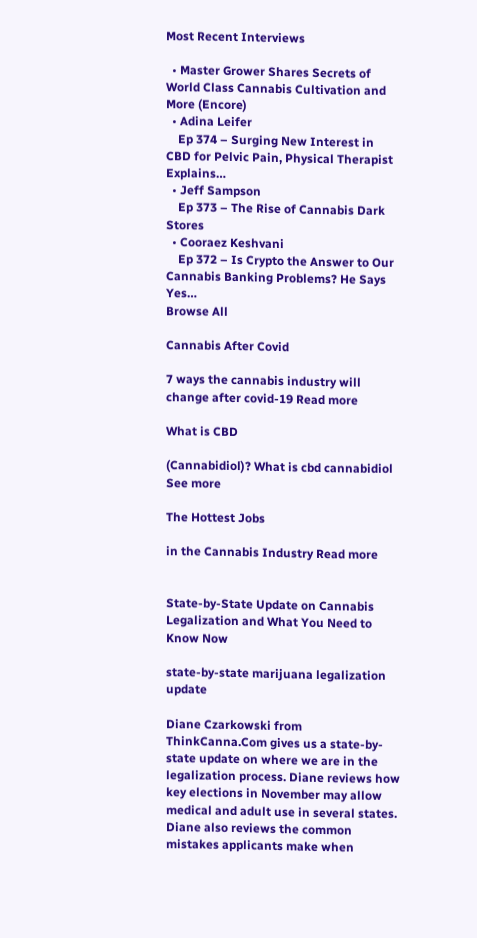Most Recent Interviews

  • Master Grower Shares Secrets of World Class Cannabis Cultivation and More (Encore)
  • Adina Leifer
    Ep 374 – Surging New Interest in CBD for Pelvic Pain, Physical Therapist Explains…
  • Jeff Sampson
    Ep 373 – The Rise of Cannabis Dark Stores
  • Cooraez Keshvani
    Ep 372 – Is Crypto the Answer to Our Cannabis Banking Problems? He Says Yes…
Browse All

Cannabis After Covid

7 ways the cannabis industry will change after covid-19 Read more

What is CBD

(Cannabidiol)? What is cbd cannabidiol See more

The Hottest Jobs

in the Cannabis Industry Read more


State-by-State Update on Cannabis Legalization and What You Need to Know Now

state-by-state marijuana legalization update

Diane Czarkowski from ThinkCanna.Com gives us a state-by-state update on where we are in the legalization process. Diane reviews how key elections in November may allow medical and adult use in several states. Diane also reviews the common mistakes applicants make when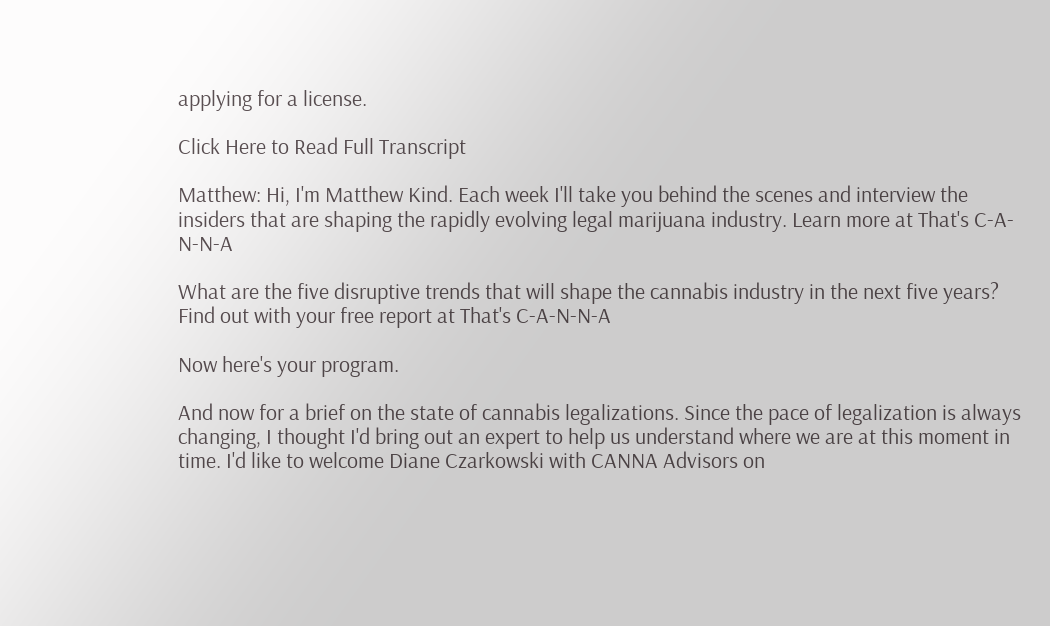applying for a license.

Click Here to Read Full Transcript

Matthew: Hi, I'm Matthew Kind. Each week I'll take you behind the scenes and interview the insiders that are shaping the rapidly evolving legal marijuana industry. Learn more at That's C-A-N-N-A

What are the five disruptive trends that will shape the cannabis industry in the next five years? Find out with your free report at That's C-A-N-N-A

Now here's your program.

And now for a brief on the state of cannabis legalizations. Since the pace of legalization is always changing, I thought I'd bring out an expert to help us understand where we are at this moment in time. I'd like to welcome Diane Czarkowski with CANNA Advisors on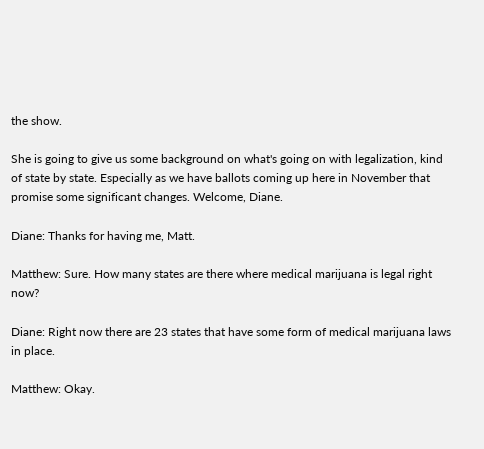the show.

She is going to give us some background on what's going on with legalization, kind of state by state. Especially as we have ballots coming up here in November that promise some significant changes. Welcome, Diane.

Diane: Thanks for having me, Matt.

Matthew: Sure. How many states are there where medical marijuana is legal right now?

Diane: Right now there are 23 states that have some form of medical marijuana laws in place.

Matthew: Okay.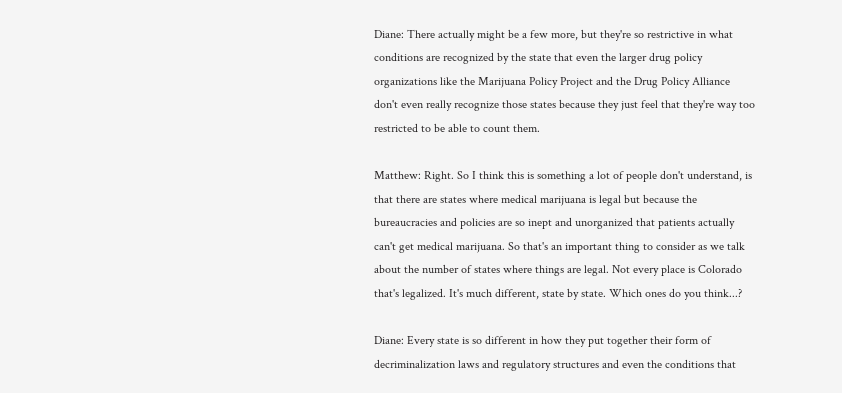Diane: There actually might be a few more, but they're so restrictive in what conditions are recognized by the state that even the larger drug policy organizations like the Marijuana Policy Project and the Drug Policy Alliance don't even really recognize those states because they just feel that they're way too restricted to be able to count them.

Matthew: Right. So I think this is something a lot of people don't understand, is that there are states where medical marijuana is legal but because the bureaucracies and policies are so inept and unorganized that patients actually can't get medical marijuana. So that's an important thing to consider as we talk about the number of states where things are legal. Not every place is Colorado that's legalized. It's much different, state by state. Which ones do you think...?

Diane: Every state is so different in how they put together their form of decriminalization laws and regulatory structures and even the conditions that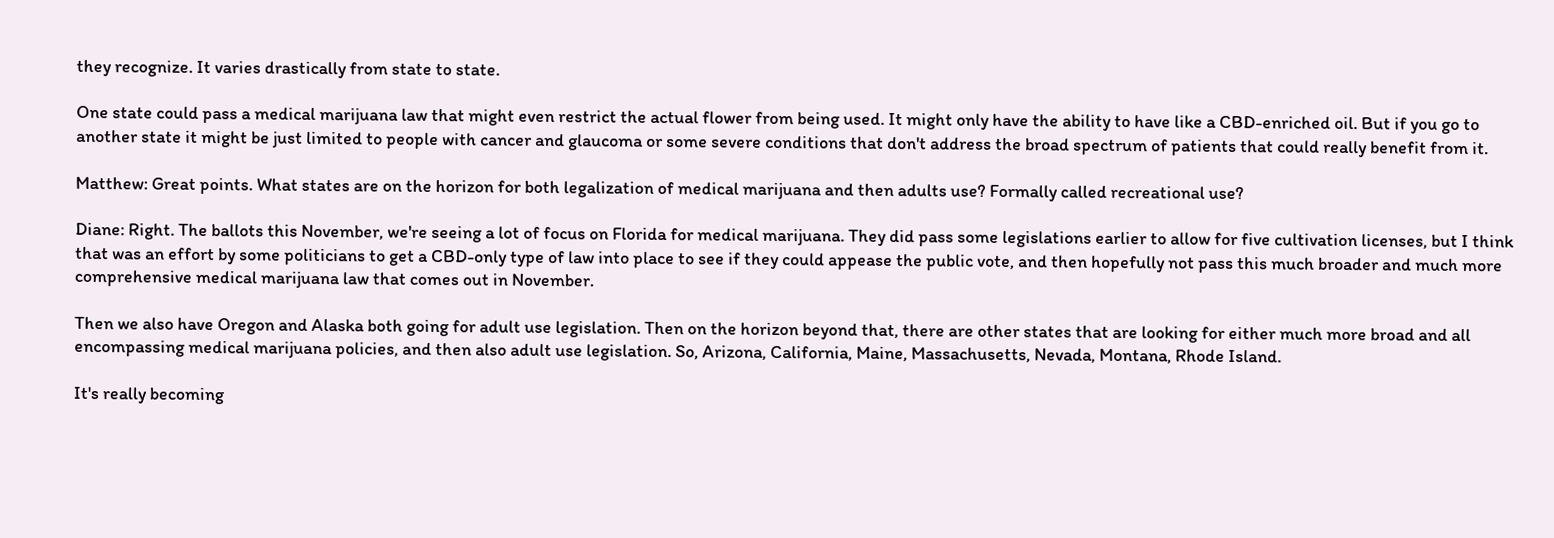they recognize. It varies drastically from state to state.

One state could pass a medical marijuana law that might even restrict the actual flower from being used. It might only have the ability to have like a CBD-enriched oil. But if you go to another state it might be just limited to people with cancer and glaucoma or some severe conditions that don't address the broad spectrum of patients that could really benefit from it.

Matthew: Great points. What states are on the horizon for both legalization of medical marijuana and then adults use? Formally called recreational use?

Diane: Right. The ballots this November, we're seeing a lot of focus on Florida for medical marijuana. They did pass some legislations earlier to allow for five cultivation licenses, but I think that was an effort by some politicians to get a CBD-only type of law into place to see if they could appease the public vote, and then hopefully not pass this much broader and much more comprehensive medical marijuana law that comes out in November.

Then we also have Oregon and Alaska both going for adult use legislation. Then on the horizon beyond that, there are other states that are looking for either much more broad and all encompassing medical marijuana policies, and then also adult use legislation. So, Arizona, California, Maine, Massachusetts, Nevada, Montana, Rhode Island.

It's really becoming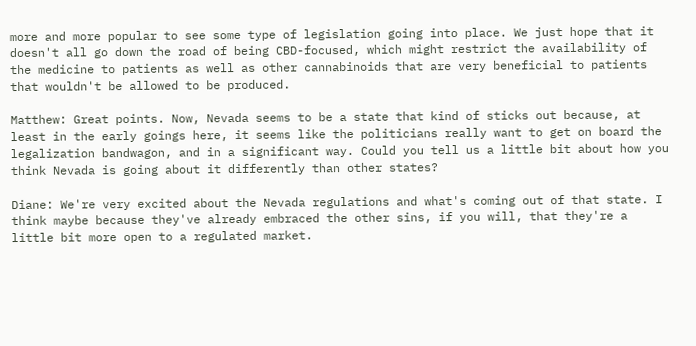more and more popular to see some type of legislation going into place. We just hope that it doesn't all go down the road of being CBD-focused, which might restrict the availability of the medicine to patients as well as other cannabinoids that are very beneficial to patients that wouldn't be allowed to be produced.

Matthew: Great points. Now, Nevada seems to be a state that kind of sticks out because, at least in the early goings here, it seems like the politicians really want to get on board the legalization bandwagon, and in a significant way. Could you tell us a little bit about how you think Nevada is going about it differently than other states?

Diane: We're very excited about the Nevada regulations and what's coming out of that state. I think maybe because they've already embraced the other sins, if you will, that they're a little bit more open to a regulated market.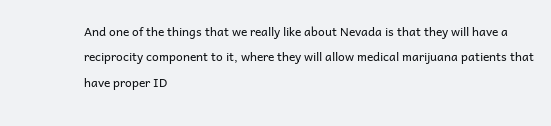And one of the things that we really like about Nevada is that they will have a reciprocity component to it, where they will allow medical marijuana patients that have proper ID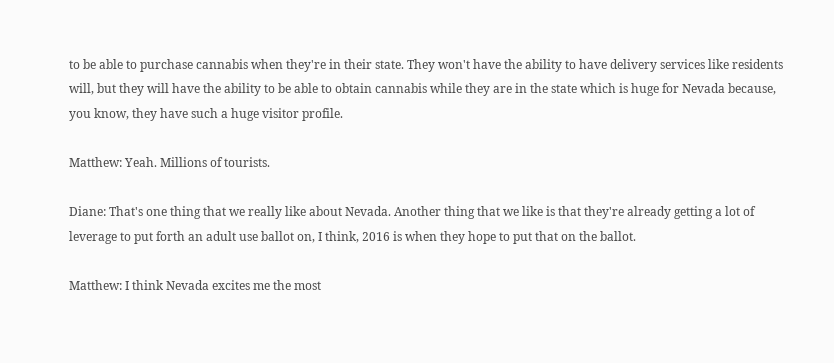to be able to purchase cannabis when they're in their state. They won't have the ability to have delivery services like residents will, but they will have the ability to be able to obtain cannabis while they are in the state which is huge for Nevada because, you know, they have such a huge visitor profile.

Matthew: Yeah. Millions of tourists.

Diane: That's one thing that we really like about Nevada. Another thing that we like is that they're already getting a lot of leverage to put forth an adult use ballot on, I think, 2016 is when they hope to put that on the ballot.

Matthew: I think Nevada excites me the most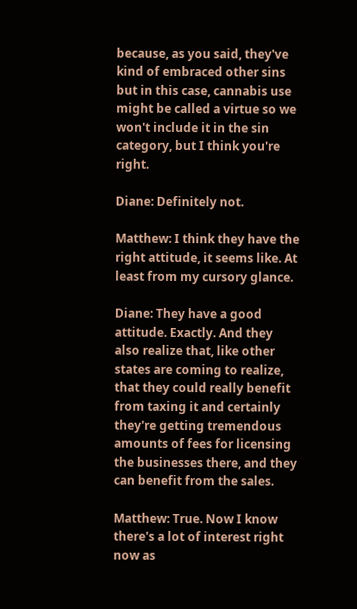because, as you said, they've kind of embraced other sins but in this case, cannabis use might be called a virtue so we won't include it in the sin category, but I think you're right.

Diane: Definitely not.

Matthew: I think they have the right attitude, it seems like. At least from my cursory glance.

Diane: They have a good attitude. Exactly. And they also realize that, like other states are coming to realize, that they could really benefit from taxing it and certainly they're getting tremendous amounts of fees for licensing the businesses there, and they can benefit from the sales.

Matthew: True. Now I know there's a lot of interest right now as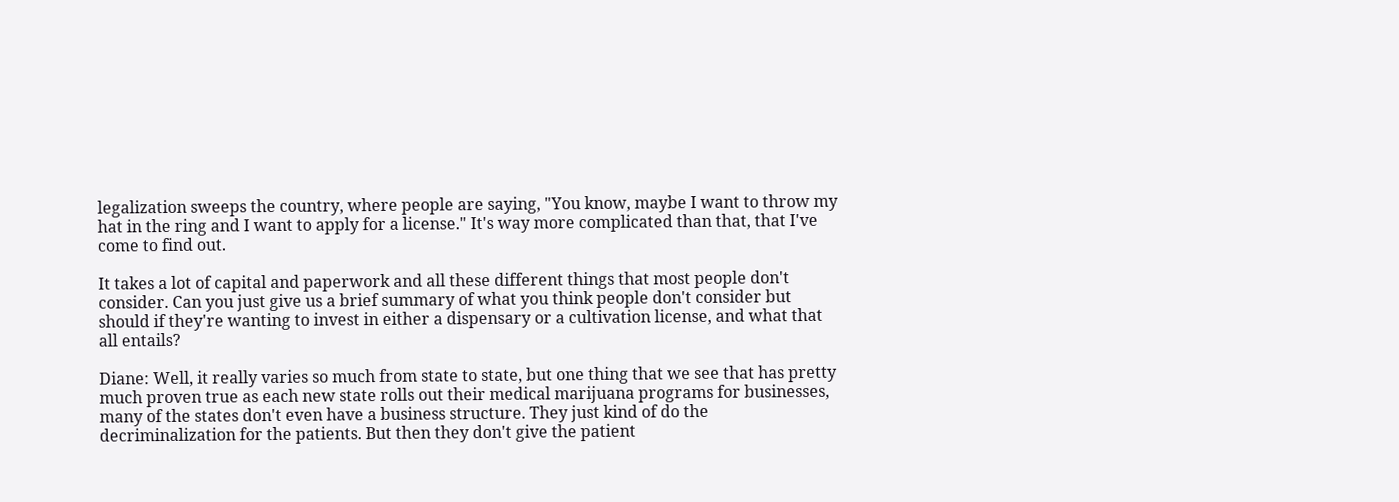legalization sweeps the country, where people are saying, "You know, maybe I want to throw my hat in the ring and I want to apply for a license." It's way more complicated than that, that I've come to find out.

It takes a lot of capital and paperwork and all these different things that most people don't consider. Can you just give us a brief summary of what you think people don't consider but should if they're wanting to invest in either a dispensary or a cultivation license, and what that all entails?

Diane: Well, it really varies so much from state to state, but one thing that we see that has pretty much proven true as each new state rolls out their medical marijuana programs for businesses, many of the states don't even have a business structure. They just kind of do the decriminalization for the patients. But then they don't give the patient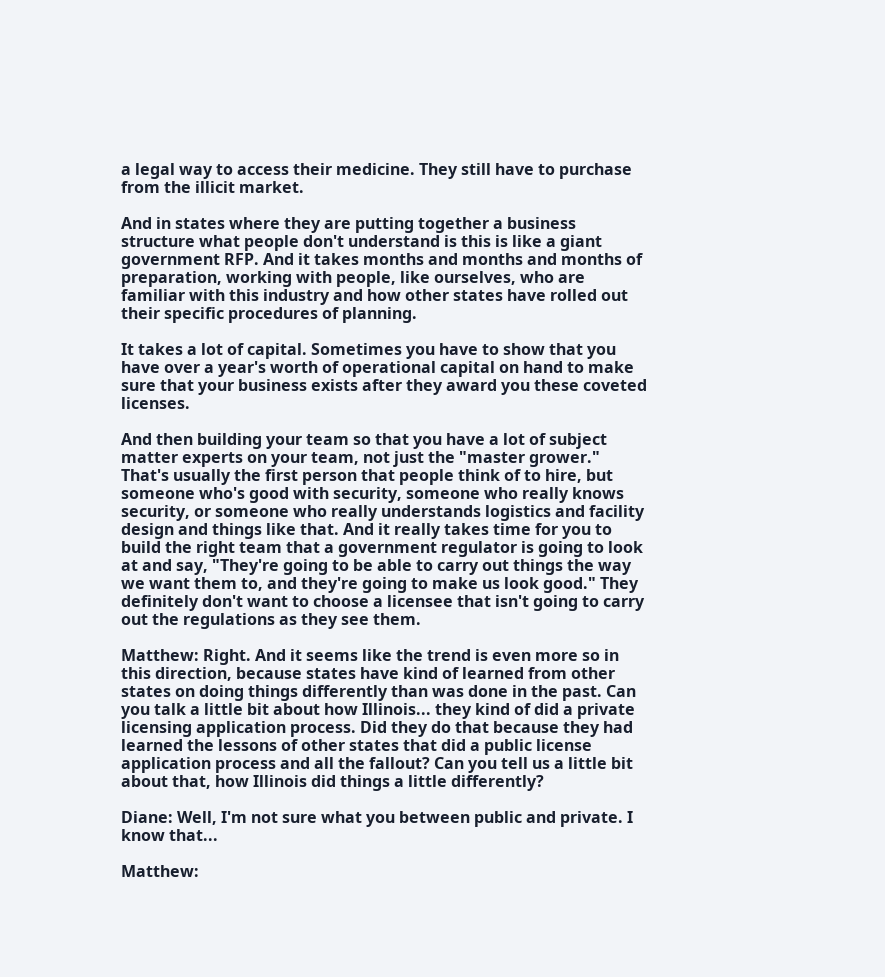a legal way to access their medicine. They still have to purchase from the illicit market.

And in states where they are putting together a business structure what people don't understand is this is like a giant government RFP. And it takes months and months and months of preparation, working with people, like ourselves, who are familiar with this industry and how other states have rolled out their specific procedures of planning.

It takes a lot of capital. Sometimes you have to show that you have over a year's worth of operational capital on hand to make sure that your business exists after they award you these coveted licenses.

And then building your team so that you have a lot of subject matter experts on your team, not just the "master grower." That's usually the first person that people think of to hire, but someone who's good with security, someone who really knows security, or someone who really understands logistics and facility design and things like that. And it really takes time for you to build the right team that a government regulator is going to look at and say, "They're going to be able to carry out things the way we want them to, and they're going to make us look good." They definitely don't want to choose a licensee that isn't going to carry out the regulations as they see them.

Matthew: Right. And it seems like the trend is even more so in this direction, because states have kind of learned from other states on doing things differently than was done in the past. Can you talk a little bit about how Illinois... they kind of did a private licensing application process. Did they do that because they had learned the lessons of other states that did a public license application process and all the fallout? Can you tell us a little bit about that, how Illinois did things a little differently?

Diane: Well, I'm not sure what you between public and private. I know that...

Matthew: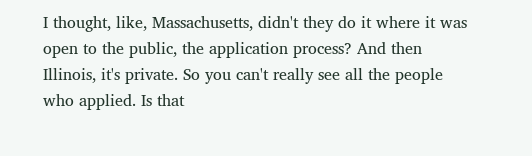I thought, like, Massachusetts, didn't they do it where it was open to the public, the application process? And then Illinois, it's private. So you can't really see all the people who applied. Is that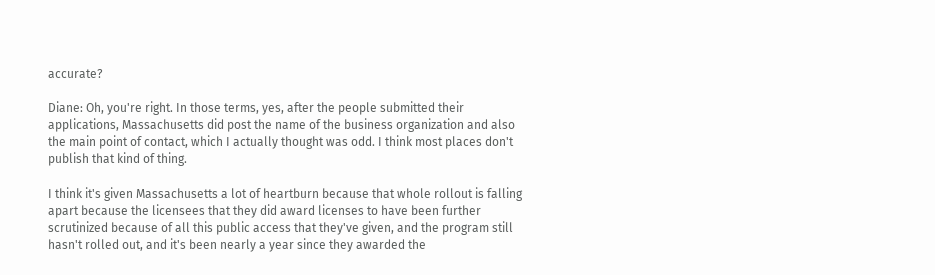accurate?

Diane: Oh, you're right. In those terms, yes, after the people submitted their applications, Massachusetts did post the name of the business organization and also the main point of contact, which I actually thought was odd. I think most places don't publish that kind of thing.

I think it's given Massachusetts a lot of heartburn because that whole rollout is falling apart because the licensees that they did award licenses to have been further scrutinized because of all this public access that they've given, and the program still hasn't rolled out, and it's been nearly a year since they awarded the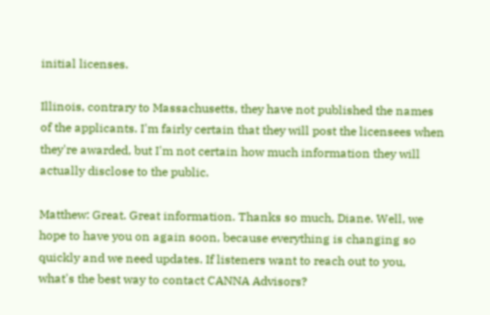initial licenses.

Illinois, contrary to Massachusetts, they have not published the names of the applicants. I'm fairly certain that they will post the licensees when they're awarded, but I'm not certain how much information they will actually disclose to the public.

Matthew: Great. Great information. Thanks so much, Diane. Well, we hope to have you on again soon, because everything is changing so quickly and we need updates. If listeners want to reach out to you, what's the best way to contact CANNA Advisors?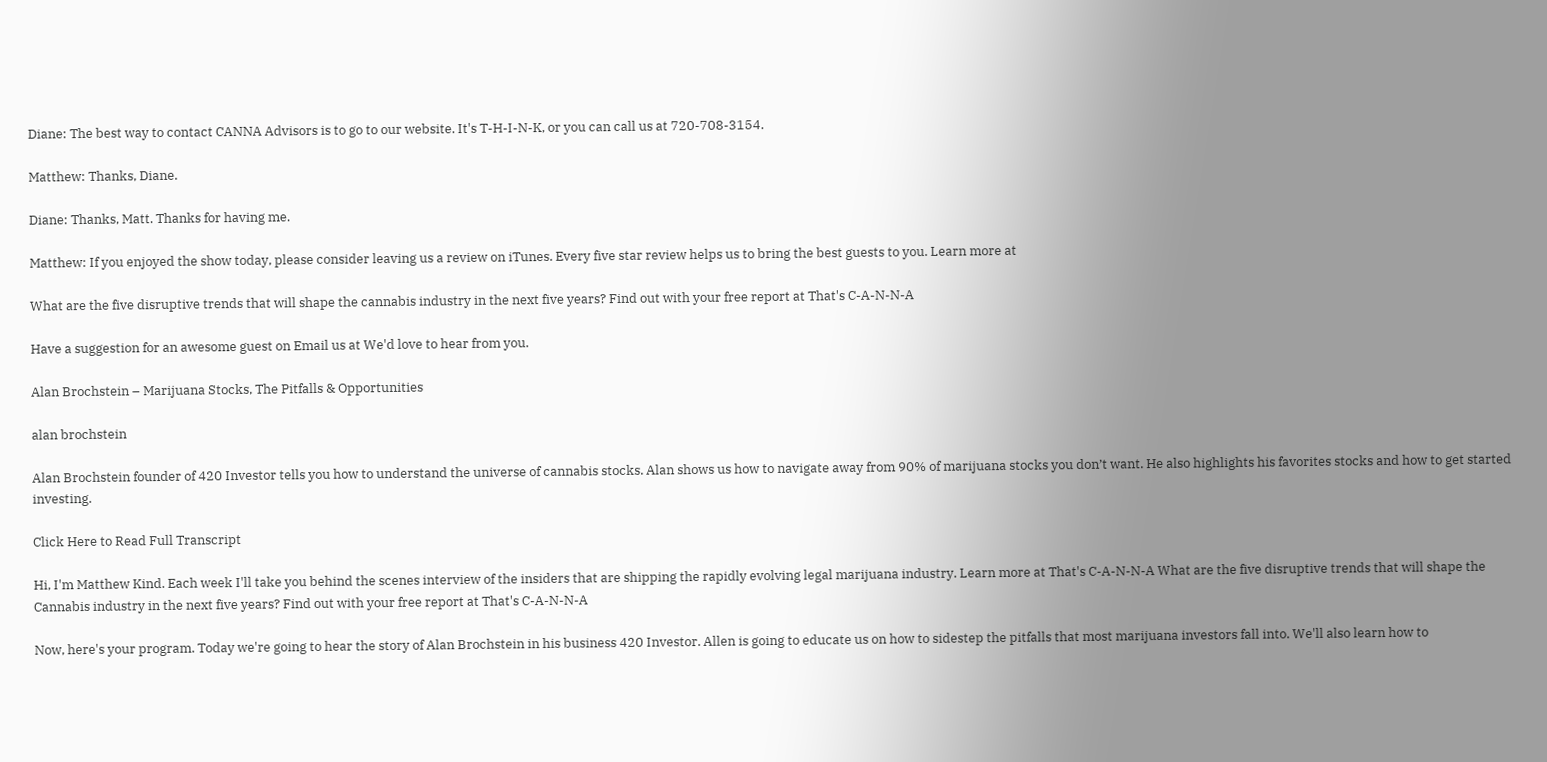Diane: The best way to contact CANNA Advisors is to go to our website. It's T-H-I-N-K, or you can call us at 720-708-3154.

Matthew: Thanks, Diane.

Diane: Thanks, Matt. Thanks for having me.

Matthew: If you enjoyed the show today, please consider leaving us a review on iTunes. Every five star review helps us to bring the best guests to you. Learn more at

What are the five disruptive trends that will shape the cannabis industry in the next five years? Find out with your free report at That's C-A-N-N-A

Have a suggestion for an awesome guest on Email us at We'd love to hear from you.

Alan Brochstein – Marijuana Stocks, The Pitfalls & Opportunities

alan brochstein

Alan Brochstein founder of 420 Investor tells you how to understand the universe of cannabis stocks. Alan shows us how to navigate away from 90% of marijuana stocks you don’t want. He also highlights his favorites stocks and how to get started investing.

Click Here to Read Full Transcript

Hi, I'm Matthew Kind. Each week I'll take you behind the scenes interview of the insiders that are shipping the rapidly evolving legal marijuana industry. Learn more at That's C-A-N-N-A What are the five disruptive trends that will shape the Cannabis industry in the next five years? Find out with your free report at That's C-A-N-N-A

Now, here's your program. Today we're going to hear the story of Alan Brochstein in his business 420 Investor. Allen is going to educate us on how to sidestep the pitfalls that most marijuana investors fall into. We'll also learn how to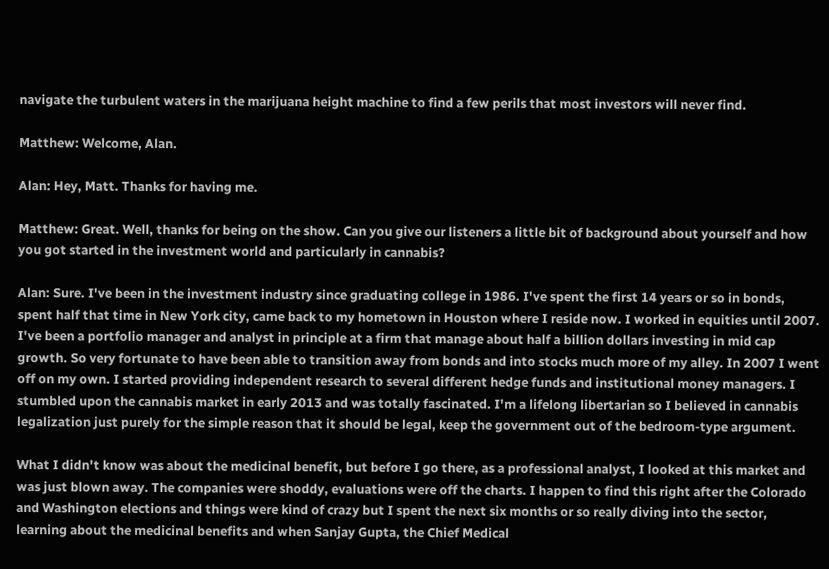navigate the turbulent waters in the marijuana height machine to find a few perils that most investors will never find.

Matthew: Welcome, Alan.

Alan: Hey, Matt. Thanks for having me.

Matthew: Great. Well, thanks for being on the show. Can you give our listeners a little bit of background about yourself and how you got started in the investment world and particularly in cannabis?

Alan: Sure. I've been in the investment industry since graduating college in 1986. I've spent the first 14 years or so in bonds, spent half that time in New York city, came back to my hometown in Houston where I reside now. I worked in equities until 2007. I've been a portfolio manager and analyst in principle at a firm that manage about half a billion dollars investing in mid cap growth. So very fortunate to have been able to transition away from bonds and into stocks much more of my alley. In 2007 I went off on my own. I started providing independent research to several different hedge funds and institutional money managers. I stumbled upon the cannabis market in early 2013 and was totally fascinated. I'm a lifelong libertarian so I believed in cannabis legalization just purely for the simple reason that it should be legal, keep the government out of the bedroom-type argument.

What I didn't know was about the medicinal benefit, but before I go there, as a professional analyst, I looked at this market and was just blown away. The companies were shoddy, evaluations were off the charts. I happen to find this right after the Colorado and Washington elections and things were kind of crazy but I spent the next six months or so really diving into the sector, learning about the medicinal benefits and when Sanjay Gupta, the Chief Medical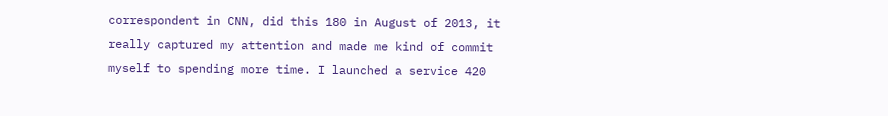correspondent in CNN, did this 180 in August of 2013, it really captured my attention and made me kind of commit myself to spending more time. I launched a service 420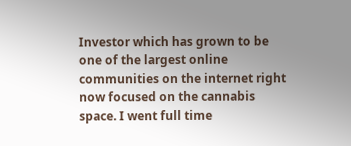Investor which has grown to be one of the largest online communities on the internet right now focused on the cannabis space. I went full time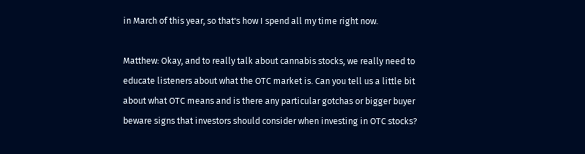in March of this year, so that's how I spend all my time right now.

Matthew: Okay, and to really talk about cannabis stocks, we really need to educate listeners about what the OTC market is. Can you tell us a little bit about what OTC means and is there any particular gotchas or bigger buyer beware signs that investors should consider when investing in OTC stocks?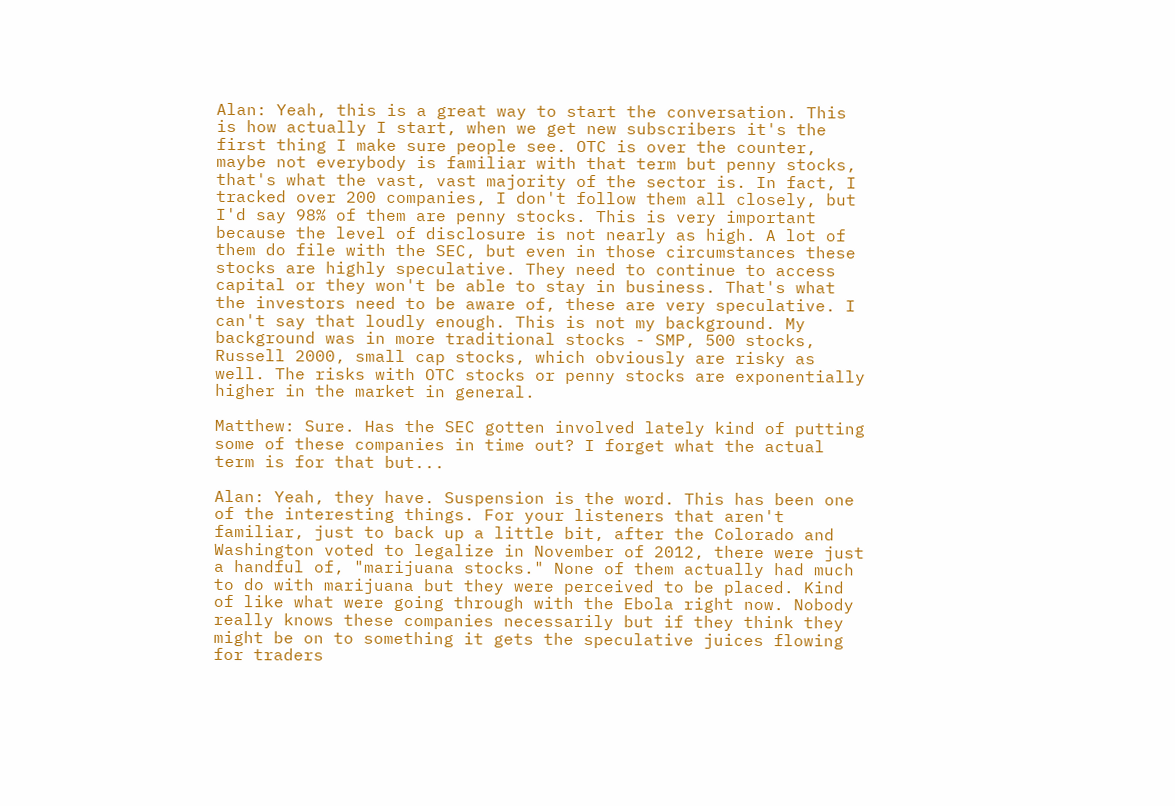Alan: Yeah, this is a great way to start the conversation. This is how actually I start, when we get new subscribers it's the first thing I make sure people see. OTC is over the counter, maybe not everybody is familiar with that term but penny stocks, that's what the vast, vast majority of the sector is. In fact, I tracked over 200 companies, I don't follow them all closely, but I'd say 98% of them are penny stocks. This is very important because the level of disclosure is not nearly as high. A lot of them do file with the SEC, but even in those circumstances these stocks are highly speculative. They need to continue to access capital or they won't be able to stay in business. That's what the investors need to be aware of, these are very speculative. I can't say that loudly enough. This is not my background. My background was in more traditional stocks - SMP, 500 stocks, Russell 2000, small cap stocks, which obviously are risky as well. The risks with OTC stocks or penny stocks are exponentially higher in the market in general.

Matthew: Sure. Has the SEC gotten involved lately kind of putting some of these companies in time out? I forget what the actual term is for that but...

Alan: Yeah, they have. Suspension is the word. This has been one of the interesting things. For your listeners that aren't familiar, just to back up a little bit, after the Colorado and Washington voted to legalize in November of 2012, there were just a handful of, "marijuana stocks." None of them actually had much to do with marijuana but they were perceived to be placed. Kind of like what were going through with the Ebola right now. Nobody really knows these companies necessarily but if they think they might be on to something it gets the speculative juices flowing for traders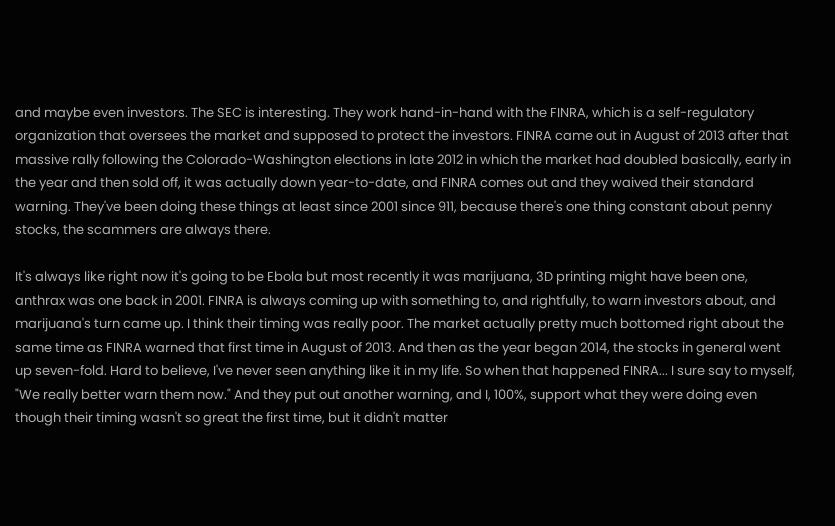and maybe even investors. The SEC is interesting. They work hand-in-hand with the FINRA, which is a self-regulatory organization that oversees the market and supposed to protect the investors. FINRA came out in August of 2013 after that massive rally following the Colorado-Washington elections in late 2012 in which the market had doubled basically, early in the year and then sold off, it was actually down year-to-date, and FINRA comes out and they waived their standard warning. They've been doing these things at least since 2001 since 911, because there's one thing constant about penny stocks, the scammers are always there.

It's always like right now it's going to be Ebola but most recently it was marijuana, 3D printing might have been one, anthrax was one back in 2001. FINRA is always coming up with something to, and rightfully, to warn investors about, and marijuana's turn came up. I think their timing was really poor. The market actually pretty much bottomed right about the same time as FINRA warned that first time in August of 2013. And then as the year began 2014, the stocks in general went up seven-fold. Hard to believe, I've never seen anything like it in my life. So when that happened FINRA... I sure say to myself, "We really better warn them now." And they put out another warning, and I, 100%, support what they were doing even though their timing wasn't so great the first time, but it didn't matter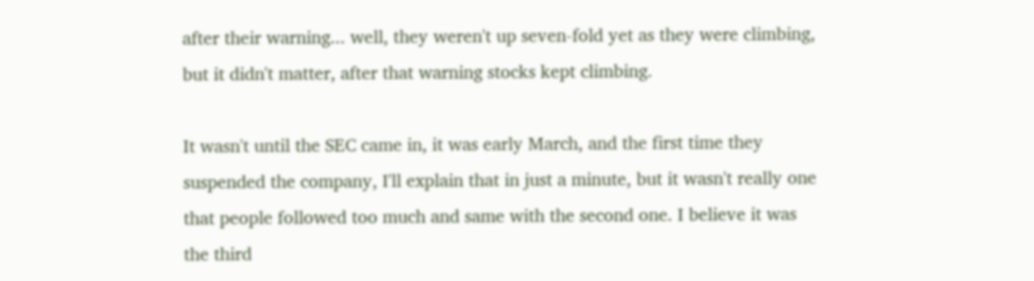after their warning... well, they weren't up seven-fold yet as they were climbing, but it didn't matter, after that warning stocks kept climbing.

It wasn't until the SEC came in, it was early March, and the first time they suspended the company, I'll explain that in just a minute, but it wasn't really one that people followed too much and same with the second one. I believe it was the third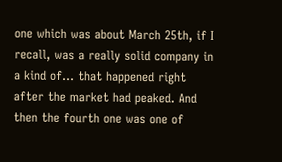one which was about March 25th, if I recall, was a really solid company in a kind of... that happened right after the market had peaked. And then the fourth one was one of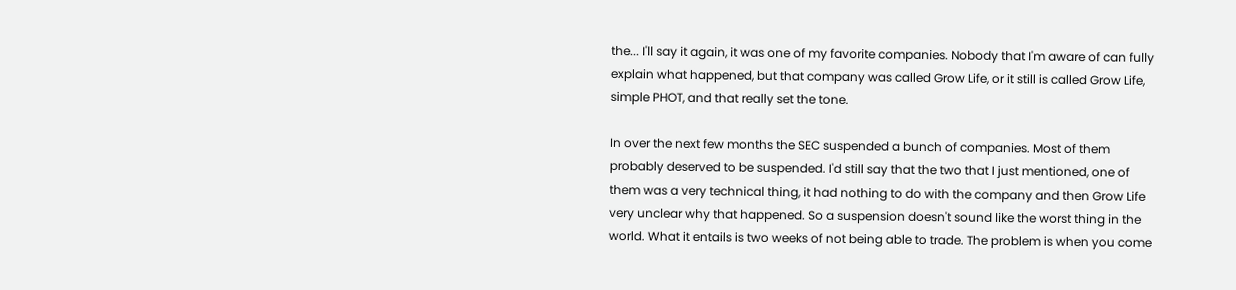the... I'll say it again, it was one of my favorite companies. Nobody that I'm aware of can fully explain what happened, but that company was called Grow Life, or it still is called Grow Life, simple PHOT, and that really set the tone.

In over the next few months the SEC suspended a bunch of companies. Most of them probably deserved to be suspended. I'd still say that the two that I just mentioned, one of them was a very technical thing, it had nothing to do with the company and then Grow Life very unclear why that happened. So a suspension doesn't sound like the worst thing in the world. What it entails is two weeks of not being able to trade. The problem is when you come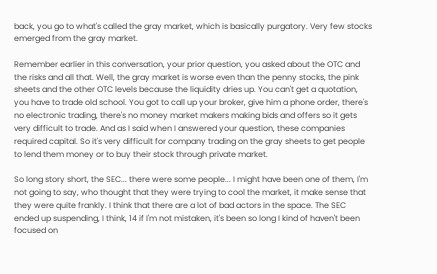back, you go to what's called the gray market, which is basically purgatory. Very few stocks emerged from the gray market.

Remember earlier in this conversation, your prior question, you asked about the OTC and the risks and all that. Well, the gray market is worse even than the penny stocks, the pink sheets and the other OTC levels because the liquidity dries up. You can't get a quotation, you have to trade old school. You got to call up your broker, give him a phone order, there's no electronic trading, there's no money market makers making bids and offers so it gets very difficult to trade. And as I said when I answered your question, these companies required capital. So it's very difficult for company trading on the gray sheets to get people to lend them money or to buy their stock through private market.

So long story short, the SEC... there were some people... I might have been one of them, I'm not going to say, who thought that they were trying to cool the market, it make sense that they were quite frankly. I think that there are a lot of bad actors in the space. The SEC ended up suspending, I think, 14 if I'm not mistaken, it's been so long I kind of haven't been focused on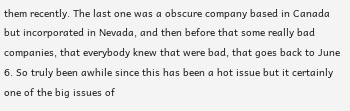them recently. The last one was a obscure company based in Canada but incorporated in Nevada, and then before that some really bad companies, that everybody knew that were bad, that goes back to June 6. So truly been awhile since this has been a hot issue but it certainly one of the big issues of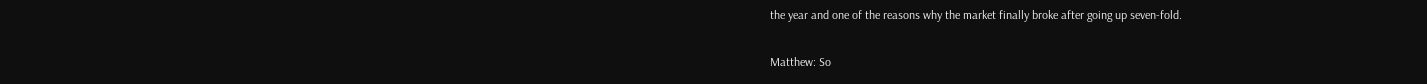the year and one of the reasons why the market finally broke after going up seven-fold.

Matthew: So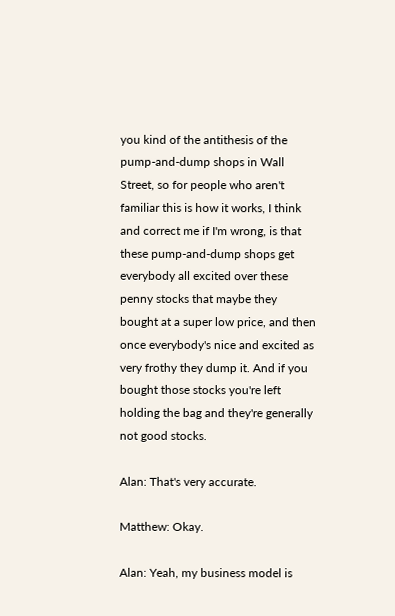you kind of the antithesis of the pump-and-dump shops in Wall Street, so for people who aren't familiar this is how it works, I think and correct me if I'm wrong, is that these pump-and-dump shops get everybody all excited over these penny stocks that maybe they bought at a super low price, and then once everybody's nice and excited as very frothy they dump it. And if you bought those stocks you're left holding the bag and they're generally not good stocks.

Alan: That's very accurate.

Matthew: Okay.

Alan: Yeah, my business model is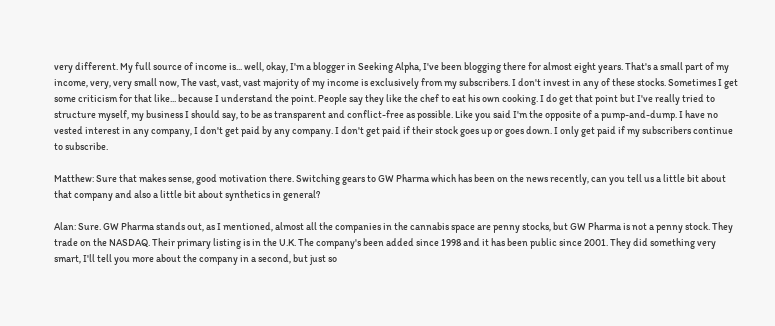very different. My full source of income is... well, okay, I'm a blogger in Seeking Alpha, I've been blogging there for almost eight years. That's a small part of my income, very, very small now, The vast, vast, vast majority of my income is exclusively from my subscribers. I don't invest in any of these stocks. Sometimes I get some criticism for that like... because I understand the point. People say they like the chef to eat his own cooking. I do get that point but I've really tried to structure myself, my business I should say, to be as transparent and conflict-free as possible. Like you said I'm the opposite of a pump-and-dump. I have no vested interest in any company, I don't get paid by any company. I don't get paid if their stock goes up or goes down. I only get paid if my subscribers continue to subscribe.

Matthew: Sure that makes sense, good motivation there. Switching gears to GW Pharma which has been on the news recently, can you tell us a little bit about that company and also a little bit about synthetics in general?

Alan: Sure. GW Pharma stands out, as I mentioned, almost all the companies in the cannabis space are penny stocks, but GW Pharma is not a penny stock. They trade on the NASDAQ. Their primary listing is in the U.K. The company's been added since 1998 and it has been public since 2001. They did something very smart, I'll tell you more about the company in a second, but just so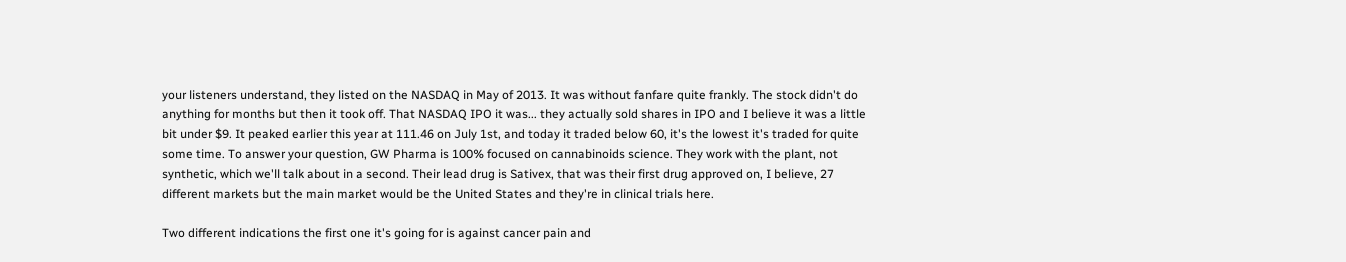your listeners understand, they listed on the NASDAQ in May of 2013. It was without fanfare quite frankly. The stock didn't do anything for months but then it took off. That NASDAQ IPO it was... they actually sold shares in IPO and I believe it was a little bit under $9. It peaked earlier this year at 111.46 on July 1st, and today it traded below 60, it's the lowest it's traded for quite some time. To answer your question, GW Pharma is 100% focused on cannabinoids science. They work with the plant, not synthetic, which we'll talk about in a second. Their lead drug is Sativex, that was their first drug approved on, I believe, 27 different markets but the main market would be the United States and they're in clinical trials here.

Two different indications the first one it's going for is against cancer pain and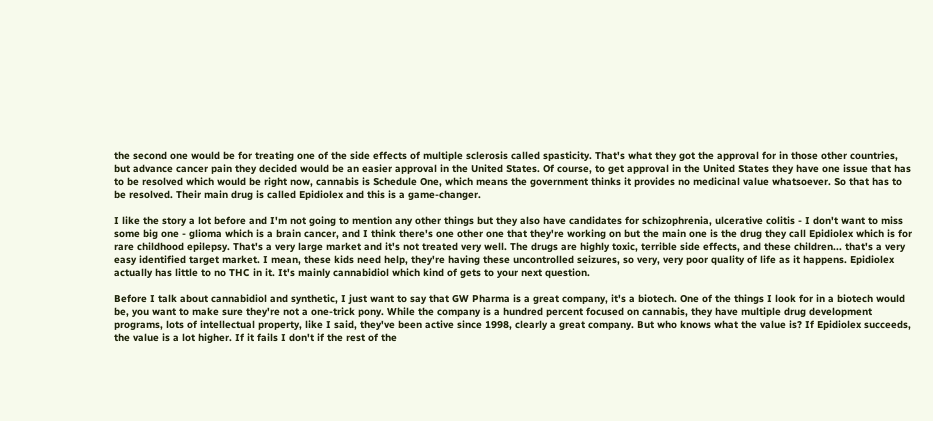the second one would be for treating one of the side effects of multiple sclerosis called spasticity. That's what they got the approval for in those other countries, but advance cancer pain they decided would be an easier approval in the United States. Of course, to get approval in the United States they have one issue that has to be resolved which would be right now, cannabis is Schedule One, which means the government thinks it provides no medicinal value whatsoever. So that has to be resolved. Their main drug is called Epidiolex and this is a game-changer.

I like the story a lot before and I'm not going to mention any other things but they also have candidates for schizophrenia, ulcerative colitis - I don't want to miss some big one - glioma which is a brain cancer, and I think there's one other one that they're working on but the main one is the drug they call Epidiolex which is for rare childhood epilepsy. That's a very large market and it's not treated very well. The drugs are highly toxic, terrible side effects, and these children... that's a very easy identified target market. I mean, these kids need help, they're having these uncontrolled seizures, so very, very poor quality of life as it happens. Epidiolex actually has little to no THC in it. It's mainly cannabidiol which kind of gets to your next question.

Before I talk about cannabidiol and synthetic, I just want to say that GW Pharma is a great company, it's a biotech. One of the things I look for in a biotech would be, you want to make sure they're not a one-trick pony. While the company is a hundred percent focused on cannabis, they have multiple drug development programs, lots of intellectual property, like I said, they've been active since 1998, clearly a great company. But who knows what the value is? If Epidiolex succeeds, the value is a lot higher. If it fails I don't if the rest of the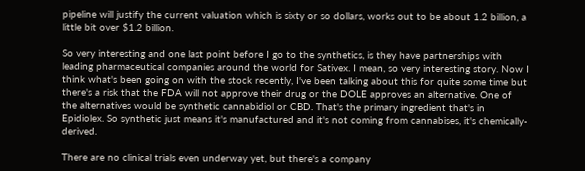pipeline will justify the current valuation which is sixty or so dollars, works out to be about 1.2 billion, a little bit over $1.2 billion.

So very interesting and one last point before I go to the synthetics, is they have partnerships with leading pharmaceutical companies around the world for Sativex. I mean, so very interesting story. Now I think what's been going on with the stock recently, I've been talking about this for quite some time but there's a risk that the FDA will not approve their drug or the DOLE approves an alternative. One of the alternatives would be synthetic cannabidiol or CBD. That's the primary ingredient that's in Epidiolex. So synthetic just means it's manufactured and it's not coming from cannabises, it's chemically-derived.

There are no clinical trials even underway yet, but there's a company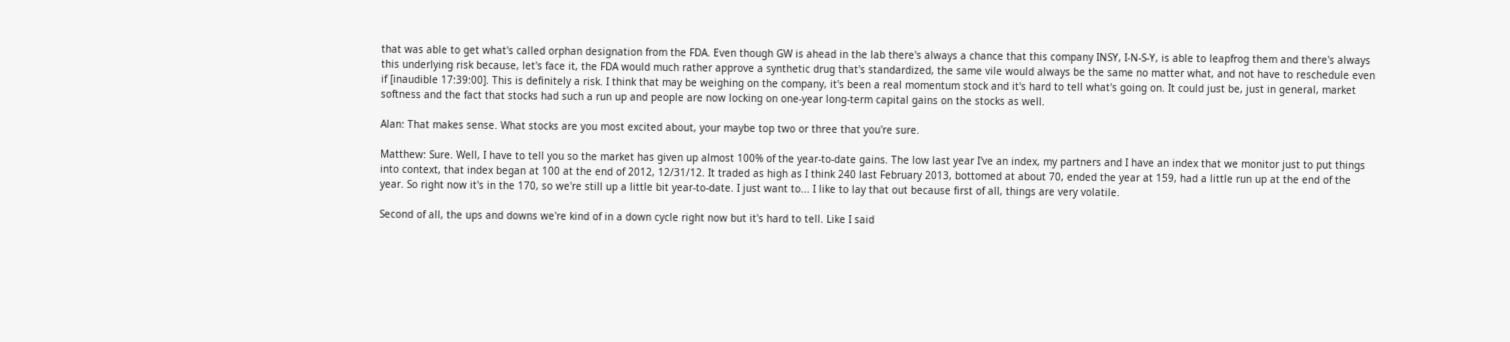that was able to get what's called orphan designation from the FDA. Even though GW is ahead in the lab there's always a chance that this company INSY, I-N-S-Y, is able to leapfrog them and there's always this underlying risk because, let's face it, the FDA would much rather approve a synthetic drug that's standardized, the same vile would always be the same no matter what, and not have to reschedule even if [inaudible 17:39:00]. This is definitely a risk. I think that may be weighing on the company, it's been a real momentum stock and it's hard to tell what's going on. It could just be, just in general, market softness and the fact that stocks had such a run up and people are now locking on one-year long-term capital gains on the stocks as well.

Alan: That makes sense. What stocks are you most excited about, your maybe top two or three that you're sure.

Matthew: Sure. Well, I have to tell you so the market has given up almost 100% of the year-to-date gains. The low last year I've an index, my partners and I have an index that we monitor just to put things into context, that index began at 100 at the end of 2012, 12/31/12. It traded as high as I think 240 last February 2013, bottomed at about 70, ended the year at 159, had a little run up at the end of the year. So right now it's in the 170, so we're still up a little bit year-to-date. I just want to... I like to lay that out because first of all, things are very volatile.

Second of all, the ups and downs we're kind of in a down cycle right now but it's hard to tell. Like I said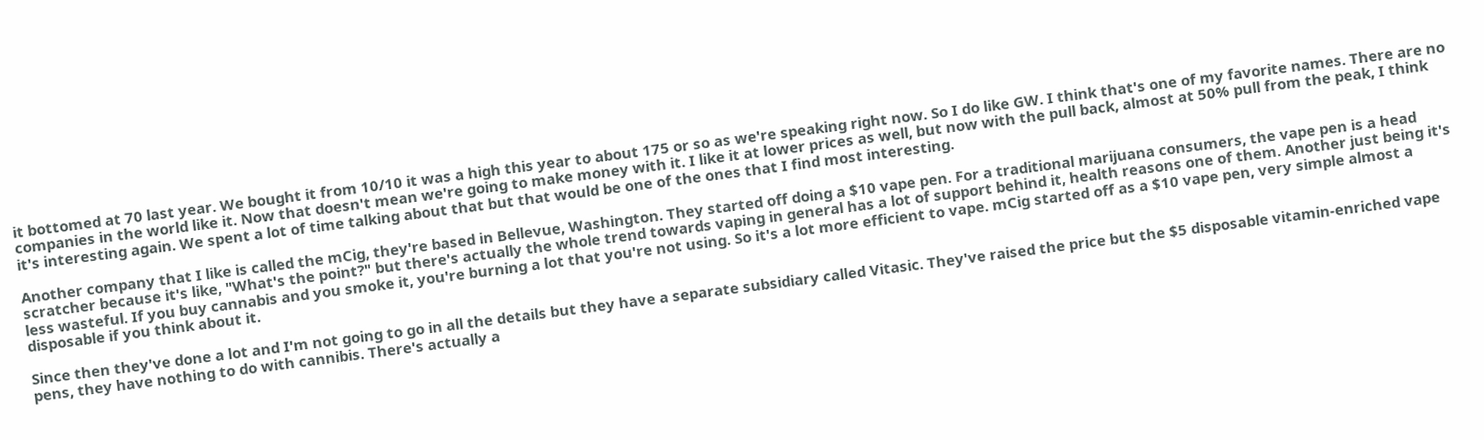it bottomed at 70 last year. We bought it from 10/10 it was a high this year to about 175 or so as we're speaking right now. So I do like GW. I think that's one of my favorite names. There are no companies in the world like it. Now that doesn't mean we're going to make money with it. I like it at lower prices as well, but now with the pull back, almost at 50% pull from the peak, I think it's interesting again. We spent a lot of time talking about that but that would be one of the ones that I find most interesting.

Another company that I like is called the mCig, they're based in Bellevue, Washington. They started off doing a $10 vape pen. For a traditional marijuana consumers, the vape pen is a head scratcher because it's like, "What's the point?" but there's actually the whole trend towards vaping in general has a lot of support behind it, health reasons one of them. Another just being it's less wasteful. If you buy cannabis and you smoke it, you're burning a lot that you're not using. So it's a lot more efficient to vape. mCig started off as a $10 vape pen, very simple almost a disposable if you think about it.

Since then they've done a lot and I'm not going to go in all the details but they have a separate subsidiary called Vitasic. They've raised the price but the $5 disposable vitamin-enriched vape pens, they have nothing to do with cannibis. There's actually a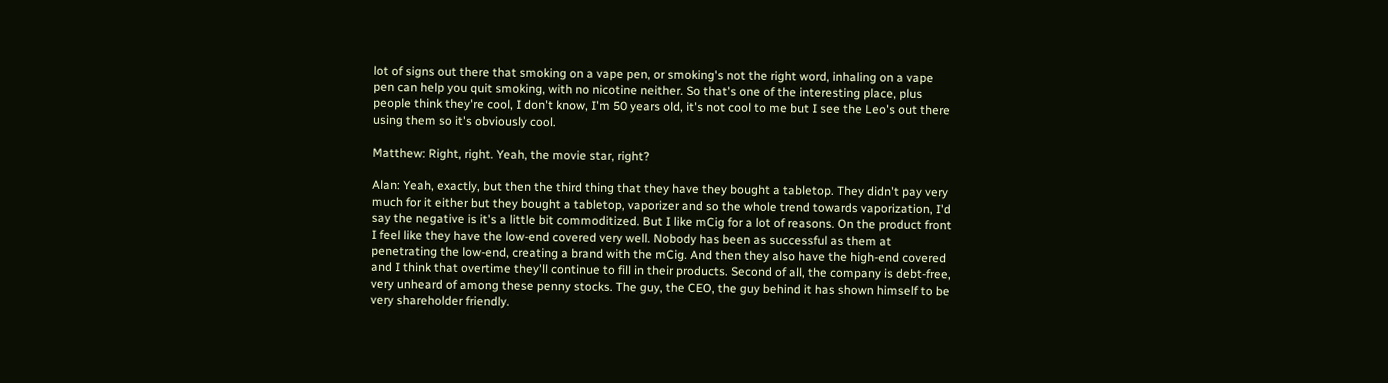lot of signs out there that smoking on a vape pen, or smoking's not the right word, inhaling on a vape pen can help you quit smoking, with no nicotine neither. So that's one of the interesting place, plus people think they're cool, I don't know, I'm 50 years old, it's not cool to me but I see the Leo's out there using them so it's obviously cool.

Matthew: Right, right. Yeah, the movie star, right?

Alan: Yeah, exactly, but then the third thing that they have they bought a tabletop. They didn't pay very much for it either but they bought a tabletop, vaporizer and so the whole trend towards vaporization, I'd say the negative is it's a little bit commoditized. But I like mCig for a lot of reasons. On the product front I feel like they have the low-end covered very well. Nobody has been as successful as them at penetrating the low-end, creating a brand with the mCig. And then they also have the high-end covered and I think that overtime they'll continue to fill in their products. Second of all, the company is debt-free, very unheard of among these penny stocks. The guy, the CEO, the guy behind it has shown himself to be very shareholder friendly.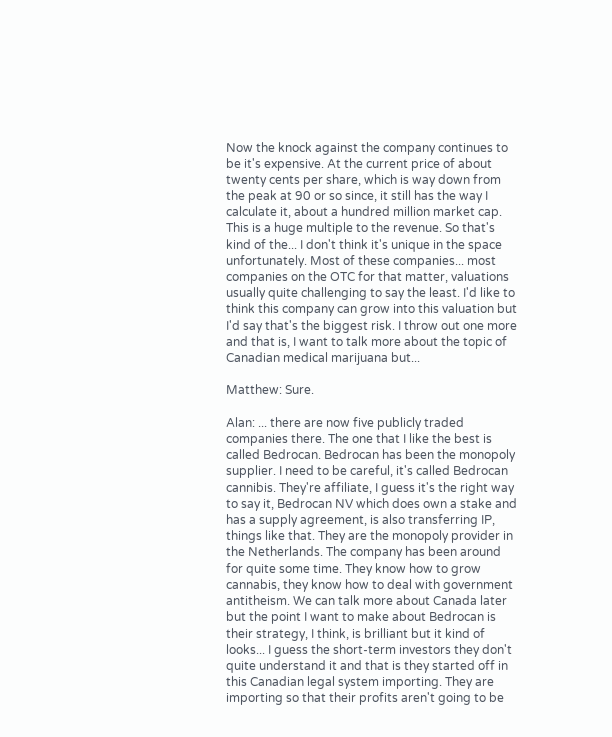Now the knock against the company continues to be it's expensive. At the current price of about twenty cents per share, which is way down from the peak at 90 or so since, it still has the way I calculate it, about a hundred million market cap. This is a huge multiple to the revenue. So that's kind of the... I don't think it's unique in the space unfortunately. Most of these companies... most companies on the OTC for that matter, valuations usually quite challenging to say the least. I'd like to think this company can grow into this valuation but I'd say that's the biggest risk. I throw out one more and that is, I want to talk more about the topic of Canadian medical marijuana but...

Matthew: Sure.

Alan: ... there are now five publicly traded companies there. The one that I like the best is called Bedrocan. Bedrocan has been the monopoly supplier. I need to be careful, it's called Bedrocan cannibis. They're affiliate, I guess it's the right way to say it, Bedrocan NV which does own a stake and has a supply agreement, is also transferring IP, things like that. They are the monopoly provider in the Netherlands. The company has been around for quite some time. They know how to grow cannabis, they know how to deal with government antitheism. We can talk more about Canada later but the point I want to make about Bedrocan is their strategy, I think, is brilliant but it kind of looks... I guess the short-term investors they don't quite understand it and that is they started off in this Canadian legal system importing. They are importing so that their profits aren't going to be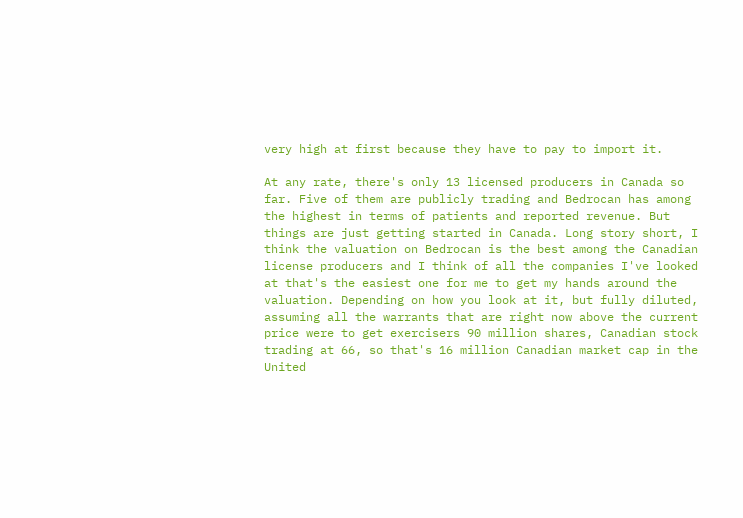very high at first because they have to pay to import it.

At any rate, there's only 13 licensed producers in Canada so far. Five of them are publicly trading and Bedrocan has among the highest in terms of patients and reported revenue. But things are just getting started in Canada. Long story short, I think the valuation on Bedrocan is the best among the Canadian license producers and I think of all the companies I've looked at that's the easiest one for me to get my hands around the valuation. Depending on how you look at it, but fully diluted, assuming all the warrants that are right now above the current price were to get exercisers 90 million shares, Canadian stock trading at 66, so that's 16 million Canadian market cap in the United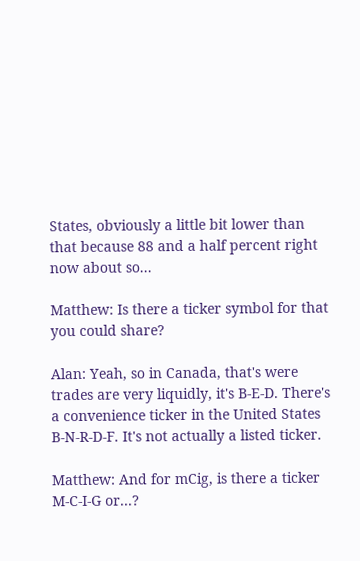States, obviously a little bit lower than that because 88 and a half percent right now about so...

Matthew: Is there a ticker symbol for that you could share?

Alan: Yeah, so in Canada, that's were trades are very liquidly, it's B-E-D. There's a convenience ticker in the United States B-N-R-D-F. It's not actually a listed ticker.

Matthew: And for mCig, is there a ticker M-C-I-G or...?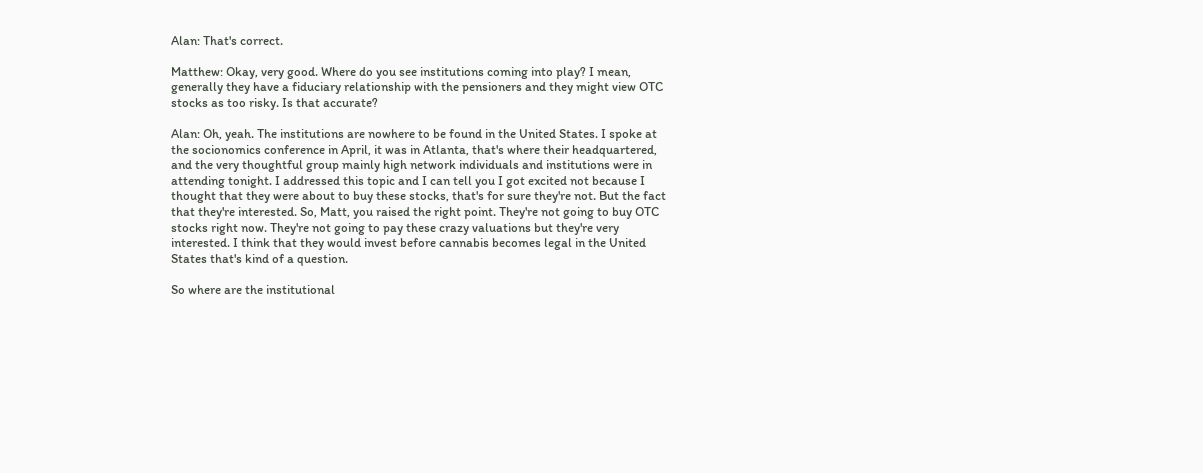Alan: That's correct.

Matthew: Okay, very good. Where do you see institutions coming into play? I mean, generally they have a fiduciary relationship with the pensioners and they might view OTC stocks as too risky. Is that accurate?

Alan: Oh, yeah. The institutions are nowhere to be found in the United States. I spoke at the socionomics conference in April, it was in Atlanta, that's where their headquartered, and the very thoughtful group mainly high network individuals and institutions were in attending tonight. I addressed this topic and I can tell you I got excited not because I thought that they were about to buy these stocks, that's for sure they're not. But the fact that they're interested. So, Matt, you raised the right point. They're not going to buy OTC stocks right now. They're not going to pay these crazy valuations but they're very interested. I think that they would invest before cannabis becomes legal in the United States that's kind of a question.

So where are the institutional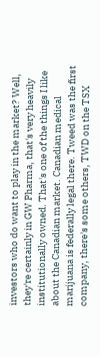investors who do want to play in the market? Well, they're certainly in GW Pharma, that's very heavily institutionally owned. That's one of the things I like about the Canadian market. Canadian medical marijuana is federally legal there. Tweed was the first company, there's some others, TWD on the TSX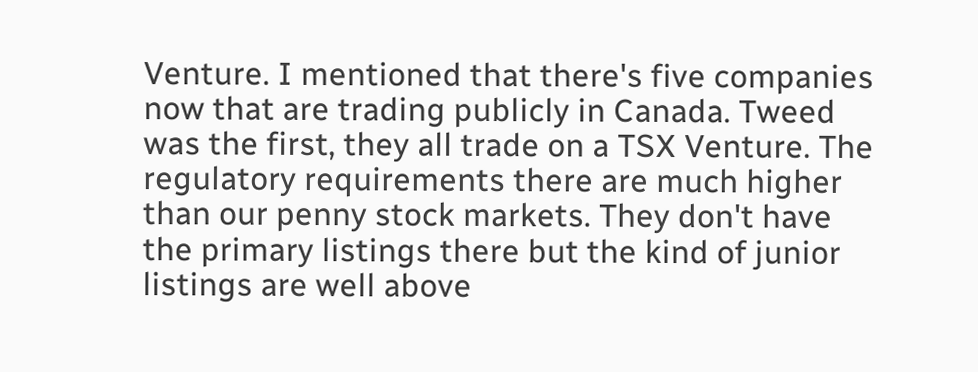Venture. I mentioned that there's five companies now that are trading publicly in Canada. Tweed was the first, they all trade on a TSX Venture. The regulatory requirements there are much higher than our penny stock markets. They don't have the primary listings there but the kind of junior listings are well above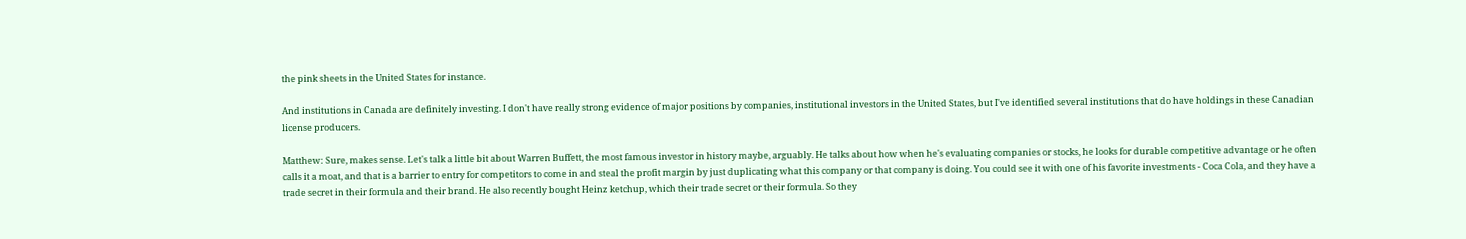the pink sheets in the United States for instance.

And institutions in Canada are definitely investing. I don't have really strong evidence of major positions by companies, institutional investors in the United States, but I've identified several institutions that do have holdings in these Canadian license producers.

Matthew: Sure, makes sense. Let's talk a little bit about Warren Buffett, the most famous investor in history maybe, arguably. He talks about how when he's evaluating companies or stocks, he looks for durable competitive advantage or he often calls it a moat, and that is a barrier to entry for competitors to come in and steal the profit margin by just duplicating what this company or that company is doing. You could see it with one of his favorite investments - Coca Cola, and they have a trade secret in their formula and their brand. He also recently bought Heinz ketchup, which their trade secret or their formula. So they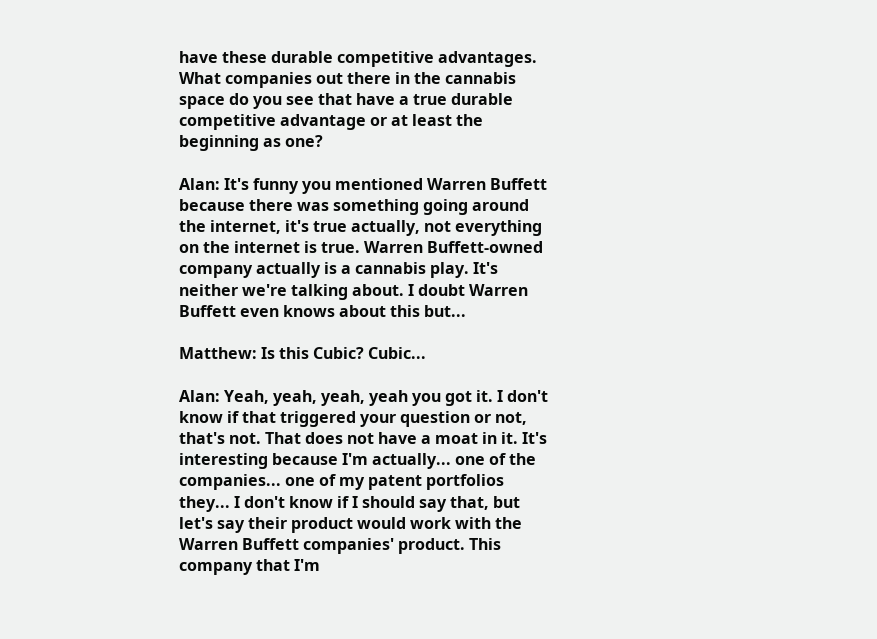have these durable competitive advantages. What companies out there in the cannabis space do you see that have a true durable competitive advantage or at least the beginning as one?

Alan: It's funny you mentioned Warren Buffett because there was something going around the internet, it's true actually, not everything on the internet is true. Warren Buffett-owned company actually is a cannabis play. It's neither we're talking about. I doubt Warren Buffett even knows about this but...

Matthew: Is this Cubic? Cubic...

Alan: Yeah, yeah, yeah, yeah you got it. I don't know if that triggered your question or not, that's not. That does not have a moat in it. It's interesting because I'm actually... one of the companies... one of my patent portfolios they... I don't know if I should say that, but let's say their product would work with the Warren Buffett companies' product. This company that I'm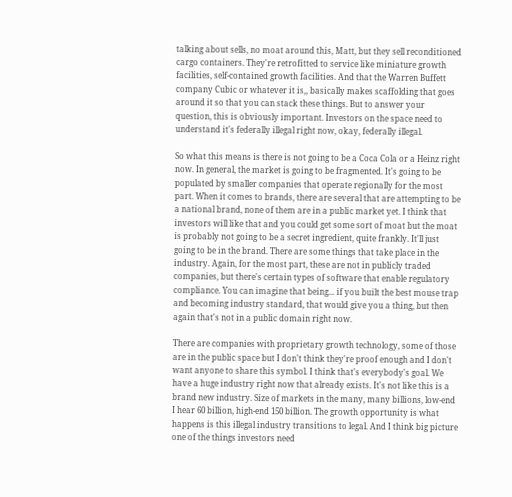talking about sells, no moat around this, Matt, but they sell reconditioned cargo containers. They're retrofitted to service like miniature growth facilities, self-contained growth facilities. And that the Warren Buffett company Cubic or whatever it is,, basically makes scaffolding that goes around it so that you can stack these things. But to answer your question, this is obviously important. Investors on the space need to understand it's federally illegal right now, okay, federally illegal.

So what this means is there is not going to be a Coca Cola or a Heinz right now. In general, the market is going to be fragmented. It's going to be populated by smaller companies that operate regionally for the most part. When it comes to brands, there are several that are attempting to be a national brand, none of them are in a public market yet. I think that investors will like that and you could get some sort of moat but the moat is probably not going to be a secret ingredient, quite frankly. It'll just going to be in the brand. There are some things that take place in the industry. Again, for the most part, these are not in publicly traded companies, but there's certain types of software that enable regulatory compliance. You can imagine that being... if you built the best mouse trap and becoming industry standard, that would give you a thing, but then again that's not in a public domain right now.

There are companies with proprietary growth technology, some of those are in the public space but I don't think they're proof enough and I don't want anyone to share this symbol. I think that's everybody's goal. We have a huge industry right now that already exists. It's not like this is a brand new industry. Size of markets in the many, many billions, low-end I hear 60 billion, high-end 150 billion. The growth opportunity is what happens is this illegal industry transitions to legal. And I think big picture one of the things investors need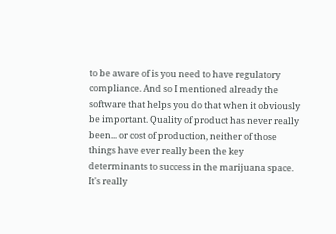to be aware of is you need to have regulatory compliance. And so I mentioned already the software that helps you do that when it obviously be important. Quality of product has never really been... or cost of production, neither of those things have ever really been the key determinants to success in the marijuana space. It's really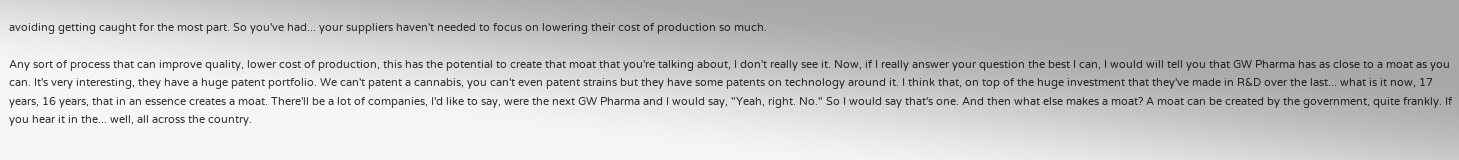avoiding getting caught for the most part. So you've had... your suppliers haven't needed to focus on lowering their cost of production so much.

Any sort of process that can improve quality, lower cost of production, this has the potential to create that moat that you're talking about, I don't really see it. Now, if I really answer your question the best I can, I would will tell you that GW Pharma has as close to a moat as you can. It's very interesting, they have a huge patent portfolio. We can't patent a cannabis, you can't even patent strains but they have some patents on technology around it. I think that, on top of the huge investment that they've made in R&D over the last... what is it now, 17 years, 16 years, that in an essence creates a moat. There'll be a lot of companies, I'd like to say, were the next GW Pharma and I would say, "Yeah, right. No." So I would say that's one. And then what else makes a moat? A moat can be created by the government, quite frankly. If you hear it in the... well, all across the country.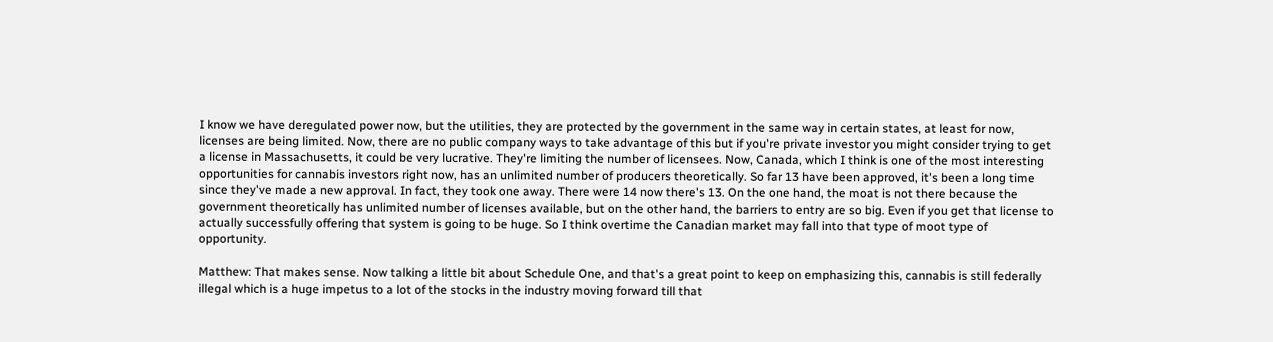I know we have deregulated power now, but the utilities, they are protected by the government in the same way in certain states, at least for now, licenses are being limited. Now, there are no public company ways to take advantage of this but if you're private investor you might consider trying to get a license in Massachusetts, it could be very lucrative. They're limiting the number of licensees. Now, Canada, which I think is one of the most interesting opportunities for cannabis investors right now, has an unlimited number of producers theoretically. So far 13 have been approved, it's been a long time since they've made a new approval. In fact, they took one away. There were 14 now there's 13. On the one hand, the moat is not there because the government theoretically has unlimited number of licenses available, but on the other hand, the barriers to entry are so big. Even if you get that license to actually successfully offering that system is going to be huge. So I think overtime the Canadian market may fall into that type of moot type of opportunity.

Matthew: That makes sense. Now talking a little bit about Schedule One, and that's a great point to keep on emphasizing this, cannabis is still federally illegal which is a huge impetus to a lot of the stocks in the industry moving forward till that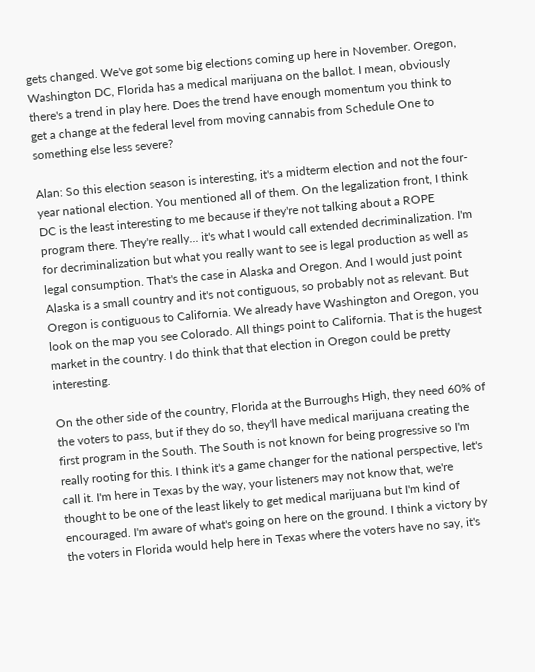gets changed. We've got some big elections coming up here in November. Oregon, Washington DC, Florida has a medical marijuana on the ballot. I mean, obviously there's a trend in play here. Does the trend have enough momentum you think to get a change at the federal level from moving cannabis from Schedule One to something else less severe?

Alan: So this election season is interesting, it's a midterm election and not the four-year national election. You mentioned all of them. On the legalization front, I think DC is the least interesting to me because if they're not talking about a ROPE program there. They're really... it's what I would call extended decriminalization. I'm for decriminalization but what you really want to see is legal production as well as legal consumption. That's the case in Alaska and Oregon. And I would just point Alaska is a small country and it's not contiguous, so probably not as relevant. But Oregon is contiguous to California. We already have Washington and Oregon, you look on the map you see Colorado. All things point to California. That is the hugest market in the country. I do think that that election in Oregon could be pretty interesting.

On the other side of the country, Florida at the Burroughs High, they need 60% of the voters to pass, but if they do so, they'll have medical marijuana creating the first program in the South. The South is not known for being progressive so I'm really rooting for this. I think it's a game changer for the national perspective, let's call it. I'm here in Texas by the way, your listeners may not know that, we're thought to be one of the least likely to get medical marijuana but I'm kind of encouraged. I'm aware of what's going on here on the ground. I think a victory by the voters in Florida would help here in Texas where the voters have no say, it's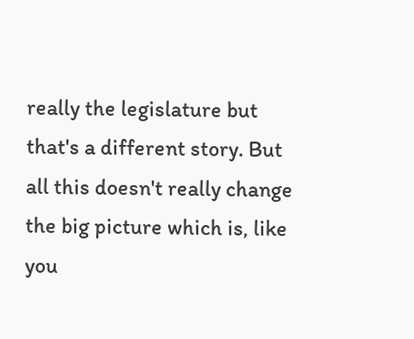really the legislature but that's a different story. But all this doesn't really change the big picture which is, like you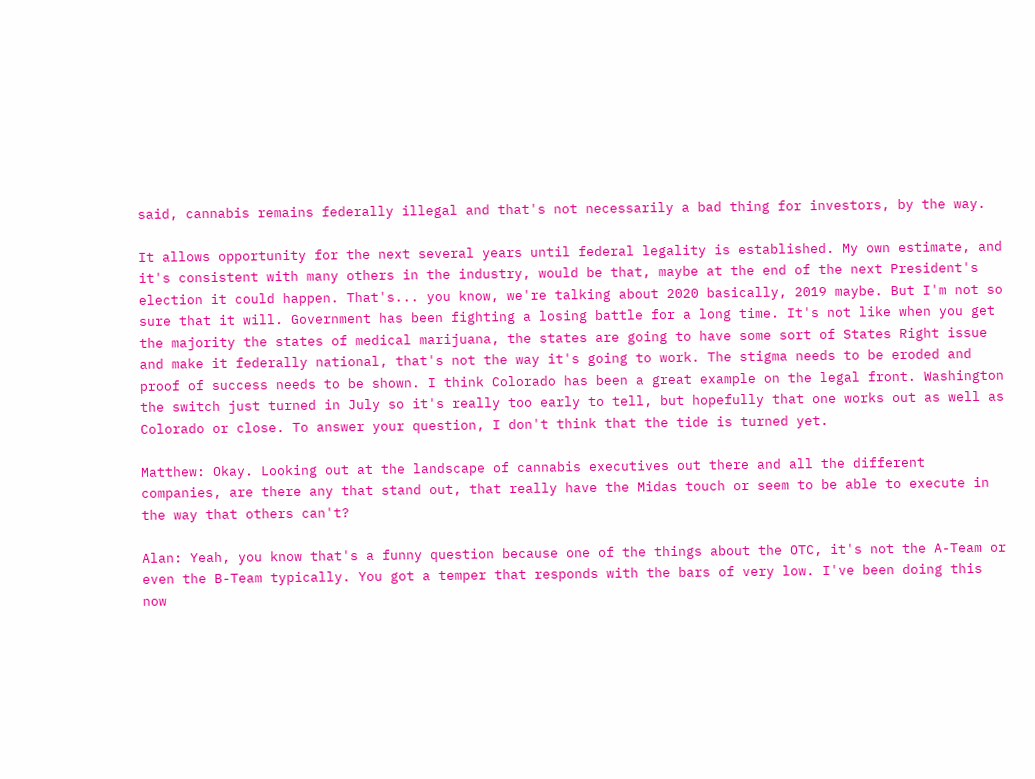said, cannabis remains federally illegal and that's not necessarily a bad thing for investors, by the way.

It allows opportunity for the next several years until federal legality is established. My own estimate, and it's consistent with many others in the industry, would be that, maybe at the end of the next President's election it could happen. That's... you know, we're talking about 2020 basically, 2019 maybe. But I'm not so sure that it will. Government has been fighting a losing battle for a long time. It's not like when you get the majority the states of medical marijuana, the states are going to have some sort of States Right issue and make it federally national, that's not the way it's going to work. The stigma needs to be eroded and proof of success needs to be shown. I think Colorado has been a great example on the legal front. Washington the switch just turned in July so it's really too early to tell, but hopefully that one works out as well as Colorado or close. To answer your question, I don't think that the tide is turned yet.

Matthew: Okay. Looking out at the landscape of cannabis executives out there and all the different companies, are there any that stand out, that really have the Midas touch or seem to be able to execute in the way that others can't?

Alan: Yeah, you know that's a funny question because one of the things about the OTC, it's not the A-Team or even the B-Team typically. You got a temper that responds with the bars of very low. I've been doing this now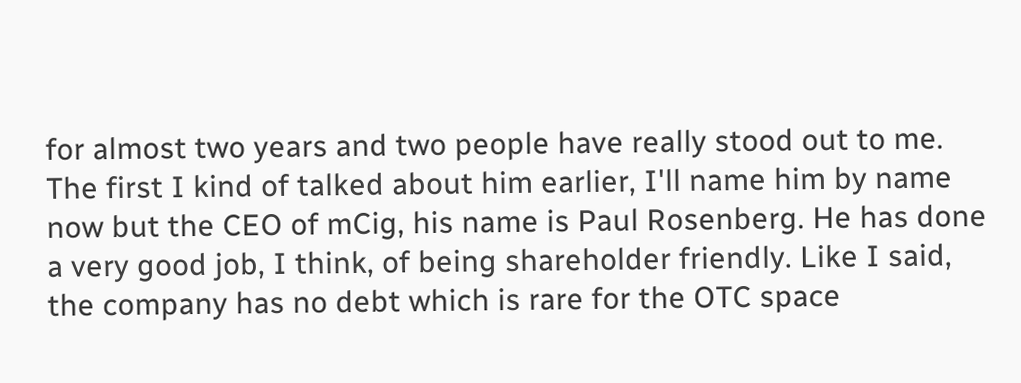for almost two years and two people have really stood out to me. The first I kind of talked about him earlier, I'll name him by name now but the CEO of mCig, his name is Paul Rosenberg. He has done a very good job, I think, of being shareholder friendly. Like I said, the company has no debt which is rare for the OTC space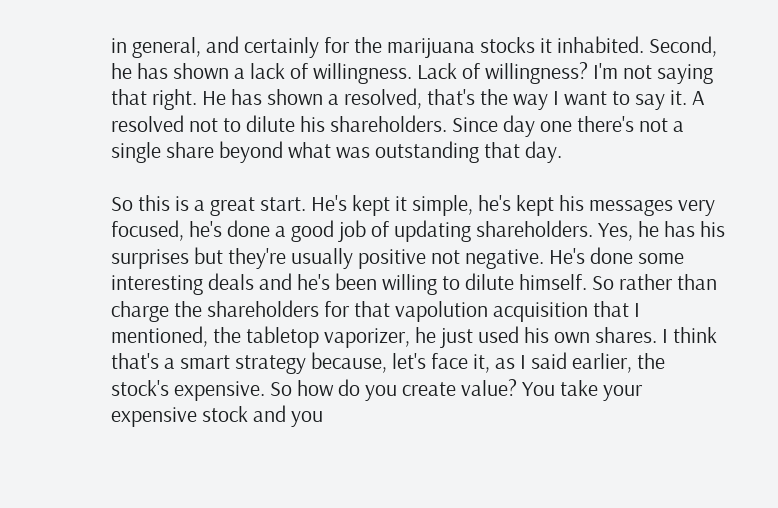in general, and certainly for the marijuana stocks it inhabited. Second, he has shown a lack of willingness. Lack of willingness? I'm not saying that right. He has shown a resolved, that's the way I want to say it. A resolved not to dilute his shareholders. Since day one there's not a single share beyond what was outstanding that day.

So this is a great start. He's kept it simple, he's kept his messages very focused, he's done a good job of updating shareholders. Yes, he has his surprises but they're usually positive not negative. He's done some interesting deals and he's been willing to dilute himself. So rather than charge the shareholders for that vapolution acquisition that I mentioned, the tabletop vaporizer, he just used his own shares. I think that's a smart strategy because, let's face it, as I said earlier, the stock's expensive. So how do you create value? You take your expensive stock and you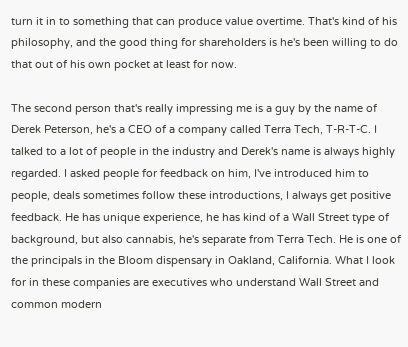turn it in to something that can produce value overtime. That's kind of his philosophy, and the good thing for shareholders is he's been willing to do that out of his own pocket at least for now.

The second person that's really impressing me is a guy by the name of Derek Peterson, he's a CEO of a company called Terra Tech, T-R-T-C. I talked to a lot of people in the industry and Derek's name is always highly regarded. I asked people for feedback on him, I've introduced him to people, deals sometimes follow these introductions, I always get positive feedback. He has unique experience, he has kind of a Wall Street type of background, but also cannabis, he's separate from Terra Tech. He is one of the principals in the Bloom dispensary in Oakland, California. What I look for in these companies are executives who understand Wall Street and common modern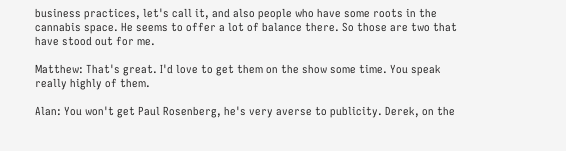business practices, let's call it, and also people who have some roots in the cannabis space. He seems to offer a lot of balance there. So those are two that have stood out for me.

Matthew: That's great. I'd love to get them on the show some time. You speak really highly of them.

Alan: You won't get Paul Rosenberg, he's very averse to publicity. Derek, on the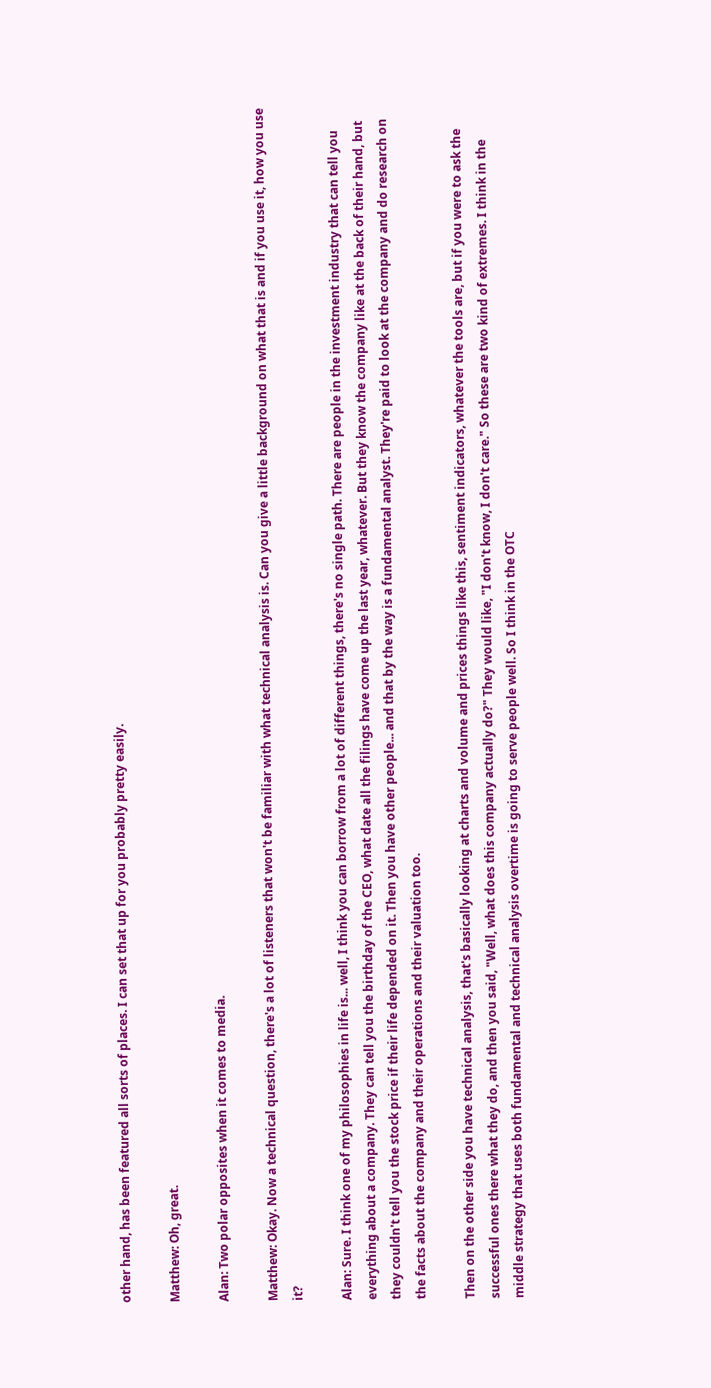other hand, has been featured all sorts of places. I can set that up for you probably pretty easily.

Matthew: Oh, great.

Alan: Two polar opposites when it comes to media.

Matthew: Okay. Now a technical question, there's a lot of listeners that won't be familiar with what technical analysis is. Can you give a little background on what that is and if you use it, how you use it?

Alan: Sure. I think one of my philosophies in life is... well, I think you can borrow from a lot of different things, there's no single path. There are people in the investment industry that can tell you everything about a company. They can tell you the birthday of the CEO, what date all the filings have come up the last year, whatever. But they know the company like at the back of their hand, but they couldn't tell you the stock price if their life depended on it. Then you have other people... and that by the way is a fundamental analyst. They're paid to look at the company and do research on the facts about the company and their operations and their valuation too.

Then on the other side you have technical analysis, that's basically looking at charts and volume and prices things like this, sentiment indicators, whatever the tools are, but if you were to ask the successful ones there what they do, and then you said, "Well, what does this company actually do?" They would like, "I don't know, I don't care." So these are two kind of extremes. I think in the middle strategy that uses both fundamental and technical analysis overtime is going to serve people well. So I think in the OTC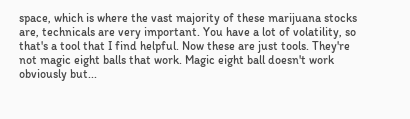space, which is where the vast majority of these marijuana stocks are, technicals are very important. You have a lot of volatility, so that's a tool that I find helpful. Now these are just tools. They're not magic eight balls that work. Magic eight ball doesn't work obviously but...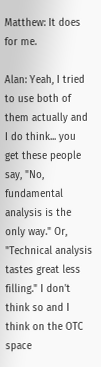Matthew: It does for me.

Alan: Yeah, I tried to use both of them actually and I do think... you get these people say, "No, fundamental analysis is the only way." Or, "Technical analysis tastes great less filling." I don't think so and I think on the OTC space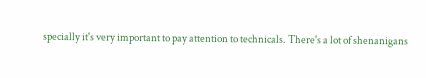specially it's very important to pay attention to technicals. There's a lot of shenanigans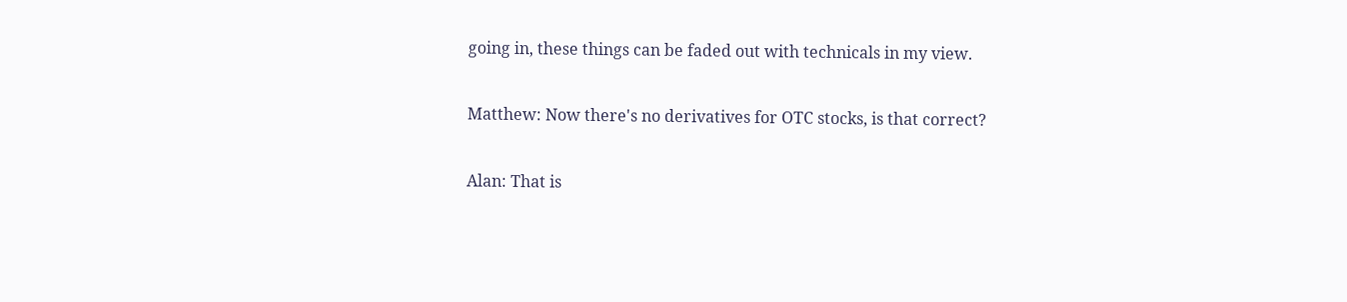going in, these things can be faded out with technicals in my view.

Matthew: Now there's no derivatives for OTC stocks, is that correct?

Alan: That is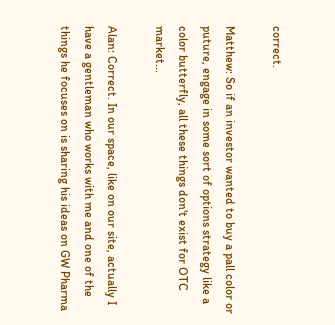correct.

Matthew: So if an investor wanted to buy a pall color or puture, engage in some sort of options strategy like a color butterfly, all these things don't exist for OTC market...

Alan: Correct. In our space, like on our site, actually I have a gentleman who works with me and one of the things he focuses on is sharing his ideas on GW Pharma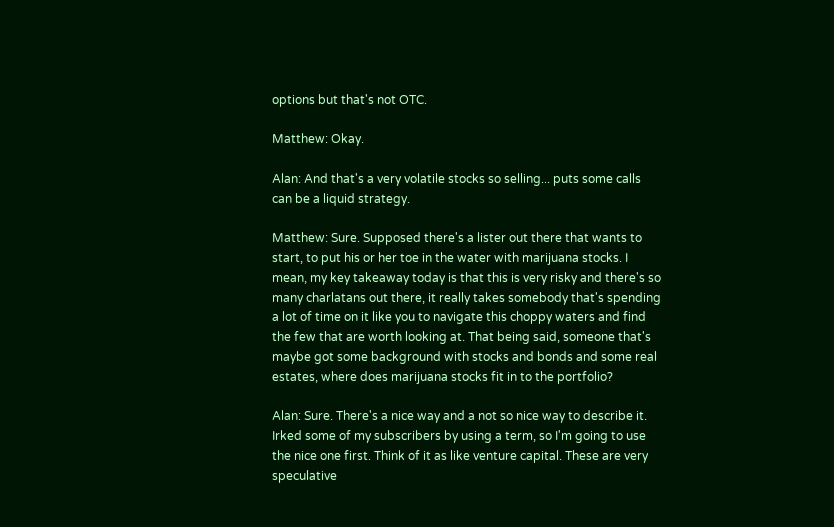options but that's not OTC.

Matthew: Okay.

Alan: And that's a very volatile stocks so selling... puts some calls can be a liquid strategy.

Matthew: Sure. Supposed there's a lister out there that wants to start, to put his or her toe in the water with marijuana stocks. I mean, my key takeaway today is that this is very risky and there's so many charlatans out there, it really takes somebody that's spending a lot of time on it like you to navigate this choppy waters and find the few that are worth looking at. That being said, someone that's maybe got some background with stocks and bonds and some real estates, where does marijuana stocks fit in to the portfolio?

Alan: Sure. There's a nice way and a not so nice way to describe it. Irked some of my subscribers by using a term, so I'm going to use the nice one first. Think of it as like venture capital. These are very speculative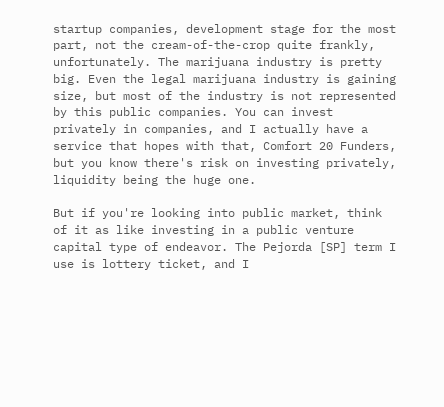startup companies, development stage for the most part, not the cream-of-the-crop quite frankly, unfortunately. The marijuana industry is pretty big. Even the legal marijuana industry is gaining size, but most of the industry is not represented by this public companies. You can invest privately in companies, and I actually have a service that hopes with that, Comfort 20 Funders, but you know there's risk on investing privately, liquidity being the huge one.

But if you're looking into public market, think of it as like investing in a public venture capital type of endeavor. The Pejorda [SP] term I use is lottery ticket, and I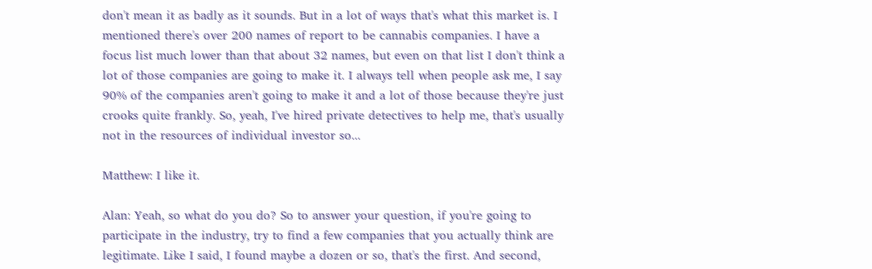don't mean it as badly as it sounds. But in a lot of ways that's what this market is. I mentioned there's over 200 names of report to be cannabis companies. I have a focus list much lower than that about 32 names, but even on that list I don't think a lot of those companies are going to make it. I always tell when people ask me, I say 90% of the companies aren't going to make it and a lot of those because they're just crooks quite frankly. So, yeah, I've hired private detectives to help me, that's usually not in the resources of individual investor so...

Matthew: I like it.

Alan: Yeah, so what do you do? So to answer your question, if you're going to participate in the industry, try to find a few companies that you actually think are legitimate. Like I said, I found maybe a dozen or so, that's the first. And second,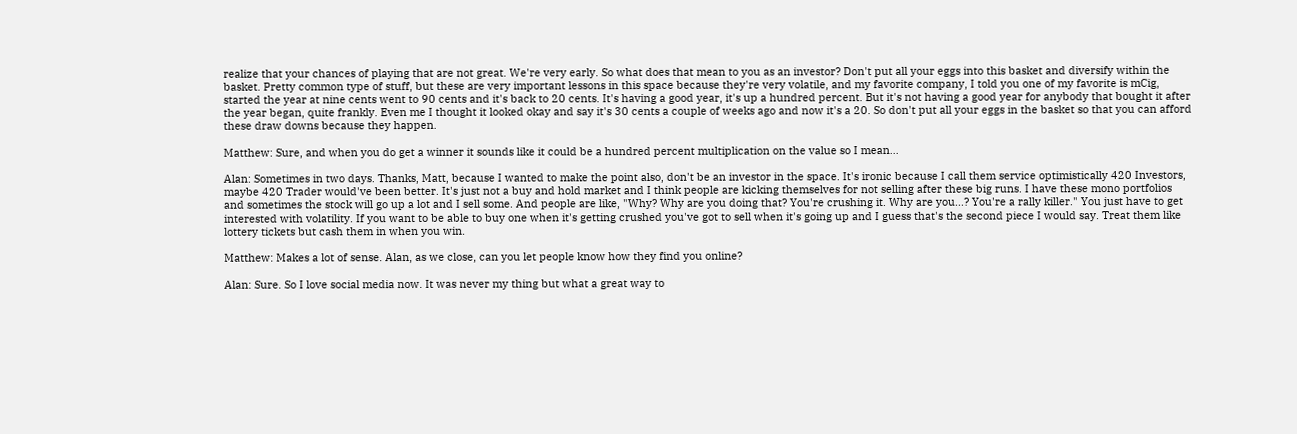realize that your chances of playing that are not great. We're very early. So what does that mean to you as an investor? Don't put all your eggs into this basket and diversify within the basket. Pretty common type of stuff, but these are very important lessons in this space because they're very volatile, and my favorite company, I told you one of my favorite is mCig, started the year at nine cents went to 90 cents and it's back to 20 cents. It's having a good year, it's up a hundred percent. But it's not having a good year for anybody that bought it after the year began, quite frankly. Even me I thought it looked okay and say it's 30 cents a couple of weeks ago and now it's a 20. So don't put all your eggs in the basket so that you can afford these draw downs because they happen.

Matthew: Sure, and when you do get a winner it sounds like it could be a hundred percent multiplication on the value so I mean...

Alan: Sometimes in two days. Thanks, Matt, because I wanted to make the point also, don't be an investor in the space. It's ironic because I call them service optimistically 420 Investors, maybe 420 Trader would've been better. It's just not a buy and hold market and I think people are kicking themselves for not selling after these big runs. I have these mono portfolios and sometimes the stock will go up a lot and I sell some. And people are like, "Why? Why are you doing that? You're crushing it. Why are you...? You're a rally killer." You just have to get interested with volatility. If you want to be able to buy one when it's getting crushed you've got to sell when it's going up and I guess that's the second piece I would say. Treat them like lottery tickets but cash them in when you win.

Matthew: Makes a lot of sense. Alan, as we close, can you let people know how they find you online?

Alan: Sure. So I love social media now. It was never my thing but what a great way to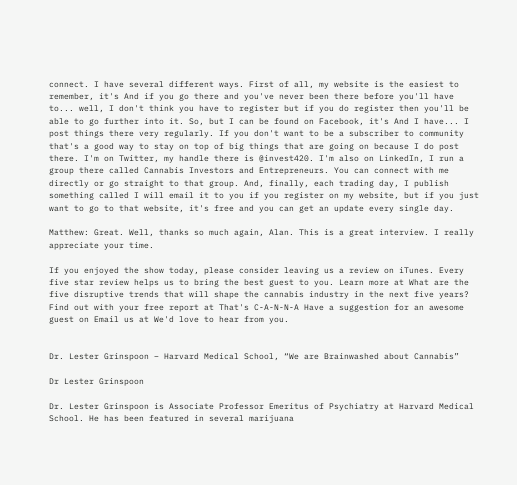connect. I have several different ways. First of all, my website is the easiest to remember, it's And if you go there and you've never been there before you'll have to... well, I don't think you have to register but if you do register then you'll be able to go further into it. So, but I can be found on Facebook, it's And I have... I post things there very regularly. If you don't want to be a subscriber to community that's a good way to stay on top of big things that are going on because I do post there. I'm on Twitter, my handle there is @invest420. I'm also on LinkedIn, I run a group there called Cannabis Investors and Entrepreneurs. You can connect with me directly or go straight to that group. And, finally, each trading day, I publish something called I will email it to you if you register on my website, but if you just want to go to that website, it's free and you can get an update every single day.

Matthew: Great. Well, thanks so much again, Alan. This is a great interview. I really appreciate your time.

If you enjoyed the show today, please consider leaving us a review on iTunes. Every five star review helps us to bring the best guest to you. Learn more at What are the five disruptive trends that will shape the cannabis industry in the next five years? Find out with your free report at That's C-A-N-N-A Have a suggestion for an awesome guest on Email us at We'd love to hear from you.


Dr. Lester Grinspoon – Harvard Medical School, “We are Brainwashed about Cannabis”

Dr Lester Grinspoon

Dr. Lester Grinspoon is Associate Professor Emeritus of Psychiatry at Harvard Medical School. He has been featured in several marijuana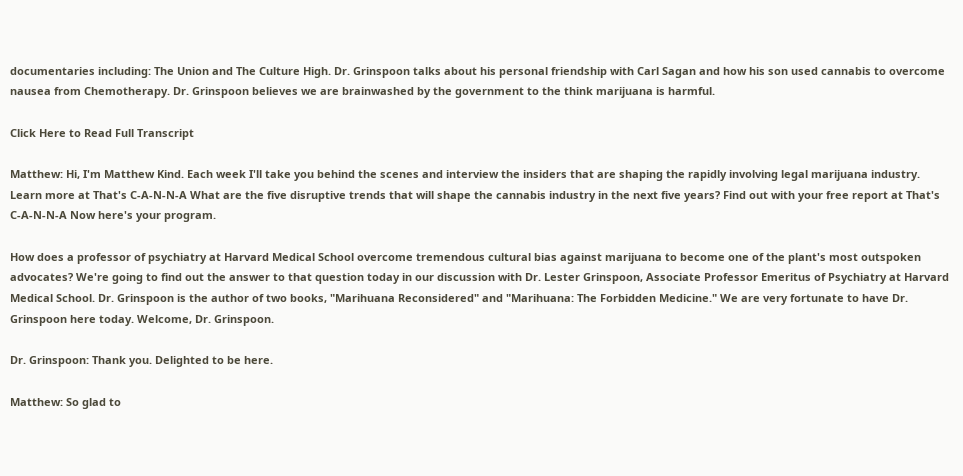documentaries including: The Union and The Culture High. Dr. Grinspoon talks about his personal friendship with Carl Sagan and how his son used cannabis to overcome nausea from Chemotherapy. Dr. Grinspoon believes we are brainwashed by the government to the think marijuana is harmful.

Click Here to Read Full Transcript

Matthew: Hi, I'm Matthew Kind. Each week I'll take you behind the scenes and interview the insiders that are shaping the rapidly involving legal marijuana industry. Learn more at That's C-A-N-N-A What are the five disruptive trends that will shape the cannabis industry in the next five years? Find out with your free report at That's C-A-N-N-A Now here's your program.

How does a professor of psychiatry at Harvard Medical School overcome tremendous cultural bias against marijuana to become one of the plant's most outspoken advocates? We're going to find out the answer to that question today in our discussion with Dr. Lester Grinspoon, Associate Professor Emeritus of Psychiatry at Harvard Medical School. Dr. Grinspoon is the author of two books, "Marihuana Reconsidered" and "Marihuana: The Forbidden Medicine." We are very fortunate to have Dr. Grinspoon here today. Welcome, Dr. Grinspoon.

Dr. Grinspoon: Thank you. Delighted to be here.

Matthew: So glad to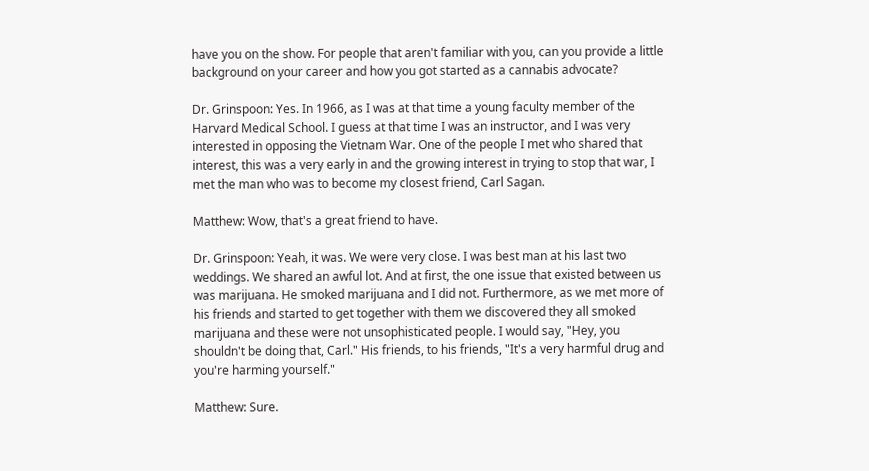have you on the show. For people that aren't familiar with you, can you provide a little background on your career and how you got started as a cannabis advocate?

Dr. Grinspoon: Yes. In 1966, as I was at that time a young faculty member of the Harvard Medical School. I guess at that time I was an instructor, and I was very interested in opposing the Vietnam War. One of the people I met who shared that interest, this was a very early in and the growing interest in trying to stop that war, I met the man who was to become my closest friend, Carl Sagan.

Matthew: Wow, that's a great friend to have.

Dr. Grinspoon: Yeah, it was. We were very close. I was best man at his last two weddings. We shared an awful lot. And at first, the one issue that existed between us was marijuana. He smoked marijuana and I did not. Furthermore, as we met more of his friends and started to get together with them we discovered they all smoked marijuana and these were not unsophisticated people. I would say, "Hey, you shouldn't be doing that, Carl." His friends, to his friends, "It's a very harmful drug and you're harming yourself."

Matthew: Sure.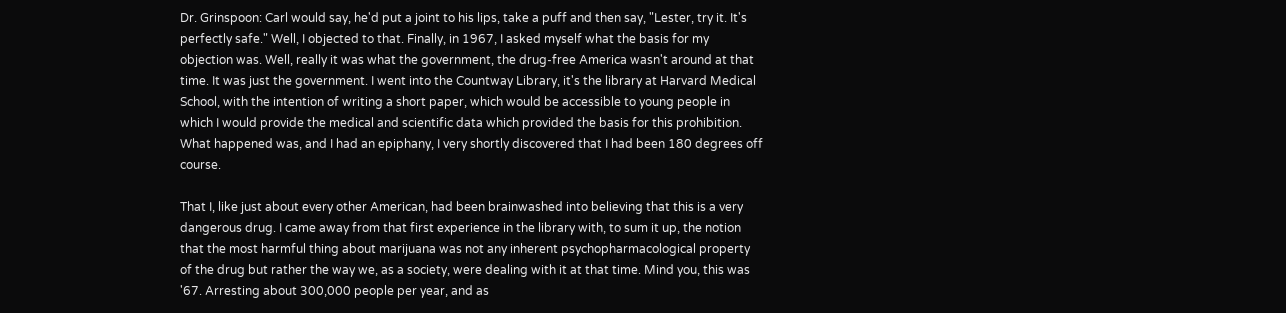Dr. Grinspoon: Carl would say, he'd put a joint to his lips, take a puff and then say, "Lester, try it. It's perfectly safe." Well, I objected to that. Finally, in 1967, I asked myself what the basis for my objection was. Well, really it was what the government, the drug-free America wasn't around at that time. It was just the government. I went into the Countway Library, it's the library at Harvard Medical School, with the intention of writing a short paper, which would be accessible to young people in which I would provide the medical and scientific data which provided the basis for this prohibition. What happened was, and I had an epiphany, I very shortly discovered that I had been 180 degrees off course.

That I, like just about every other American, had been brainwashed into believing that this is a very dangerous drug. I came away from that first experience in the library with, to sum it up, the notion that the most harmful thing about marijuana was not any inherent psychopharmacological property of the drug but rather the way we, as a society, were dealing with it at that time. Mind you, this was '67. Arresting about 300,000 people per year, and as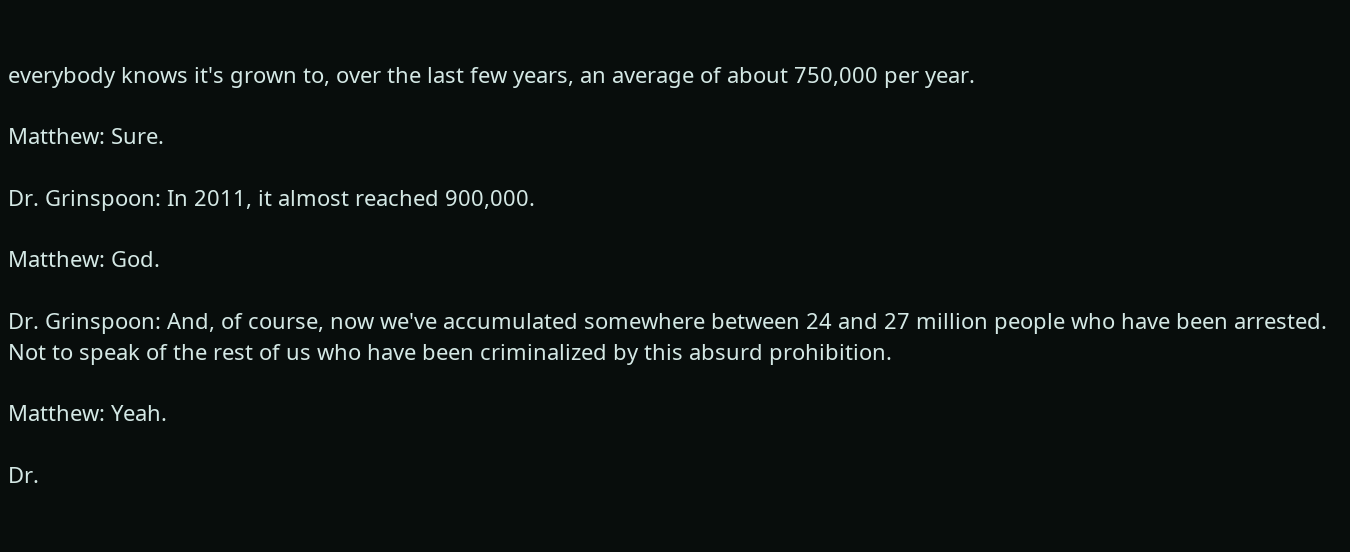everybody knows it's grown to, over the last few years, an average of about 750,000 per year.

Matthew: Sure.

Dr. Grinspoon: In 2011, it almost reached 900,000.

Matthew: God.

Dr. Grinspoon: And, of course, now we've accumulated somewhere between 24 and 27 million people who have been arrested. Not to speak of the rest of us who have been criminalized by this absurd prohibition.

Matthew: Yeah.

Dr.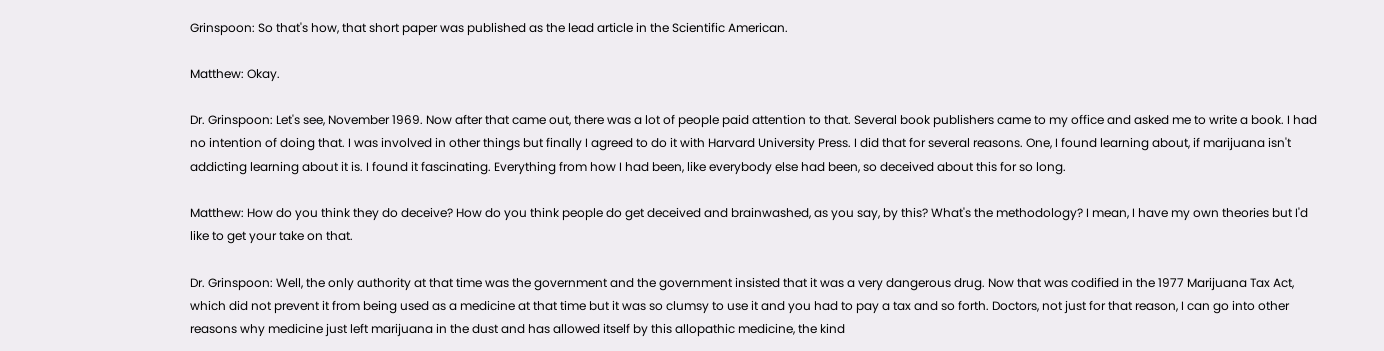Grinspoon: So that's how, that short paper was published as the lead article in the Scientific American.

Matthew: Okay.

Dr. Grinspoon: Let's see, November 1969. Now after that came out, there was a lot of people paid attention to that. Several book publishers came to my office and asked me to write a book. I had no intention of doing that. I was involved in other things but finally I agreed to do it with Harvard University Press. I did that for several reasons. One, I found learning about, if marijuana isn't addicting learning about it is. I found it fascinating. Everything from how I had been, like everybody else had been, so deceived about this for so long.

Matthew: How do you think they do deceive? How do you think people do get deceived and brainwashed, as you say, by this? What's the methodology? I mean, I have my own theories but I'd like to get your take on that.

Dr. Grinspoon: Well, the only authority at that time was the government and the government insisted that it was a very dangerous drug. Now that was codified in the 1977 Marijuana Tax Act, which did not prevent it from being used as a medicine at that time but it was so clumsy to use it and you had to pay a tax and so forth. Doctors, not just for that reason, I can go into other reasons why medicine just left marijuana in the dust and has allowed itself by this allopathic medicine, the kind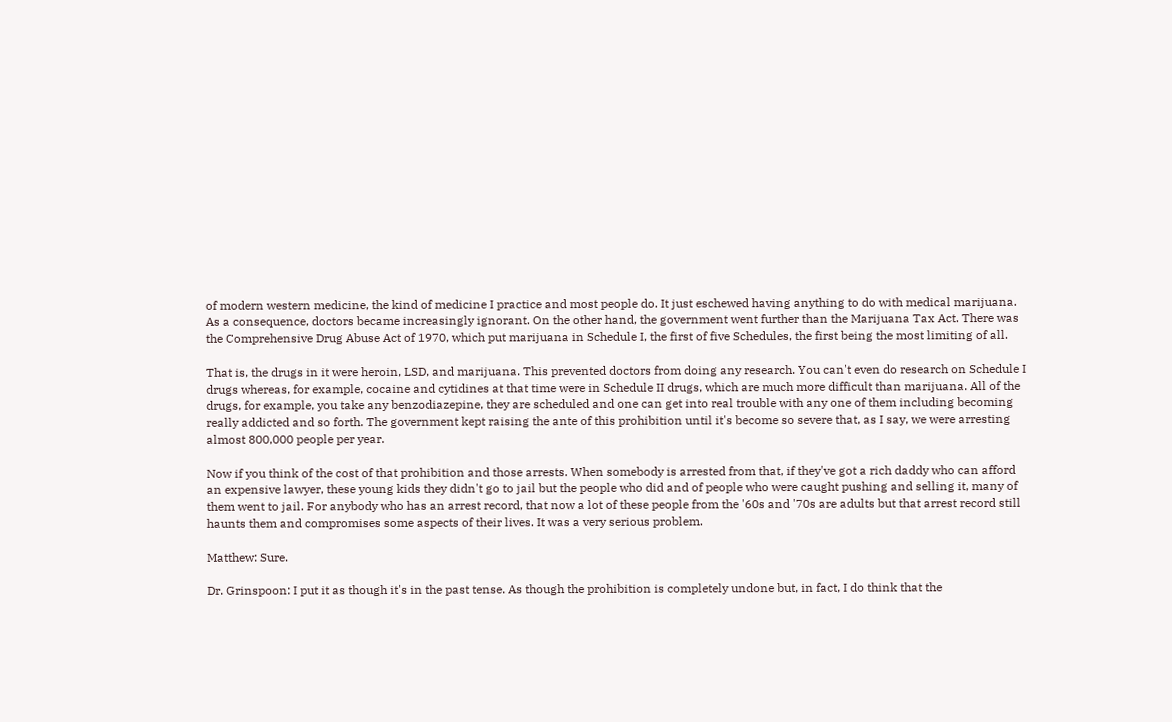of modern western medicine, the kind of medicine I practice and most people do. It just eschewed having anything to do with medical marijuana. As a consequence, doctors became increasingly ignorant. On the other hand, the government went further than the Marijuana Tax Act. There was the Comprehensive Drug Abuse Act of 1970, which put marijuana in Schedule I, the first of five Schedules, the first being the most limiting of all.

That is, the drugs in it were heroin, LSD, and marijuana. This prevented doctors from doing any research. You can't even do research on Schedule I drugs whereas, for example, cocaine and cytidines at that time were in Schedule II drugs, which are much more difficult than marijuana. All of the drugs, for example, you take any benzodiazepine, they are scheduled and one can get into real trouble with any one of them including becoming really addicted and so forth. The government kept raising the ante of this prohibition until it's become so severe that, as I say, we were arresting almost 800,000 people per year.

Now if you think of the cost of that prohibition and those arrests. When somebody is arrested from that, if they've got a rich daddy who can afford an expensive lawyer, these young kids they didn't go to jail but the people who did and of people who were caught pushing and selling it, many of them went to jail. For anybody who has an arrest record, that now a lot of these people from the '60s and '70s are adults but that arrest record still haunts them and compromises some aspects of their lives. It was a very serious problem.

Matthew: Sure.

Dr. Grinspoon: I put it as though it's in the past tense. As though the prohibition is completely undone but, in fact, I do think that the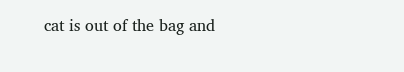cat is out of the bag and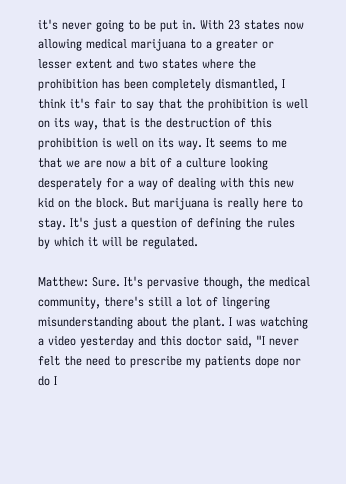it's never going to be put in. With 23 states now allowing medical marijuana to a greater or lesser extent and two states where the prohibition has been completely dismantled, I think it's fair to say that the prohibition is well on its way, that is the destruction of this prohibition is well on its way. It seems to me that we are now a bit of a culture looking desperately for a way of dealing with this new kid on the block. But marijuana is really here to stay. It's just a question of defining the rules by which it will be regulated.

Matthew: Sure. It's pervasive though, the medical community, there's still a lot of lingering misunderstanding about the plant. I was watching a video yesterday and this doctor said, "I never felt the need to prescribe my patients dope nor do I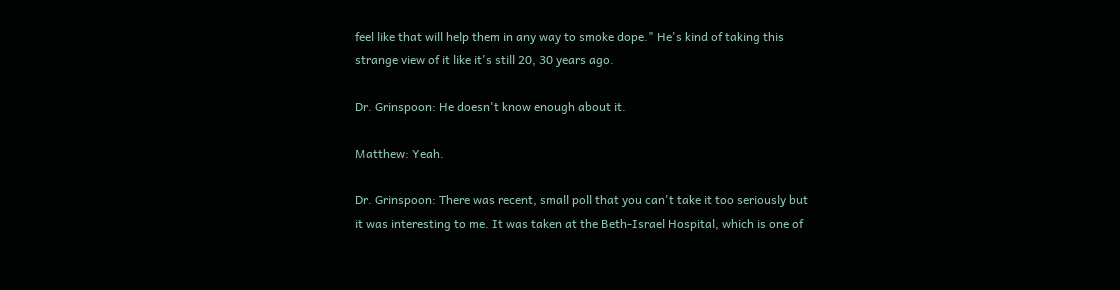feel like that will help them in any way to smoke dope." He's kind of taking this strange view of it like it's still 20, 30 years ago.

Dr. Grinspoon: He doesn't know enough about it.

Matthew: Yeah.

Dr. Grinspoon: There was recent, small poll that you can't take it too seriously but it was interesting to me. It was taken at the Beth-Israel Hospital, which is one of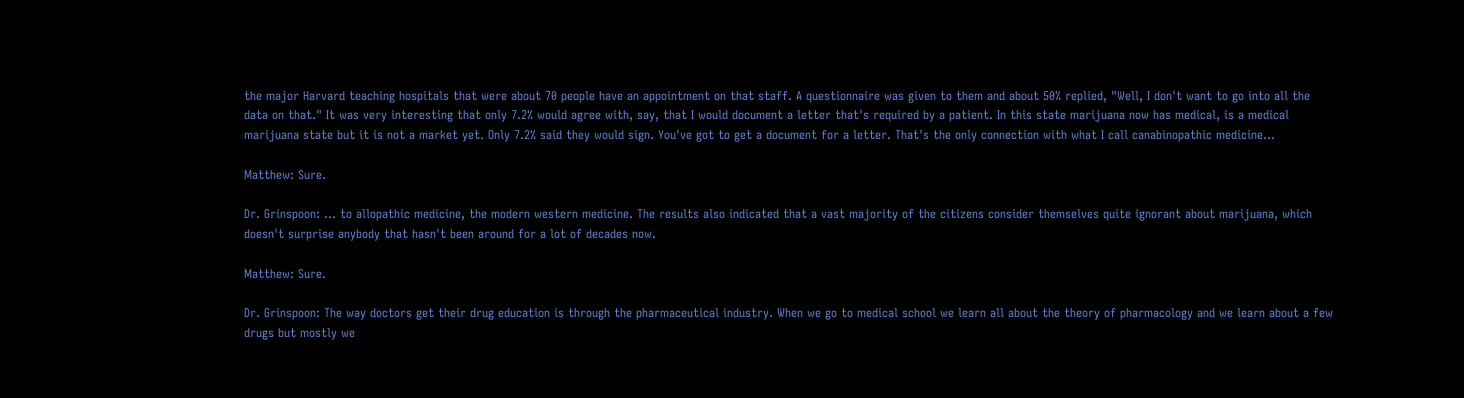the major Harvard teaching hospitals that were about 70 people have an appointment on that staff. A questionnaire was given to them and about 50% replied, "Well, I don't want to go into all the data on that." It was very interesting that only 7.2% would agree with, say, that I would document a letter that's required by a patient. In this state marijuana now has medical, is a medical marijuana state but it is not a market yet. Only 7.2% said they would sign. You've got to get a document for a letter. That's the only connection with what I call canabinopathic medicine...

Matthew: Sure.

Dr. Grinspoon: ... to allopathic medicine, the modern western medicine. The results also indicated that a vast majority of the citizens consider themselves quite ignorant about marijuana, which doesn't surprise anybody that hasn't been around for a lot of decades now.

Matthew: Sure.

Dr. Grinspoon: The way doctors get their drug education is through the pharmaceutical industry. When we go to medical school we learn all about the theory of pharmacology and we learn about a few drugs but mostly we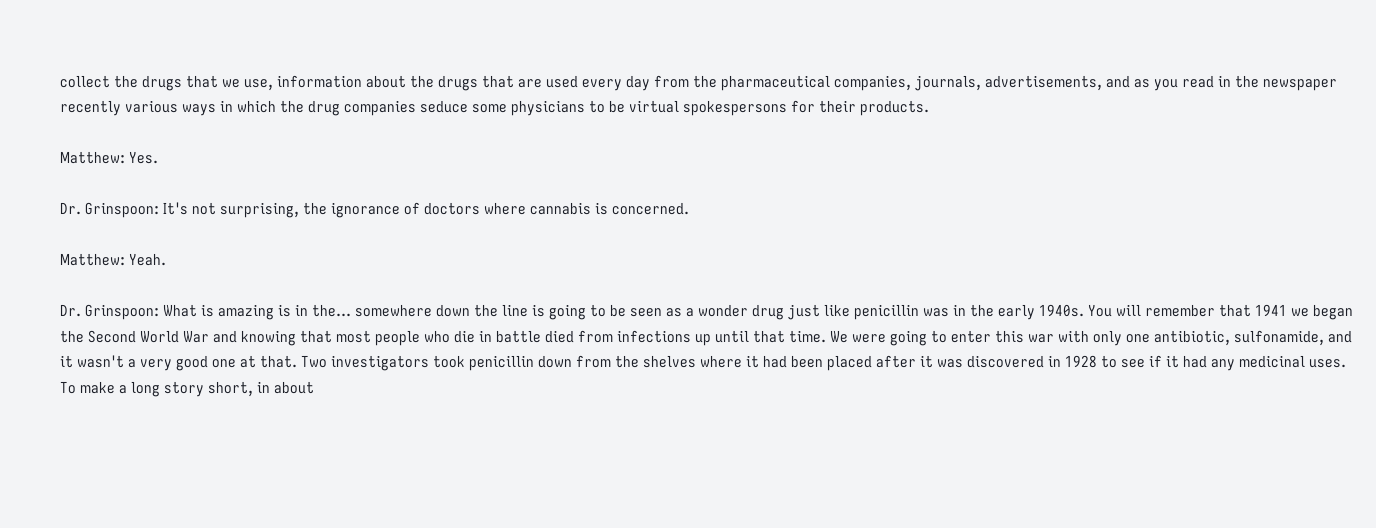collect the drugs that we use, information about the drugs that are used every day from the pharmaceutical companies, journals, advertisements, and as you read in the newspaper recently various ways in which the drug companies seduce some physicians to be virtual spokespersons for their products.

Matthew: Yes.

Dr. Grinspoon: It's not surprising, the ignorance of doctors where cannabis is concerned.

Matthew: Yeah.

Dr. Grinspoon: What is amazing is in the... somewhere down the line is going to be seen as a wonder drug just like penicillin was in the early 1940s. You will remember that 1941 we began the Second World War and knowing that most people who die in battle died from infections up until that time. We were going to enter this war with only one antibiotic, sulfonamide, and it wasn't a very good one at that. Two investigators took penicillin down from the shelves where it had been placed after it was discovered in 1928 to see if it had any medicinal uses. To make a long story short, in about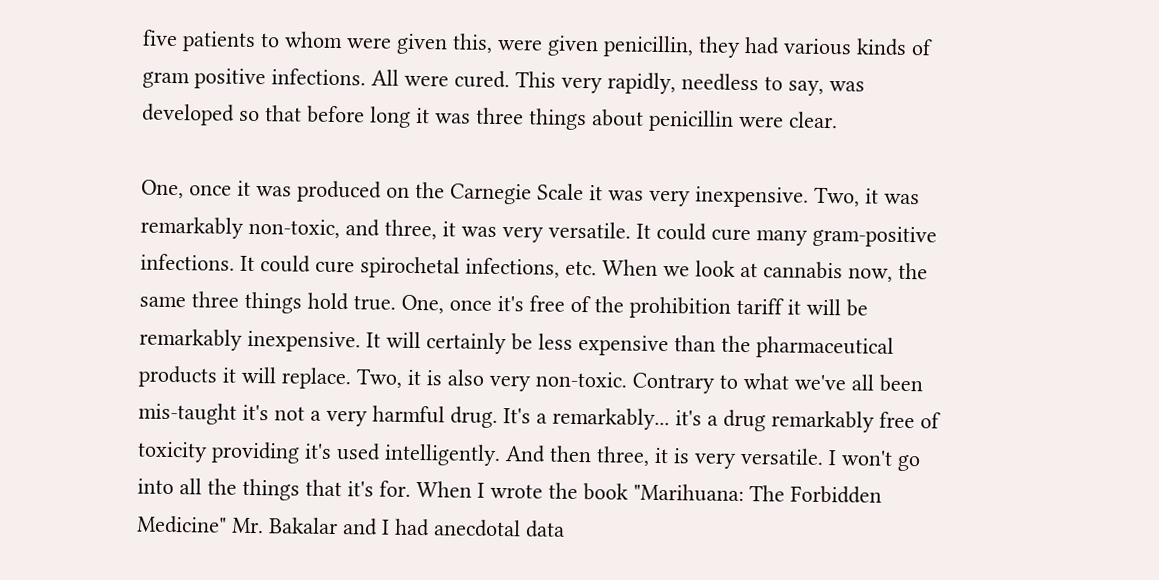five patients to whom were given this, were given penicillin, they had various kinds of gram positive infections. All were cured. This very rapidly, needless to say, was developed so that before long it was three things about penicillin were clear.

One, once it was produced on the Carnegie Scale it was very inexpensive. Two, it was remarkably non-toxic, and three, it was very versatile. It could cure many gram-positive infections. It could cure spirochetal infections, etc. When we look at cannabis now, the same three things hold true. One, once it's free of the prohibition tariff it will be remarkably inexpensive. It will certainly be less expensive than the pharmaceutical products it will replace. Two, it is also very non-toxic. Contrary to what we've all been mis-taught it's not a very harmful drug. It's a remarkably... it's a drug remarkably free of toxicity providing it's used intelligently. And then three, it is very versatile. I won't go into all the things that it's for. When I wrote the book "Marihuana: The Forbidden Medicine" Mr. Bakalar and I had anecdotal data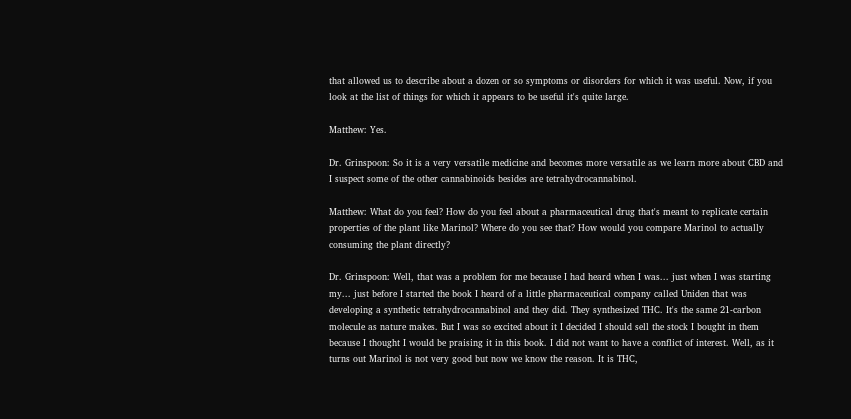that allowed us to describe about a dozen or so symptoms or disorders for which it was useful. Now, if you look at the list of things for which it appears to be useful it's quite large.

Matthew: Yes.

Dr. Grinspoon: So it is a very versatile medicine and becomes more versatile as we learn more about CBD and I suspect some of the other cannabinoids besides are tetrahydrocannabinol.

Matthew: What do you feel? How do you feel about a pharmaceutical drug that's meant to replicate certain properties of the plant like Marinol? Where do you see that? How would you compare Marinol to actually consuming the plant directly?

Dr. Grinspoon: Well, that was a problem for me because I had heard when I was... just when I was starting my... just before I started the book I heard of a little pharmaceutical company called Uniden that was developing a synthetic tetrahydrocannabinol and they did. They synthesized THC. It's the same 21-carbon molecule as nature makes. But I was so excited about it I decided I should sell the stock I bought in them because I thought I would be praising it in this book. I did not want to have a conflict of interest. Well, as it turns out Marinol is not very good but now we know the reason. It is THC,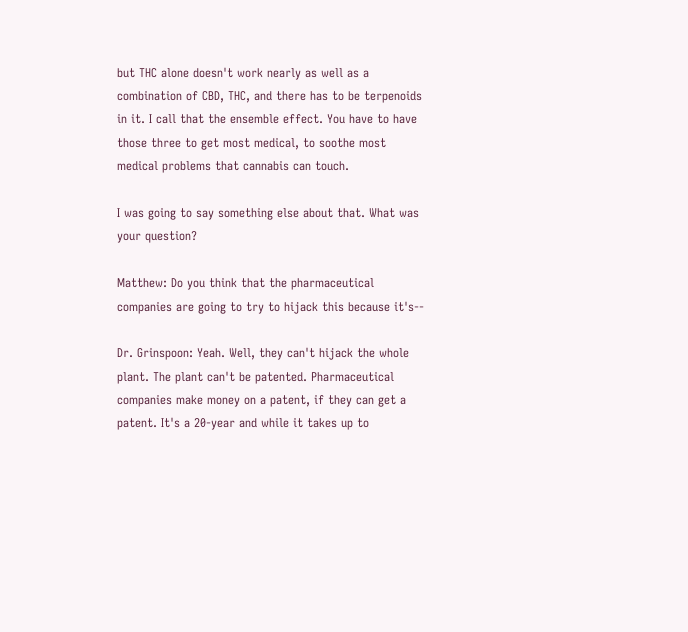but THC alone doesn't work nearly as well as a combination of CBD, THC, and there has to be terpenoids in it. I call that the ensemble effect. You have to have those three to get most medical, to soothe most medical problems that cannabis can touch.

I was going to say something else about that. What was your question?

Matthew: Do you think that the pharmaceutical companies are going to try to hijack this because it's--

Dr. Grinspoon: Yeah. Well, they can't hijack the whole plant. The plant can't be patented. Pharmaceutical companies make money on a patent, if they can get a patent. It's a 20-year and while it takes up to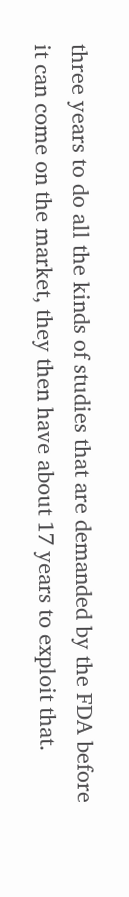three years to do all the kinds of studies that are demanded by the FDA before it can come on the market, they then have about 17 years to exploit that.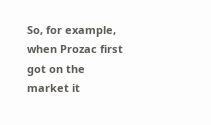So, for example, when Prozac first got on the market it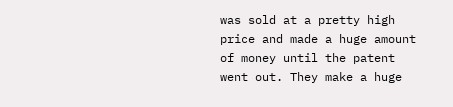was sold at a pretty high price and made a huge amount of money until the patent went out. They make a huge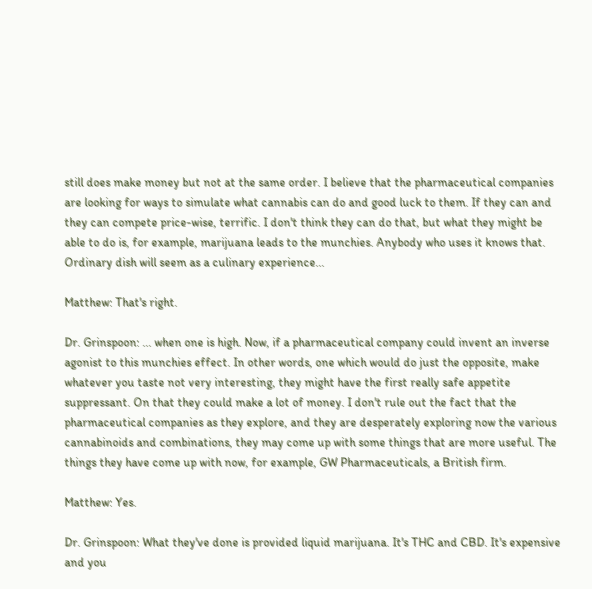still does make money but not at the same order. I believe that the pharmaceutical companies are looking for ways to simulate what cannabis can do and good luck to them. If they can and they can compete price-wise, terrific. I don't think they can do that, but what they might be able to do is, for example, marijuana leads to the munchies. Anybody who uses it knows that. Ordinary dish will seem as a culinary experience...

Matthew: That's right.

Dr. Grinspoon: ... when one is high. Now, if a pharmaceutical company could invent an inverse agonist to this munchies effect. In other words, one which would do just the opposite, make whatever you taste not very interesting, they might have the first really safe appetite suppressant. On that they could make a lot of money. I don't rule out the fact that the pharmaceutical companies as they explore, and they are desperately exploring now the various cannabinoids and combinations, they may come up with some things that are more useful. The things they have come up with now, for example, GW Pharmaceuticals, a British firm.

Matthew: Yes.

Dr. Grinspoon: What they've done is provided liquid marijuana. It's THC and CBD. It's expensive and you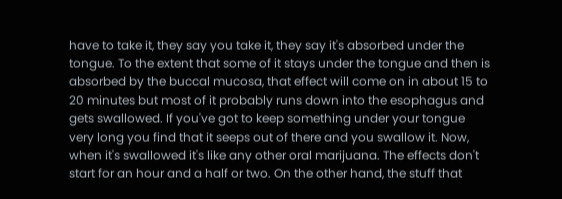have to take it, they say you take it, they say it's absorbed under the tongue. To the extent that some of it stays under the tongue and then is absorbed by the buccal mucosa, that effect will come on in about 15 to 20 minutes but most of it probably runs down into the esophagus and gets swallowed. If you've got to keep something under your tongue very long you find that it seeps out of there and you swallow it. Now, when it's swallowed it's like any other oral marijuana. The effects don't start for an hour and a half or two. On the other hand, the stuff that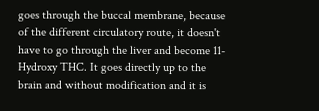goes through the buccal membrane, because of the different circulatory route, it doesn't have to go through the liver and become 11-Hydroxy THC. It goes directly up to the brain and without modification and it is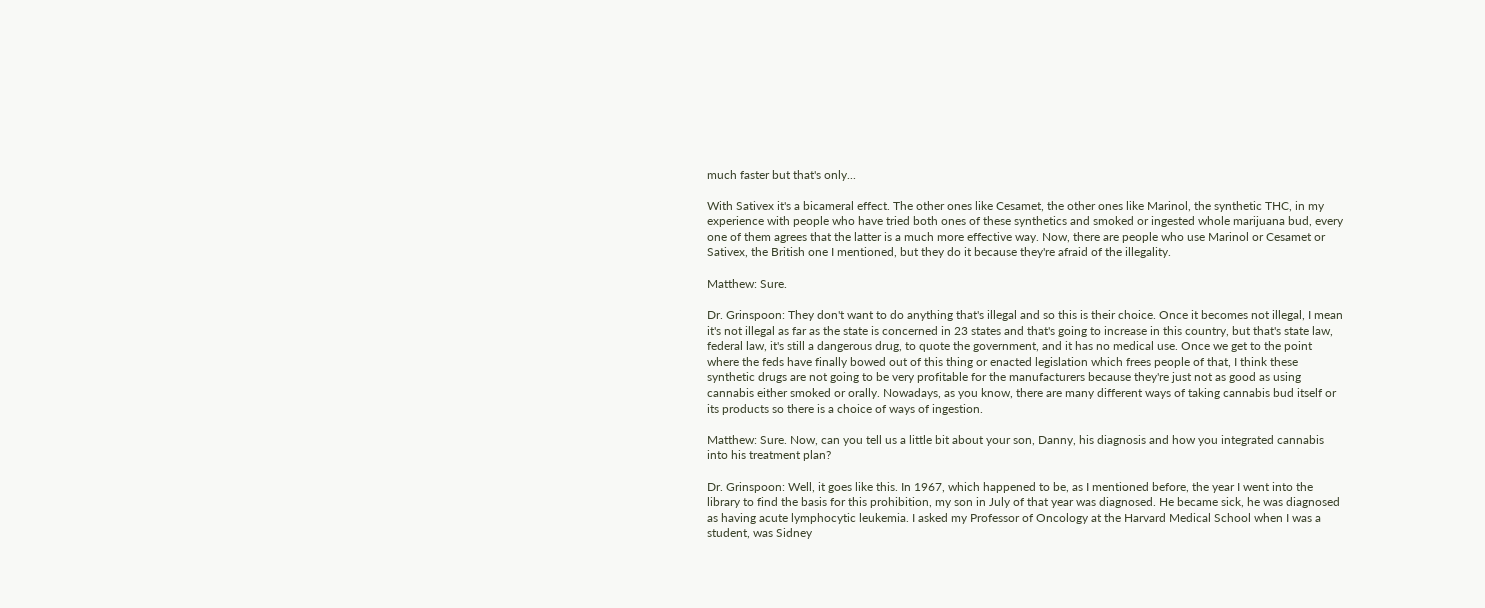much faster but that's only...

With Sativex it's a bicameral effect. The other ones like Cesamet, the other ones like Marinol, the synthetic THC, in my experience with people who have tried both ones of these synthetics and smoked or ingested whole marijuana bud, every one of them agrees that the latter is a much more effective way. Now, there are people who use Marinol or Cesamet or Sativex, the British one I mentioned, but they do it because they're afraid of the illegality.

Matthew: Sure.

Dr. Grinspoon: They don't want to do anything that's illegal and so this is their choice. Once it becomes not illegal, I mean it's not illegal as far as the state is concerned in 23 states and that's going to increase in this country, but that's state law, federal law, it's still a dangerous drug, to quote the government, and it has no medical use. Once we get to the point where the feds have finally bowed out of this thing or enacted legislation which frees people of that, I think these synthetic drugs are not going to be very profitable for the manufacturers because they're just not as good as using cannabis either smoked or orally. Nowadays, as you know, there are many different ways of taking cannabis bud itself or its products so there is a choice of ways of ingestion.

Matthew: Sure. Now, can you tell us a little bit about your son, Danny, his diagnosis and how you integrated cannabis into his treatment plan?

Dr. Grinspoon: Well, it goes like this. In 1967, which happened to be, as I mentioned before, the year I went into the library to find the basis for this prohibition, my son in July of that year was diagnosed. He became sick, he was diagnosed as having acute lymphocytic leukemia. I asked my Professor of Oncology at the Harvard Medical School when I was a student, was Sidney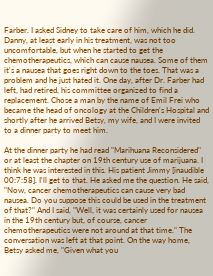Farber. I asked Sidney to take care of him, which he did. Danny, at least early in his treatment, was not too uncomfortable, but when he started to get the chemotherapeutics, which can cause nausea. Some of them it's a nausea that goes right down to the toes. That was a problem and he just hated it. One day, after Dr. Farber had left, had retired, his committee organized to find a replacement. Chose a man by the name of Emil Frei who became the head of oncology at the Children's Hospital and shortly after he arrived Betsy, my wife, and I were invited to a dinner party to meet him.

At the dinner party he had read "Marihuana Reconsidered" or at least the chapter on 19th century use of marijuana. I think he was interested in this. His patient Jimmy [inaudible 00:7:58]. I'll get to that. He asked me the question. He said, "Now, cancer chemotherapeutics can cause very bad nausea. Do you suppose this could be used in the treatment of that?" And I said, "Well, it was certainly used for nausea in the 19th century but, of course, cancer chemotherapeutics were not around at that time." The conversation was left at that point. On the way home, Betsy asked me, "Given what you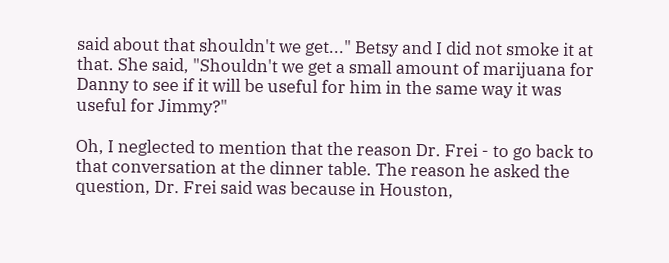said about that shouldn't we get..." Betsy and I did not smoke it at that. She said, "Shouldn't we get a small amount of marijuana for Danny to see if it will be useful for him in the same way it was useful for Jimmy?"

Oh, I neglected to mention that the reason Dr. Frei - to go back to that conversation at the dinner table. The reason he asked the question, Dr. Frei said was because in Houston,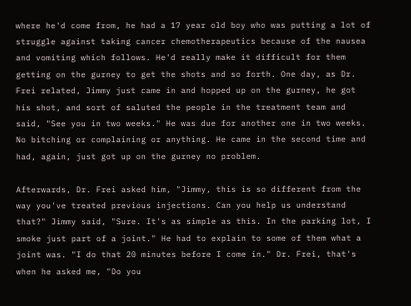where he'd come from, he had a 17 year old boy who was putting a lot of struggle against taking cancer chemotherapeutics because of the nausea and vomiting which follows. He'd really make it difficult for them getting on the gurney to get the shots and so forth. One day, as Dr. Frei related, Jimmy just came in and hopped up on the gurney, he got his shot, and sort of saluted the people in the treatment team and said, "See you in two weeks." He was due for another one in two weeks. No bitching or complaining or anything. He came in the second time and had, again, just got up on the gurney no problem.

Afterwards, Dr. Frei asked him, "Jimmy, this is so different from the way you've treated previous injections. Can you help us understand that?" Jimmy said, "Sure. It's as simple as this. In the parking lot, I smoke just part of a joint." He had to explain to some of them what a joint was. "I do that 20 minutes before I come in." Dr. Frei, that's when he asked me, "Do you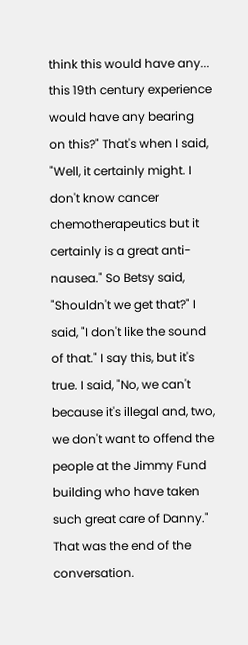think this would have any... this 19th century experience would have any bearing on this?" That's when I said, "Well, it certainly might. I don't know cancer chemotherapeutics but it certainly is a great anti-nausea." So Betsy said, "Shouldn't we get that?" I said, "I don't like the sound of that." I say this, but it's true. I said, "No, we can't because it's illegal and, two, we don't want to offend the people at the Jimmy Fund building who have taken such great care of Danny." That was the end of the conversation.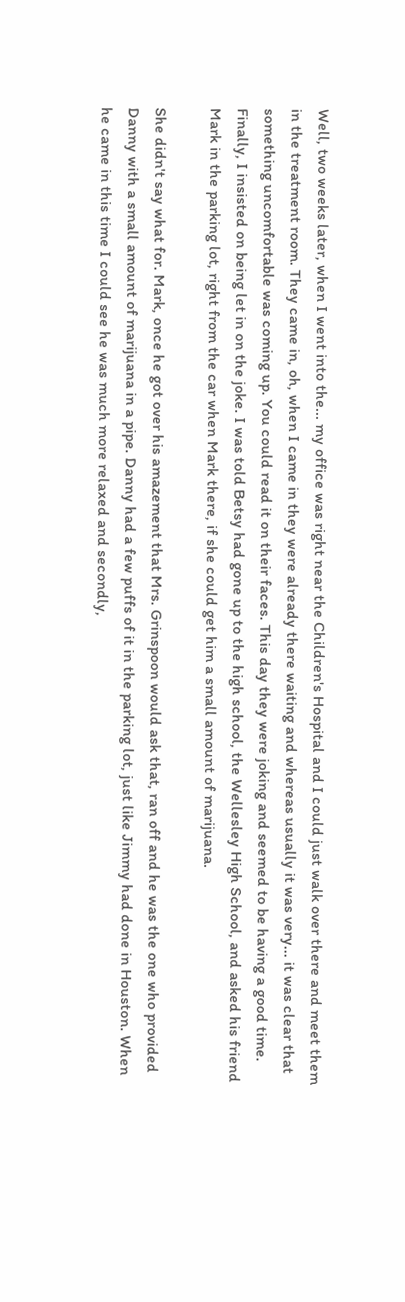Well, two weeks later, when I went into the... my office was right near the Children's Hospital and I could just walk over there and meet them in the treatment room. They came in, oh, when I came in they were already there waiting and whereas usually it was very... it was clear that something uncomfortable was coming up. You could read it on their faces. This day they were joking and seemed to be having a good time. Finally, I insisted on being let in on the joke. I was told Betsy had gone up to the high school, the Wellesley High School, and asked his friend Mark in the parking lot, right from the car when Mark there, if she could get him a small amount of marijuana.

She didn't say what for. Mark, once he got over his amazement that Mrs. Grinspoon would ask that, ran off and he was the one who provided Danny with a small amount of marijuana in a pipe. Danny had a few puffs of it in the parking lot, just like Jimmy had done in Houston. When he came in this time I could see he was much more relaxed and secondly,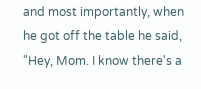and most importantly, when he got off the table he said, "Hey, Mom. I know there's a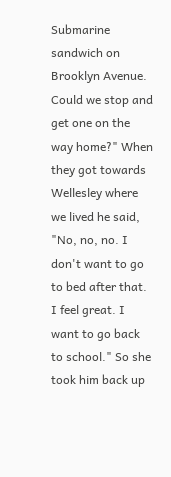Submarine sandwich on Brooklyn Avenue. Could we stop and get one on the way home?" When they got towards Wellesley where we lived he said, "No, no, no. I don't want to go to bed after that. I feel great. I want to go back to school." So she took him back up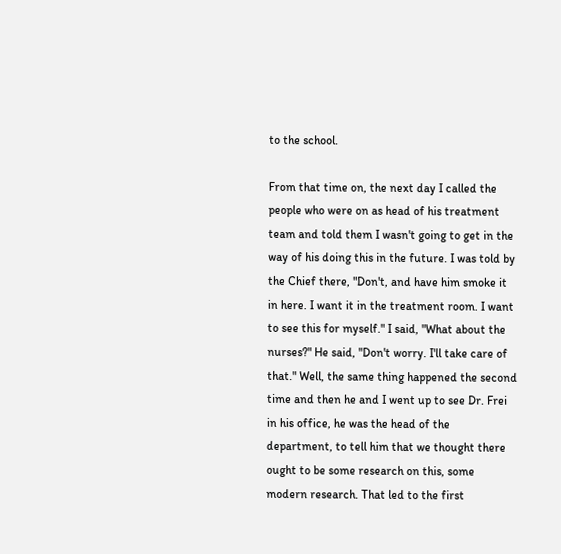to the school.

From that time on, the next day I called the people who were on as head of his treatment team and told them I wasn't going to get in the way of his doing this in the future. I was told by the Chief there, "Don't, and have him smoke it in here. I want it in the treatment room. I want to see this for myself." I said, "What about the nurses?" He said, "Don't worry. I'll take care of that." Well, the same thing happened the second time and then he and I went up to see Dr. Frei in his office, he was the head of the department, to tell him that we thought there ought to be some research on this, some modern research. That led to the first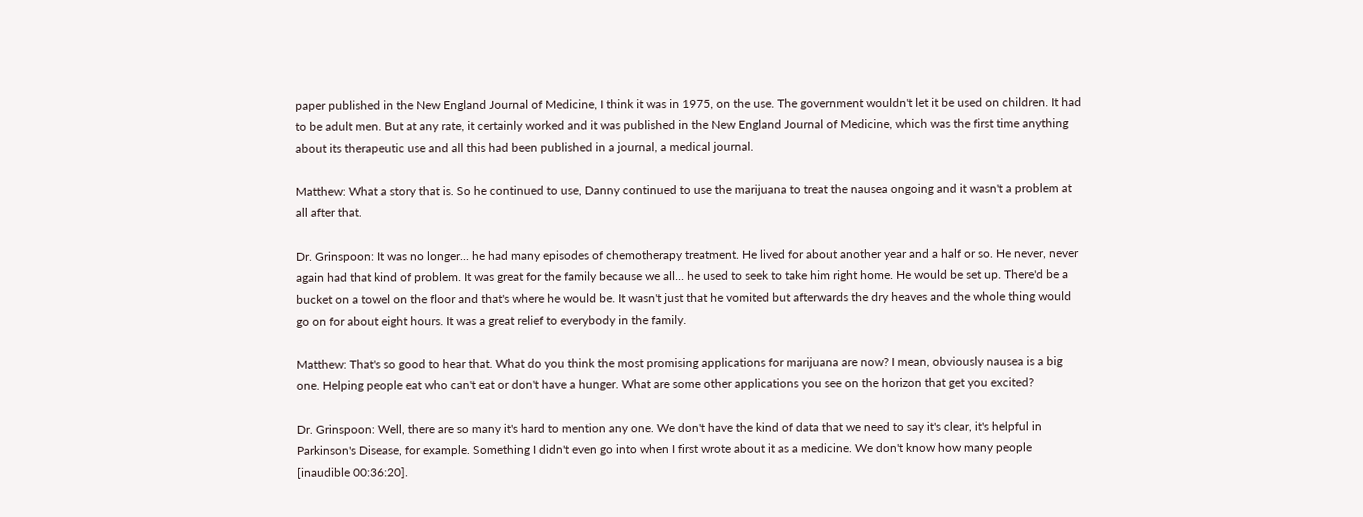paper published in the New England Journal of Medicine, I think it was in 1975, on the use. The government wouldn't let it be used on children. It had to be adult men. But at any rate, it certainly worked and it was published in the New England Journal of Medicine, which was the first time anything about its therapeutic use and all this had been published in a journal, a medical journal.

Matthew: What a story that is. So he continued to use, Danny continued to use the marijuana to treat the nausea ongoing and it wasn't a problem at all after that.

Dr. Grinspoon: It was no longer... he had many episodes of chemotherapy treatment. He lived for about another year and a half or so. He never, never again had that kind of problem. It was great for the family because we all... he used to seek to take him right home. He would be set up. There'd be a bucket on a towel on the floor and that's where he would be. It wasn't just that he vomited but afterwards the dry heaves and the whole thing would go on for about eight hours. It was a great relief to everybody in the family.

Matthew: That's so good to hear that. What do you think the most promising applications for marijuana are now? I mean, obviously nausea is a big one. Helping people eat who can't eat or don't have a hunger. What are some other applications you see on the horizon that get you excited?

Dr. Grinspoon: Well, there are so many it's hard to mention any one. We don't have the kind of data that we need to say it's clear, it's helpful in Parkinson's Disease, for example. Something I didn't even go into when I first wrote about it as a medicine. We don't know how many people [inaudible 00:36:20].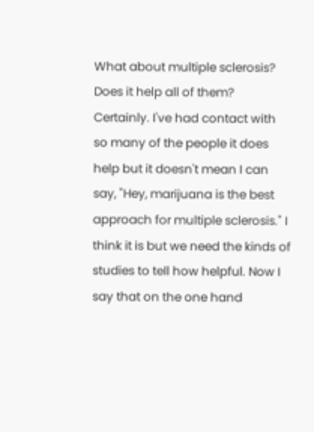What about multiple sclerosis? Does it help all of them? Certainly. I've had contact with so many of the people it does help but it doesn't mean I can say, "Hey, marijuana is the best approach for multiple sclerosis." I think it is but we need the kinds of studies to tell how helpful. Now I say that on the one hand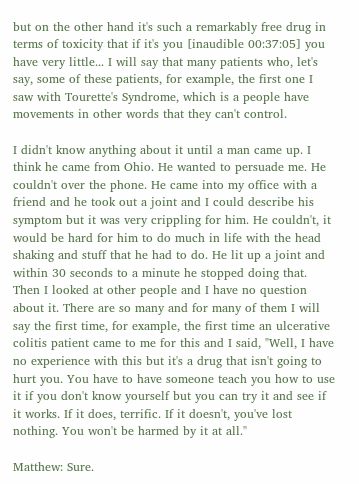but on the other hand it's such a remarkably free drug in terms of toxicity that if it's you [inaudible 00:37:05] you have very little... I will say that many patients who, let's say, some of these patients, for example, the first one I saw with Tourette's Syndrome, which is a people have movements in other words that they can't control.

I didn't know anything about it until a man came up. I think he came from Ohio. He wanted to persuade me. He couldn't over the phone. He came into my office with a friend and he took out a joint and I could describe his symptom but it was very crippling for him. He couldn't, it would be hard for him to do much in life with the head shaking and stuff that he had to do. He lit up a joint and within 30 seconds to a minute he stopped doing that. Then I looked at other people and I have no question about it. There are so many and for many of them I will say the first time, for example, the first time an ulcerative colitis patient came to me for this and I said, "Well, I have no experience with this but it's a drug that isn't going to hurt you. You have to have someone teach you how to use it if you don't know yourself but you can try it and see if it works. If it does, terrific. If it doesn't, you've lost nothing. You won't be harmed by it at all."

Matthew: Sure.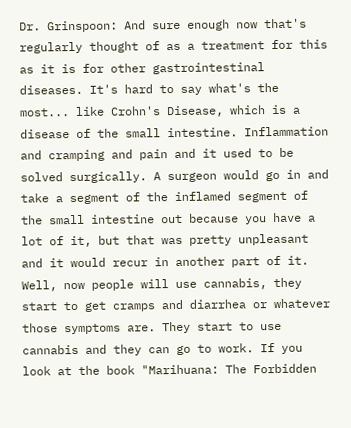Dr. Grinspoon: And sure enough now that's regularly thought of as a treatment for this as it is for other gastrointestinal diseases. It's hard to say what's the most... like Crohn's Disease, which is a disease of the small intestine. Inflammation and cramping and pain and it used to be solved surgically. A surgeon would go in and take a segment of the inflamed segment of the small intestine out because you have a lot of it, but that was pretty unpleasant and it would recur in another part of it. Well, now people will use cannabis, they start to get cramps and diarrhea or whatever those symptoms are. They start to use cannabis and they can go to work. If you look at the book "Marihuana: The Forbidden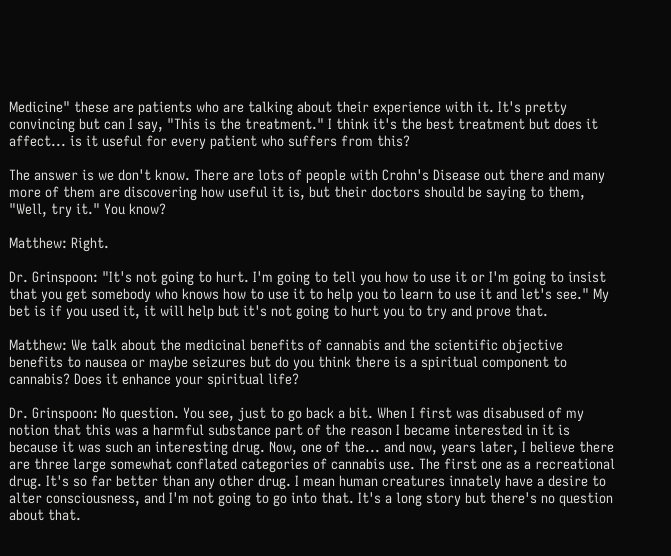Medicine" these are patients who are talking about their experience with it. It's pretty convincing but can I say, "This is the treatment." I think it's the best treatment but does it affect... is it useful for every patient who suffers from this?

The answer is we don't know. There are lots of people with Crohn's Disease out there and many more of them are discovering how useful it is, but their doctors should be saying to them, "Well, try it." You know?

Matthew: Right.

Dr. Grinspoon: "It's not going to hurt. I'm going to tell you how to use it or I'm going to insist that you get somebody who knows how to use it to help you to learn to use it and let's see." My bet is if you used it, it will help but it's not going to hurt you to try and prove that.

Matthew: We talk about the medicinal benefits of cannabis and the scientific objective benefits to nausea or maybe seizures but do you think there is a spiritual component to cannabis? Does it enhance your spiritual life?

Dr. Grinspoon: No question. You see, just to go back a bit. When I first was disabused of my notion that this was a harmful substance part of the reason I became interested in it is because it was such an interesting drug. Now, one of the... and now, years later, I believe there are three large somewhat conflated categories of cannabis use. The first one as a recreational drug. It's so far better than any other drug. I mean human creatures innately have a desire to alter consciousness, and I'm not going to go into that. It's a long story but there's no question about that.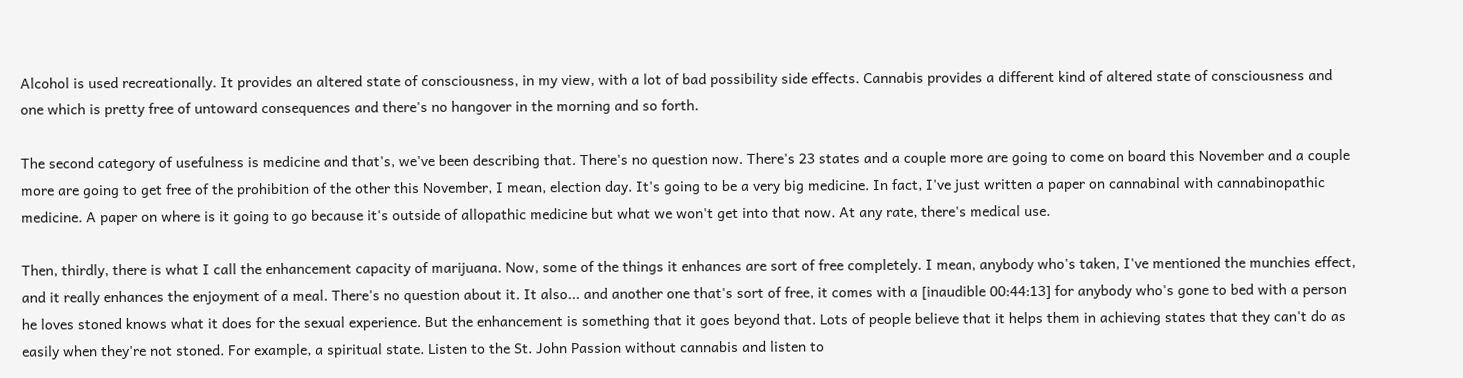Alcohol is used recreationally. It provides an altered state of consciousness, in my view, with a lot of bad possibility side effects. Cannabis provides a different kind of altered state of consciousness and one which is pretty free of untoward consequences and there's no hangover in the morning and so forth.

The second category of usefulness is medicine and that's, we've been describing that. There's no question now. There's 23 states and a couple more are going to come on board this November and a couple more are going to get free of the prohibition of the other this November, I mean, election day. It's going to be a very big medicine. In fact, I've just written a paper on cannabinal with cannabinopathic medicine. A paper on where is it going to go because it's outside of allopathic medicine but what we won't get into that now. At any rate, there's medical use.

Then, thirdly, there is what I call the enhancement capacity of marijuana. Now, some of the things it enhances are sort of free completely. I mean, anybody who's taken, I've mentioned the munchies effect, and it really enhances the enjoyment of a meal. There's no question about it. It also... and another one that's sort of free, it comes with a [inaudible 00:44:13] for anybody who's gone to bed with a person he loves stoned knows what it does for the sexual experience. But the enhancement is something that it goes beyond that. Lots of people believe that it helps them in achieving states that they can't do as easily when they're not stoned. For example, a spiritual state. Listen to the St. John Passion without cannabis and listen to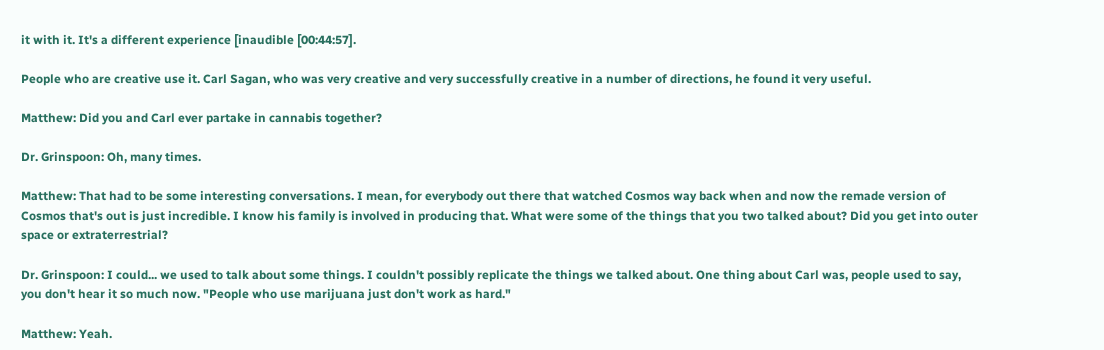it with it. It's a different experience [inaudible [00:44:57].

People who are creative use it. Carl Sagan, who was very creative and very successfully creative in a number of directions, he found it very useful.

Matthew: Did you and Carl ever partake in cannabis together?

Dr. Grinspoon: Oh, many times.

Matthew: That had to be some interesting conversations. I mean, for everybody out there that watched Cosmos way back when and now the remade version of Cosmos that's out is just incredible. I know his family is involved in producing that. What were some of the things that you two talked about? Did you get into outer space or extraterrestrial?

Dr. Grinspoon: I could... we used to talk about some things. I couldn't possibly replicate the things we talked about. One thing about Carl was, people used to say, you don't hear it so much now. "People who use marijuana just don't work as hard."

Matthew: Yeah.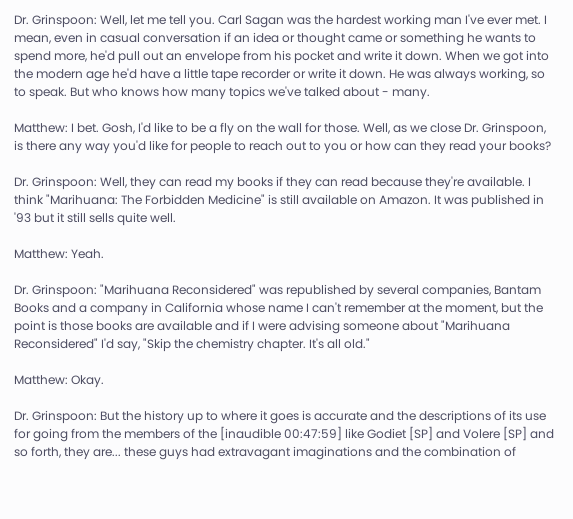Dr. Grinspoon: Well, let me tell you. Carl Sagan was the hardest working man I've ever met. I mean, even in casual conversation if an idea or thought came or something he wants to spend more, he'd pull out an envelope from his pocket and write it down. When we got into the modern age he'd have a little tape recorder or write it down. He was always working, so to speak. But who knows how many topics we've talked about - many.

Matthew: I bet. Gosh, I'd like to be a fly on the wall for those. Well, as we close Dr. Grinspoon, is there any way you'd like for people to reach out to you or how can they read your books?

Dr. Grinspoon: Well, they can read my books if they can read because they're available. I think "Marihuana: The Forbidden Medicine" is still available on Amazon. It was published in '93 but it still sells quite well.

Matthew: Yeah.

Dr. Grinspoon: "Marihuana Reconsidered" was republished by several companies, Bantam Books and a company in California whose name I can't remember at the moment, but the point is those books are available and if I were advising someone about "Marihuana Reconsidered" I'd say, "Skip the chemistry chapter. It's all old."

Matthew: Okay.

Dr. Grinspoon: But the history up to where it goes is accurate and the descriptions of its use for going from the members of the [inaudible 00:47:59] like Godiet [SP] and Volere [SP] and so forth, they are... these guys had extravagant imaginations and the combination of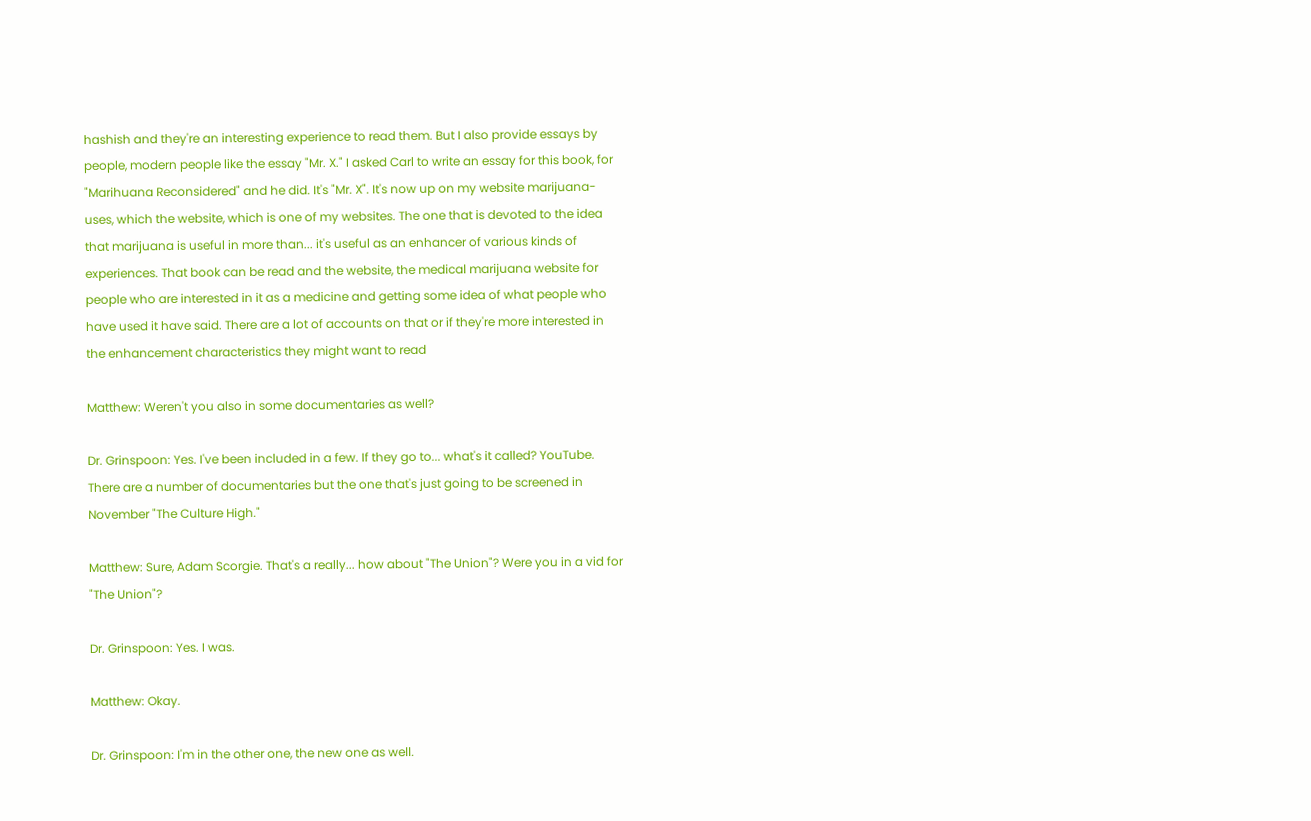hashish and they're an interesting experience to read them. But I also provide essays by people, modern people like the essay "Mr. X." I asked Carl to write an essay for this book, for "Marihuana Reconsidered" and he did. It's "Mr. X". It's now up on my website marijuana-uses, which the website, which is one of my websites. The one that is devoted to the idea that marijuana is useful in more than... it's useful as an enhancer of various kinds of experiences. That book can be read and the website, the medical marijuana website for people who are interested in it as a medicine and getting some idea of what people who have used it have said. There are a lot of accounts on that or if they're more interested in the enhancement characteristics they might want to read

Matthew: Weren't you also in some documentaries as well?

Dr. Grinspoon: Yes. I've been included in a few. If they go to... what's it called? YouTube. There are a number of documentaries but the one that's just going to be screened in November "The Culture High."

Matthew: Sure, Adam Scorgie. That's a really... how about "The Union"? Were you in a vid for "The Union"?

Dr. Grinspoon: Yes. I was.

Matthew: Okay.

Dr. Grinspoon: I'm in the other one, the new one as well.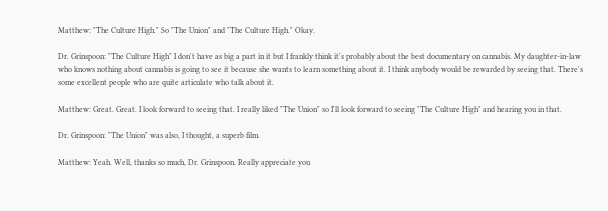Matthew: "The Culture High." So "The Union" and "The Culture High." Okay.

Dr. Grinspoon: "The Culture High" I don't have as big a part in it but I frankly think it's probably about the best documentary on cannabis. My daughter-in-law who knows nothing about cannabis is going to see it because she wants to learn something about it. I think anybody would be rewarded by seeing that. There's some excellent people who are quite articulate who talk about it.

Matthew: Great. Great. I look forward to seeing that. I really liked "The Union" so I'll look forward to seeing "The Culture High" and hearing you in that.

Dr. Grinspoon: "The Union" was also, I thought, a superb film.

Matthew: Yeah. Well, thanks so much, Dr. Grinspoon. Really appreciate you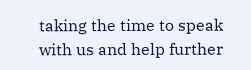taking the time to speak with us and help further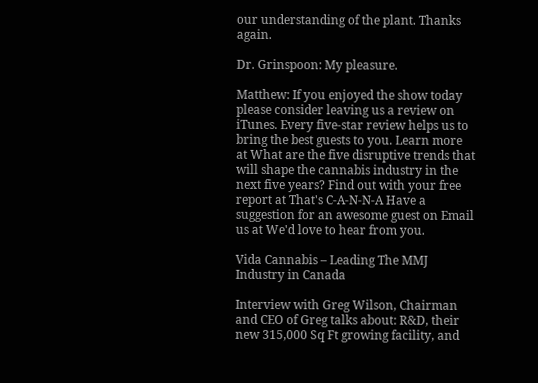our understanding of the plant. Thanks again.

Dr. Grinspoon: My pleasure.

Matthew: If you enjoyed the show today please consider leaving us a review on iTunes. Every five-star review helps us to bring the best guests to you. Learn more at What are the five disruptive trends that will shape the cannabis industry in the next five years? Find out with your free report at That's C-A-N-N-A Have a suggestion for an awesome guest on Email us at We'd love to hear from you.

Vida Cannabis – Leading The MMJ Industry in Canada

Interview with Greg Wilson, Chairman and CEO of Greg talks about: R&D, their new 315,000 Sq Ft growing facility, and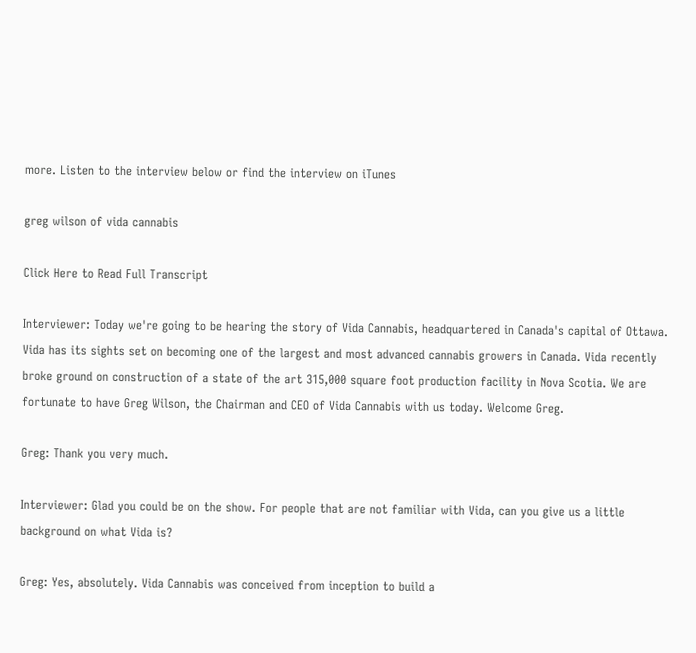more. Listen to the interview below or find the interview on iTunes

greg wilson of vida cannabis

Click Here to Read Full Transcript

Interviewer: Today we're going to be hearing the story of Vida Cannabis, headquartered in Canada's capital of Ottawa. Vida has its sights set on becoming one of the largest and most advanced cannabis growers in Canada. Vida recently broke ground on construction of a state of the art 315,000 square foot production facility in Nova Scotia. We are fortunate to have Greg Wilson, the Chairman and CEO of Vida Cannabis with us today. Welcome Greg.

Greg: Thank you very much.

Interviewer: Glad you could be on the show. For people that are not familiar with Vida, can you give us a little background on what Vida is?

Greg: Yes, absolutely. Vida Cannabis was conceived from inception to build a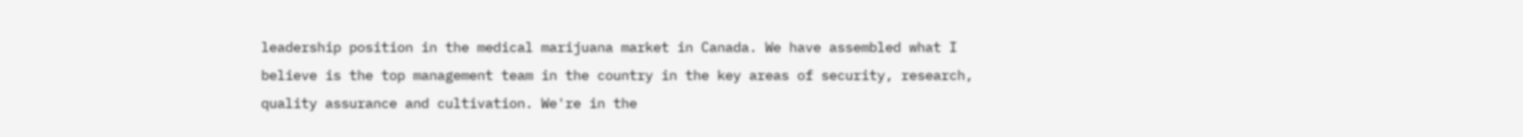leadership position in the medical marijuana market in Canada. We have assembled what I believe is the top management team in the country in the key areas of security, research, quality assurance and cultivation. We're in the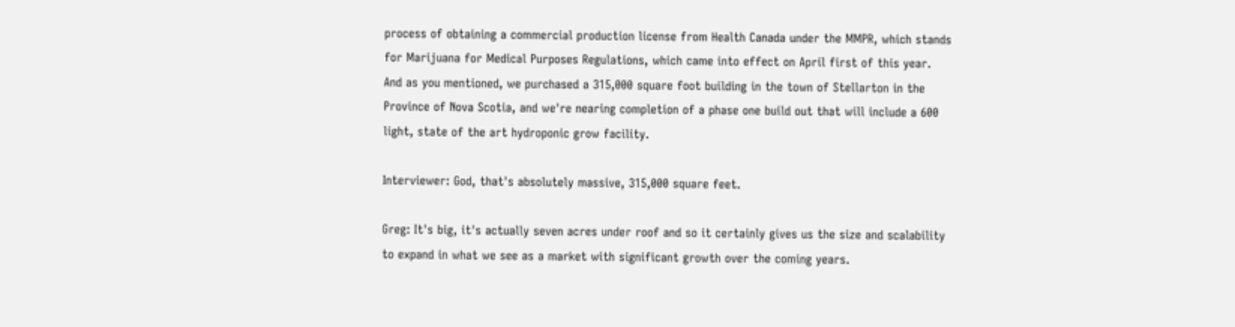process of obtaining a commercial production license from Health Canada under the MMPR, which stands for Marijuana for Medical Purposes Regulations, which came into effect on April first of this year. And as you mentioned, we purchased a 315,000 square foot building in the town of Stellarton in the Province of Nova Scotia, and we're nearing completion of a phase one build out that will include a 600 light, state of the art hydroponic grow facility.

Interviewer: God, that's absolutely massive, 315,000 square feet.

Greg: It's big, it's actually seven acres under roof and so it certainly gives us the size and scalability to expand in what we see as a market with significant growth over the coming years.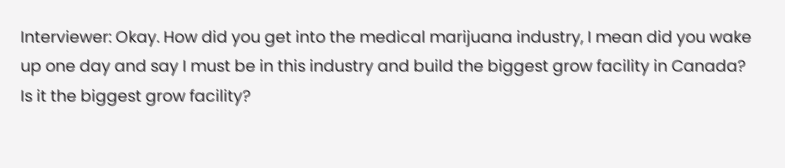Interviewer: Okay. How did you get into the medical marijuana industry, I mean did you wake up one day and say I must be in this industry and build the biggest grow facility in Canada? Is it the biggest grow facility?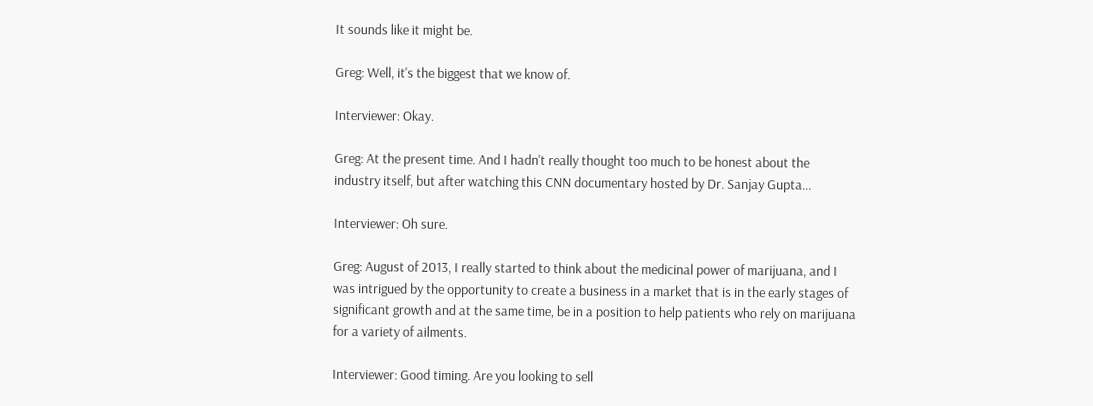It sounds like it might be.

Greg: Well, it's the biggest that we know of.

Interviewer: Okay.

Greg: At the present time. And I hadn't really thought too much to be honest about the industry itself, but after watching this CNN documentary hosted by Dr. Sanjay Gupta...

Interviewer: Oh sure.

Greg: August of 2013, I really started to think about the medicinal power of marijuana, and I was intrigued by the opportunity to create a business in a market that is in the early stages of significant growth and at the same time, be in a position to help patients who rely on marijuana for a variety of ailments.

Interviewer: Good timing. Are you looking to sell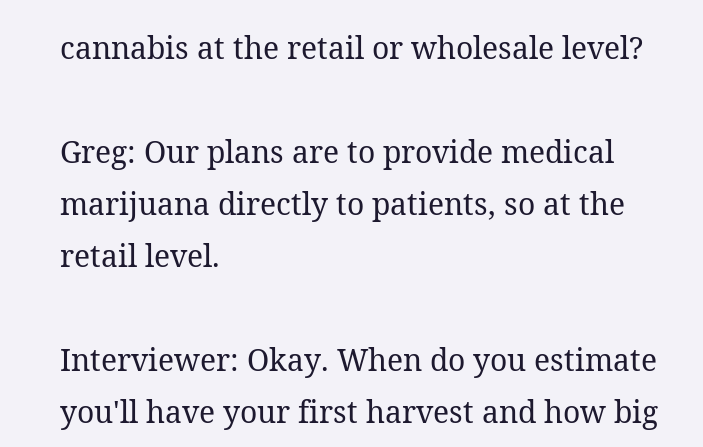cannabis at the retail or wholesale level?

Greg: Our plans are to provide medical marijuana directly to patients, so at the retail level.

Interviewer: Okay. When do you estimate you'll have your first harvest and how big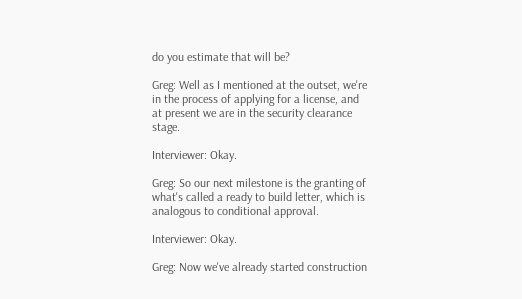do you estimate that will be?

Greg: Well as I mentioned at the outset, we're in the process of applying for a license, and at present we are in the security clearance stage.

Interviewer: Okay.

Greg: So our next milestone is the granting of what's called a ready to build letter, which is analogous to conditional approval.

Interviewer: Okay.

Greg: Now we've already started construction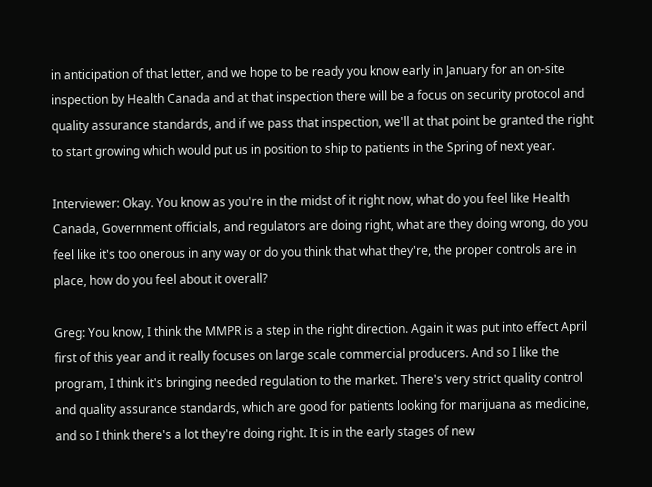in anticipation of that letter, and we hope to be ready you know early in January for an on-site inspection by Health Canada and at that inspection there will be a focus on security protocol and quality assurance standards, and if we pass that inspection, we'll at that point be granted the right to start growing which would put us in position to ship to patients in the Spring of next year.

Interviewer: Okay. You know as you're in the midst of it right now, what do you feel like Health Canada, Government officials, and regulators are doing right, what are they doing wrong, do you feel like it's too onerous in any way or do you think that what they're, the proper controls are in place, how do you feel about it overall?

Greg: You know, I think the MMPR is a step in the right direction. Again it was put into effect April first of this year and it really focuses on large scale commercial producers. And so I like the program, I think it's bringing needed regulation to the market. There's very strict quality control and quality assurance standards, which are good for patients looking for marijuana as medicine, and so I think there's a lot they're doing right. It is in the early stages of new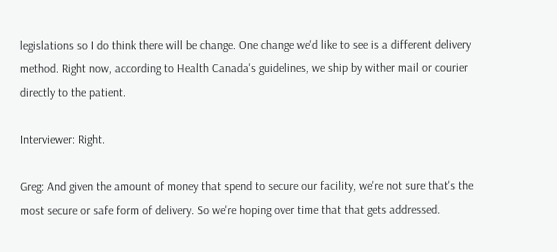legislations so I do think there will be change. One change we'd like to see is a different delivery method. Right now, according to Health Canada's guidelines, we ship by wither mail or courier directly to the patient.

Interviewer: Right.

Greg: And given the amount of money that spend to secure our facility, we're not sure that's the most secure or safe form of delivery. So we're hoping over time that that gets addressed.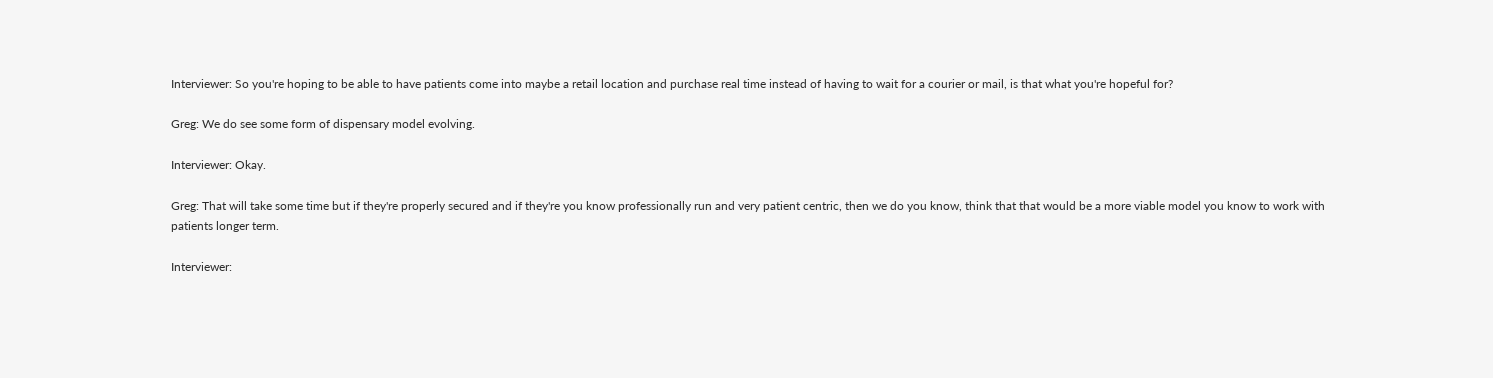Interviewer: So you're hoping to be able to have patients come into maybe a retail location and purchase real time instead of having to wait for a courier or mail, is that what you're hopeful for?

Greg: We do see some form of dispensary model evolving.

Interviewer: Okay.

Greg: That will take some time but if they're properly secured and if they're you know professionally run and very patient centric, then we do you know, think that that would be a more viable model you know to work with patients longer term.

Interviewer: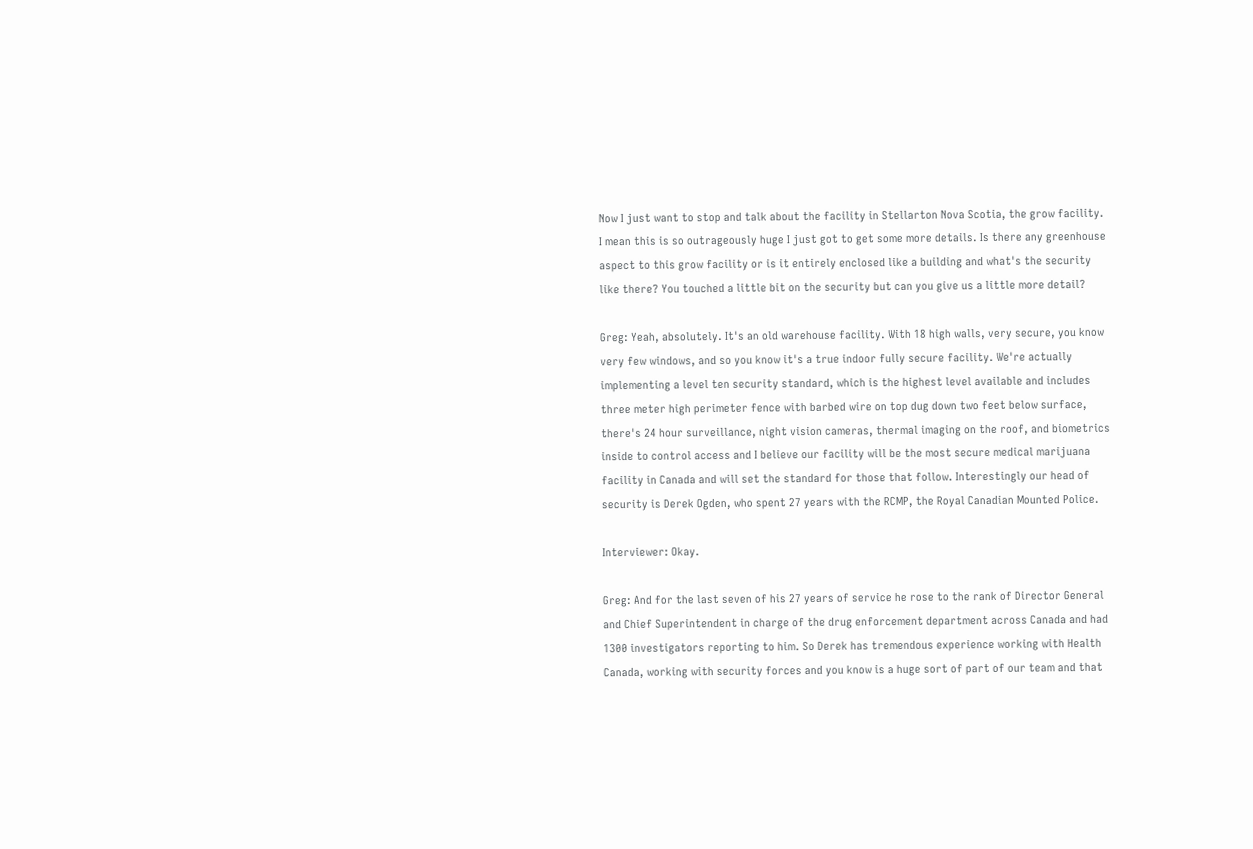Now I just want to stop and talk about the facility in Stellarton Nova Scotia, the grow facility. I mean this is so outrageously huge I just got to get some more details. Is there any greenhouse aspect to this grow facility or is it entirely enclosed like a building and what's the security like there? You touched a little bit on the security but can you give us a little more detail?

Greg: Yeah, absolutely. It's an old warehouse facility. With 18 high walls, very secure, you know very few windows, and so you know it's a true indoor fully secure facility. We're actually implementing a level ten security standard, which is the highest level available and includes three meter high perimeter fence with barbed wire on top dug down two feet below surface, there's 24 hour surveillance, night vision cameras, thermal imaging on the roof, and biometrics inside to control access and I believe our facility will be the most secure medical marijuana facility in Canada and will set the standard for those that follow. Interestingly our head of security is Derek Ogden, who spent 27 years with the RCMP, the Royal Canadian Mounted Police.

Interviewer: Okay.

Greg: And for the last seven of his 27 years of service he rose to the rank of Director General and Chief Superintendent in charge of the drug enforcement department across Canada and had 1300 investigators reporting to him. So Derek has tremendous experience working with Health Canada, working with security forces and you know is a huge sort of part of our team and that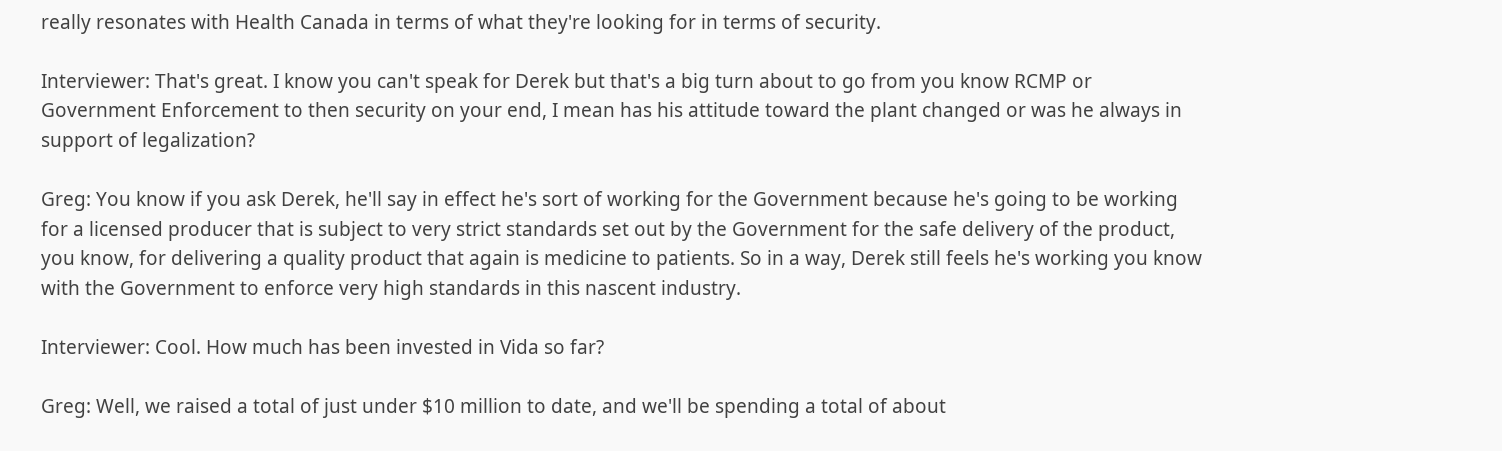really resonates with Health Canada in terms of what they're looking for in terms of security.

Interviewer: That's great. I know you can't speak for Derek but that's a big turn about to go from you know RCMP or Government Enforcement to then security on your end, I mean has his attitude toward the plant changed or was he always in support of legalization?

Greg: You know if you ask Derek, he'll say in effect he's sort of working for the Government because he's going to be working for a licensed producer that is subject to very strict standards set out by the Government for the safe delivery of the product, you know, for delivering a quality product that again is medicine to patients. So in a way, Derek still feels he's working you know with the Government to enforce very high standards in this nascent industry.

Interviewer: Cool. How much has been invested in Vida so far?

Greg: Well, we raised a total of just under $10 million to date, and we'll be spending a total of about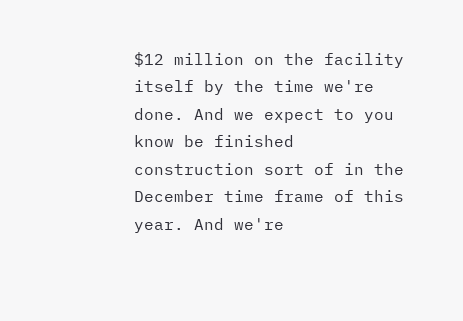$12 million on the facility itself by the time we're done. And we expect to you know be finished construction sort of in the December time frame of this year. And we're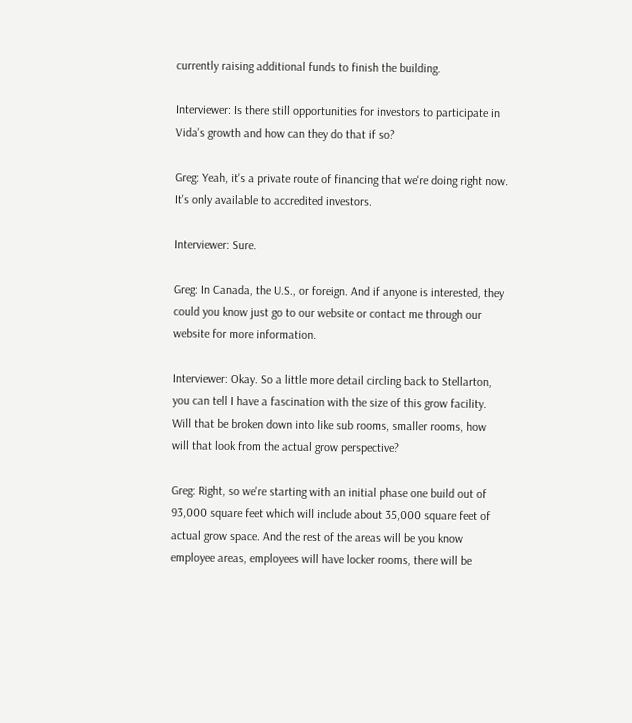currently raising additional funds to finish the building.

Interviewer: Is there still opportunities for investors to participate in Vida's growth and how can they do that if so?

Greg: Yeah, it's a private route of financing that we're doing right now. It's only available to accredited investors.

Interviewer: Sure.

Greg: In Canada, the U.S., or foreign. And if anyone is interested, they could you know just go to our website or contact me through our website for more information.

Interviewer: Okay. So a little more detail circling back to Stellarton, you can tell I have a fascination with the size of this grow facility. Will that be broken down into like sub rooms, smaller rooms, how will that look from the actual grow perspective?

Greg: Right, so we're starting with an initial phase one build out of 93,000 square feet which will include about 35,000 square feet of actual grow space. And the rest of the areas will be you know employee areas, employees will have locker rooms, there will be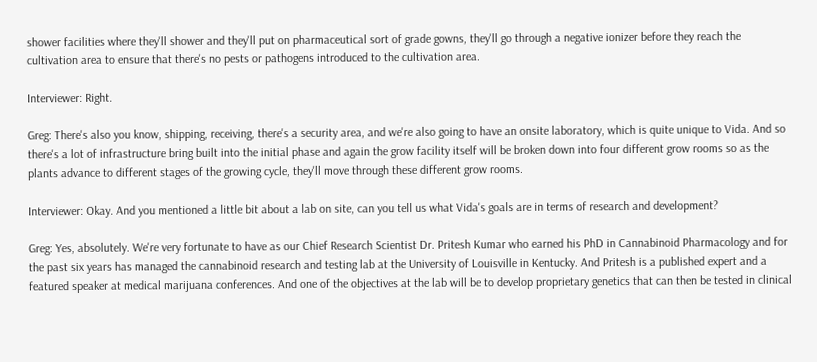shower facilities where they'll shower and they'll put on pharmaceutical sort of grade gowns, they'll go through a negative ionizer before they reach the cultivation area to ensure that there's no pests or pathogens introduced to the cultivation area.

Interviewer: Right.

Greg: There's also you know, shipping, receiving, there's a security area, and we're also going to have an onsite laboratory, which is quite unique to Vida. And so there's a lot of infrastructure bring built into the initial phase and again the grow facility itself will be broken down into four different grow rooms so as the plants advance to different stages of the growing cycle, they'll move through these different grow rooms.

Interviewer: Okay. And you mentioned a little bit about a lab on site, can you tell us what Vida's goals are in terms of research and development?

Greg: Yes, absolutely. We're very fortunate to have as our Chief Research Scientist Dr. Pritesh Kumar who earned his PhD in Cannabinoid Pharmacology and for the past six years has managed the cannabinoid research and testing lab at the University of Louisville in Kentucky. And Pritesh is a published expert and a featured speaker at medical marijuana conferences. And one of the objectives at the lab will be to develop proprietary genetics that can then be tested in clinical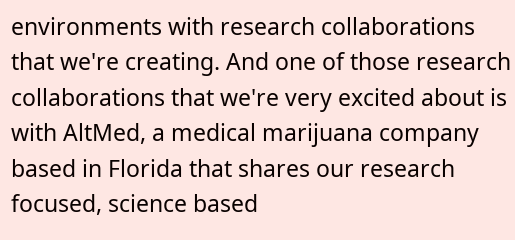environments with research collaborations that we're creating. And one of those research collaborations that we're very excited about is with AltMed, a medical marijuana company based in Florida that shares our research focused, science based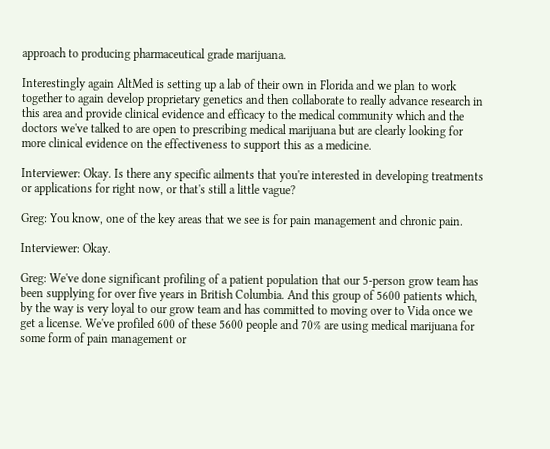approach to producing pharmaceutical grade marijuana.

Interestingly again AltMed is setting up a lab of their own in Florida and we plan to work together to again develop proprietary genetics and then collaborate to really advance research in this area and provide clinical evidence and efficacy to the medical community which and the doctors we've talked to are open to prescribing medical marijuana but are clearly looking for more clinical evidence on the effectiveness to support this as a medicine.

Interviewer: Okay. Is there any specific ailments that you're interested in developing treatments or applications for right now, or that's still a little vague?

Greg: You know, one of the key areas that we see is for pain management and chronic pain.

Interviewer: Okay.

Greg: We've done significant profiling of a patient population that our 5-person grow team has been supplying for over five years in British Columbia. And this group of 5600 patients which, by the way is very loyal to our grow team and has committed to moving over to Vida once we get a license. We've profiled 600 of these 5600 people and 70% are using medical marijuana for some form of pain management or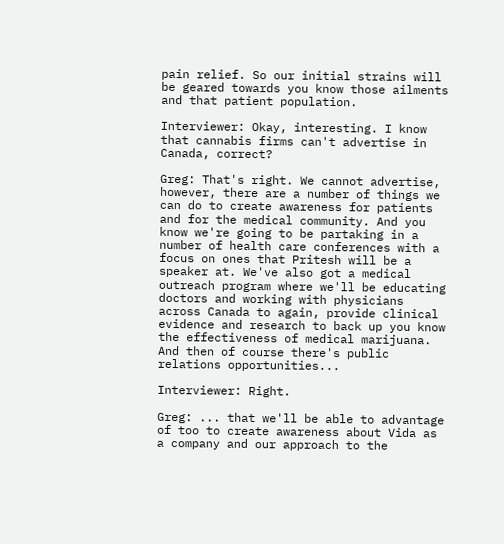pain relief. So our initial strains will be geared towards you know those ailments and that patient population.

Interviewer: Okay, interesting. I know that cannabis firms can't advertise in Canada, correct?

Greg: That's right. We cannot advertise, however, there are a number of things we can do to create awareness for patients and for the medical community. And you know we're going to be partaking in a number of health care conferences with a focus on ones that Pritesh will be a speaker at. We've also got a medical outreach program where we'll be educating doctors and working with physicians across Canada to again, provide clinical evidence and research to back up you know the effectiveness of medical marijuana. And then of course there's public relations opportunities...

Interviewer: Right.

Greg: ... that we'll be able to advantage of too to create awareness about Vida as a company and our approach to the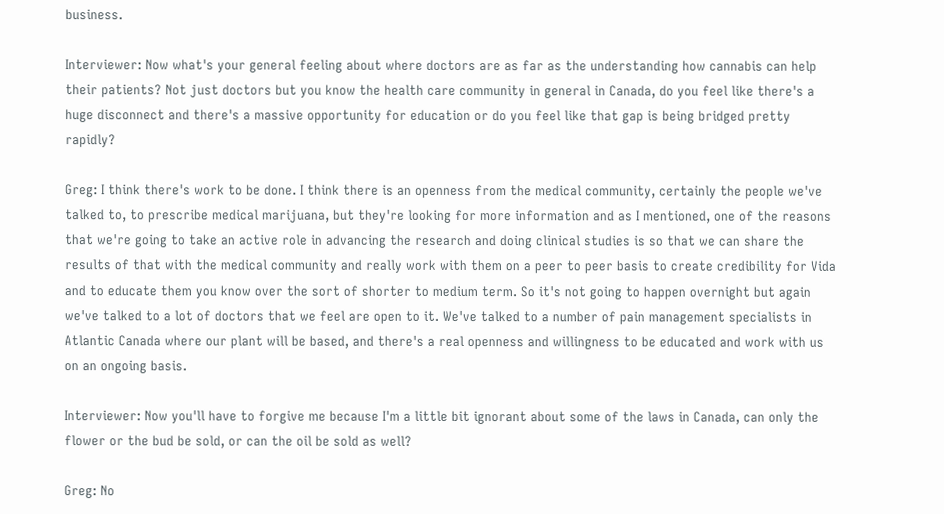business.

Interviewer: Now what's your general feeling about where doctors are as far as the understanding how cannabis can help their patients? Not just doctors but you know the health care community in general in Canada, do you feel like there's a huge disconnect and there's a massive opportunity for education or do you feel like that gap is being bridged pretty rapidly?

Greg: I think there's work to be done. I think there is an openness from the medical community, certainly the people we've talked to, to prescribe medical marijuana, but they're looking for more information and as I mentioned, one of the reasons that we're going to take an active role in advancing the research and doing clinical studies is so that we can share the results of that with the medical community and really work with them on a peer to peer basis to create credibility for Vida and to educate them you know over the sort of shorter to medium term. So it's not going to happen overnight but again we've talked to a lot of doctors that we feel are open to it. We've talked to a number of pain management specialists in Atlantic Canada where our plant will be based, and there's a real openness and willingness to be educated and work with us on an ongoing basis.

Interviewer: Now you'll have to forgive me because I'm a little bit ignorant about some of the laws in Canada, can only the flower or the bud be sold, or can the oil be sold as well?

Greg: No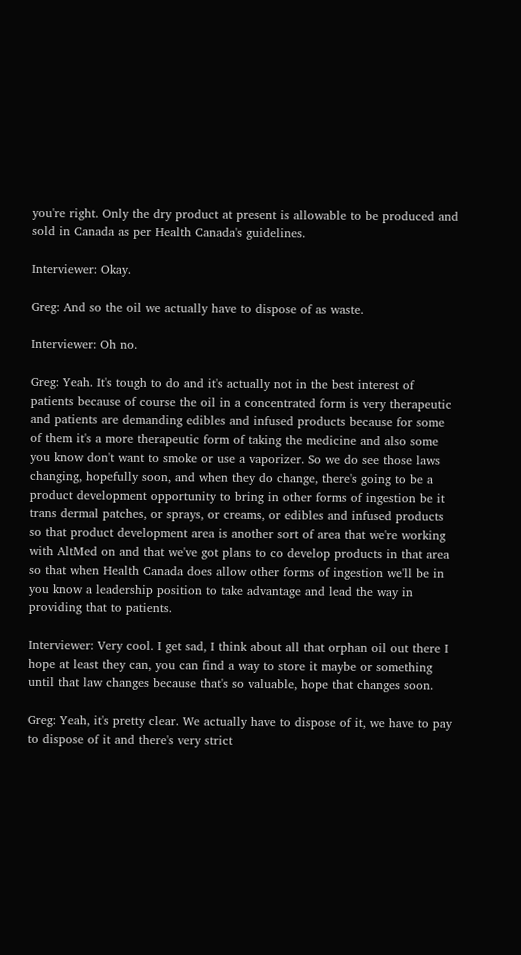you're right. Only the dry product at present is allowable to be produced and sold in Canada as per Health Canada's guidelines.

Interviewer: Okay.

Greg: And so the oil we actually have to dispose of as waste.

Interviewer: Oh no.

Greg: Yeah. It's tough to do and it's actually not in the best interest of patients because of course the oil in a concentrated form is very therapeutic and patients are demanding edibles and infused products because for some of them it's a more therapeutic form of taking the medicine and also some you know don't want to smoke or use a vaporizer. So we do see those laws changing, hopefully soon, and when they do change, there's going to be a product development opportunity to bring in other forms of ingestion be it trans dermal patches, or sprays, or creams, or edibles and infused products so that product development area is another sort of area that we're working with AltMed on and that we've got plans to co develop products in that area so that when Health Canada does allow other forms of ingestion we'll be in you know a leadership position to take advantage and lead the way in providing that to patients.

Interviewer: Very cool. I get sad, I think about all that orphan oil out there I hope at least they can, you can find a way to store it maybe or something until that law changes because that's so valuable, hope that changes soon.

Greg: Yeah, it's pretty clear. We actually have to dispose of it, we have to pay to dispose of it and there's very strict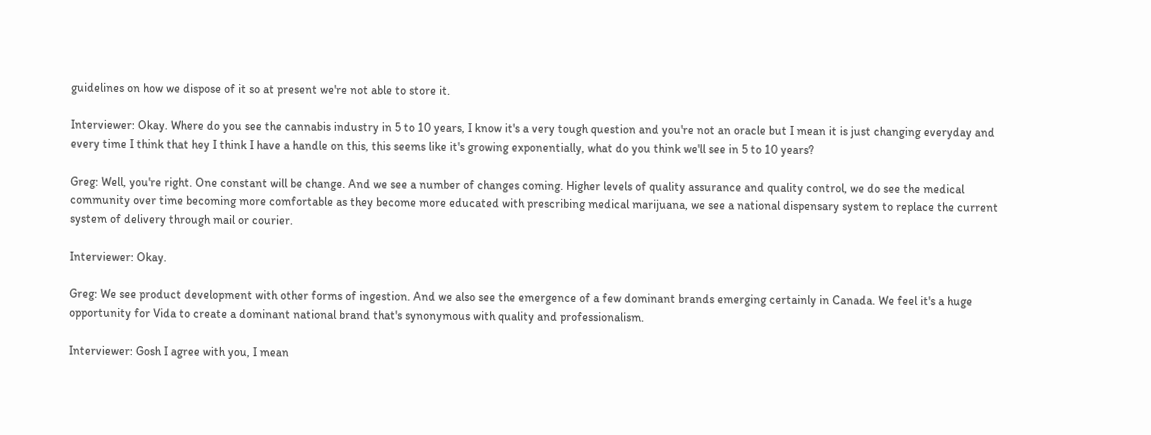guidelines on how we dispose of it so at present we're not able to store it.

Interviewer: Okay. Where do you see the cannabis industry in 5 to 10 years, I know it's a very tough question and you're not an oracle but I mean it is just changing everyday and every time I think that hey I think I have a handle on this, this seems like it's growing exponentially, what do you think we'll see in 5 to 10 years?

Greg: Well, you're right. One constant will be change. And we see a number of changes coming. Higher levels of quality assurance and quality control, we do see the medical community over time becoming more comfortable as they become more educated with prescribing medical marijuana, we see a national dispensary system to replace the current system of delivery through mail or courier.

Interviewer: Okay.

Greg: We see product development with other forms of ingestion. And we also see the emergence of a few dominant brands emerging certainly in Canada. We feel it's a huge opportunity for Vida to create a dominant national brand that's synonymous with quality and professionalism.

Interviewer: Gosh I agree with you, I mean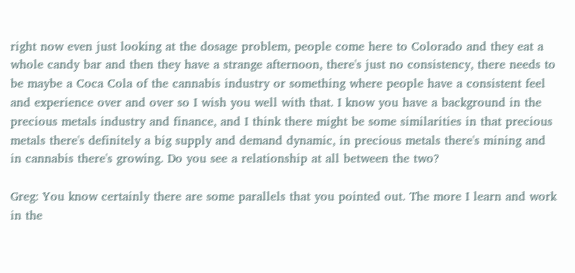right now even just looking at the dosage problem, people come here to Colorado and they eat a whole candy bar and then they have a strange afternoon, there's just no consistency, there needs to be maybe a Coca Cola of the cannabis industry or something where people have a consistent feel and experience over and over so I wish you well with that. I know you have a background in the precious metals industry and finance, and I think there might be some similarities in that precious metals there's definitely a big supply and demand dynamic, in precious metals there's mining and in cannabis there's growing. Do you see a relationship at all between the two?

Greg: You know certainly there are some parallels that you pointed out. The more I learn and work in the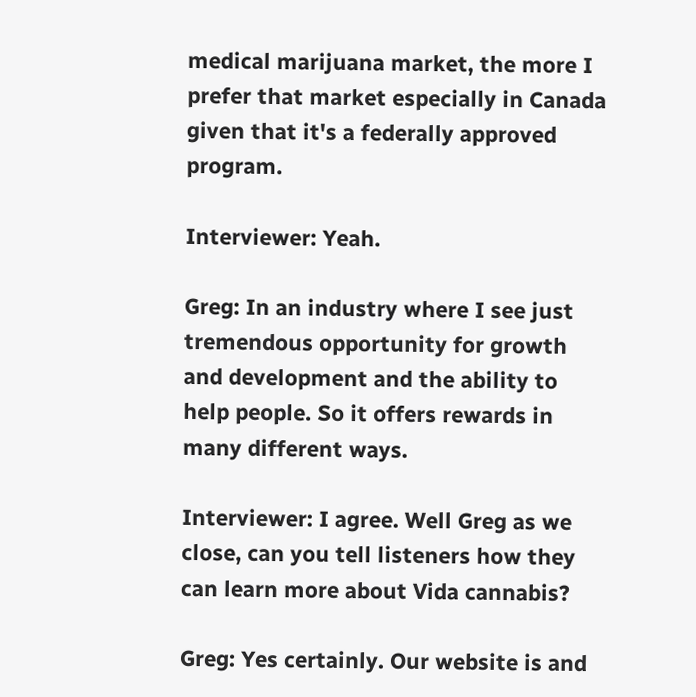medical marijuana market, the more I prefer that market especially in Canada given that it's a federally approved program.

Interviewer: Yeah.

Greg: In an industry where I see just tremendous opportunity for growth and development and the ability to help people. So it offers rewards in many different ways.

Interviewer: I agree. Well Greg as we close, can you tell listeners how they can learn more about Vida cannabis?

Greg: Yes certainly. Our website is and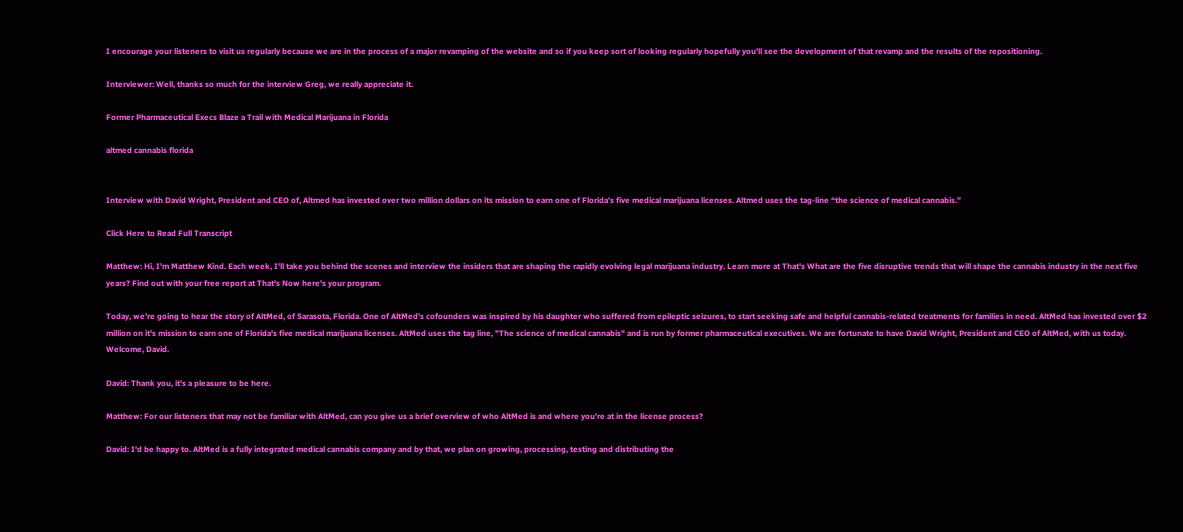I encourage your listeners to visit us regularly because we are in the process of a major revamping of the website and so if you keep sort of looking regularly hopefully you'll see the development of that revamp and the results of the repositioning.

Interviewer: Well, thanks so much for the interview Greg, we really appreciate it.

Former Pharmaceutical Execs Blaze a Trail with Medical Marijuana in Florida

altmed cannabis florida


Interview with David Wright, President and CEO of, Altmed has invested over two million dollars on its mission to earn one of Florida’s five medical marijuana licenses. Altmed uses the tag-line “the science of medical cannabis.”

Click Here to Read Full Transcript

Matthew: Hi, I'm Matthew Kind. Each week, I'll take you behind the scenes and interview the insiders that are shaping the rapidly evolving legal marijuana industry. Learn more at That's What are the five disruptive trends that will shape the cannabis industry in the next five years? Find out with your free report at That's Now here's your program.

Today, we're going to hear the story of AltMed, of Sarasota, Florida. One of AltMed's cofounders was inspired by his daughter who suffered from epileptic seizures, to start seeking safe and helpful cannabis-related treatments for families in need. AltMed has invested over $2 million on it's mission to earn one of Florida's five medical marijuana licenses. AltMed uses the tag line, "The science of medical cannabis" and is run by former pharmaceutical executives. We are fortunate to have David Wright, President and CEO of AltMed, with us today. Welcome, David.

David: Thank you, it's a pleasure to be here.

Matthew: For our listeners that may not be familiar with AltMed, can you give us a brief overview of who AltMed is and where you're at in the license process?

David: I'd be happy to. AltMed is a fully integrated medical cannabis company and by that, we plan on growing, processing, testing and distributing the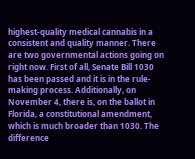highest-quality medical cannabis in a consistent and quality manner. There are two governmental actions going on right now. First of all, Senate Bill 1030 has been passed and it is in the rule-making process. Additionally, on November 4, there is, on the ballot in Florida, a constitutional amendment, which is much broader than 1030. The difference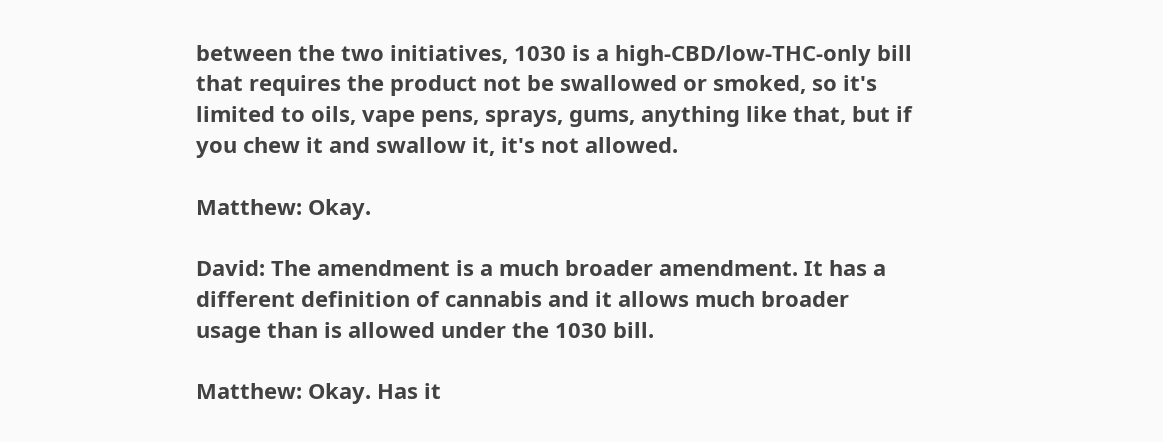between the two initiatives, 1030 is a high-CBD/low-THC-only bill that requires the product not be swallowed or smoked, so it's limited to oils, vape pens, sprays, gums, anything like that, but if you chew it and swallow it, it's not allowed.

Matthew: Okay.

David: The amendment is a much broader amendment. It has a different definition of cannabis and it allows much broader usage than is allowed under the 1030 bill.

Matthew: Okay. Has it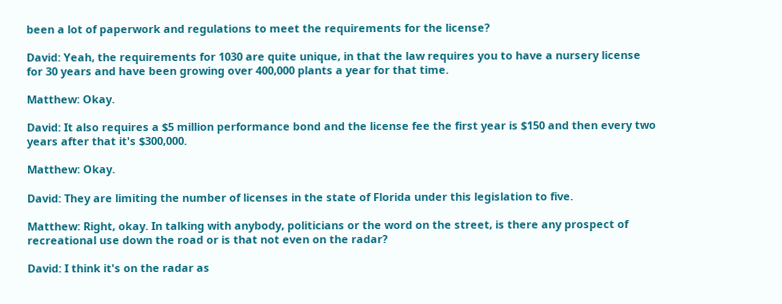been a lot of paperwork and regulations to meet the requirements for the license?

David: Yeah, the requirements for 1030 are quite unique, in that the law requires you to have a nursery license for 30 years and have been growing over 400,000 plants a year for that time.

Matthew: Okay.

David: It also requires a $5 million performance bond and the license fee the first year is $150 and then every two years after that it's $300,000.

Matthew: Okay.

David: They are limiting the number of licenses in the state of Florida under this legislation to five.

Matthew: Right, okay. In talking with anybody, politicians or the word on the street, is there any prospect of recreational use down the road or is that not even on the radar?

David: I think it's on the radar as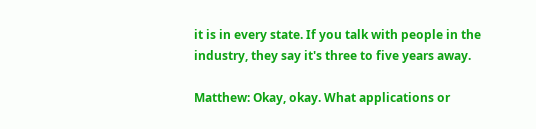it is in every state. If you talk with people in the industry, they say it's three to five years away.

Matthew: Okay, okay. What applications or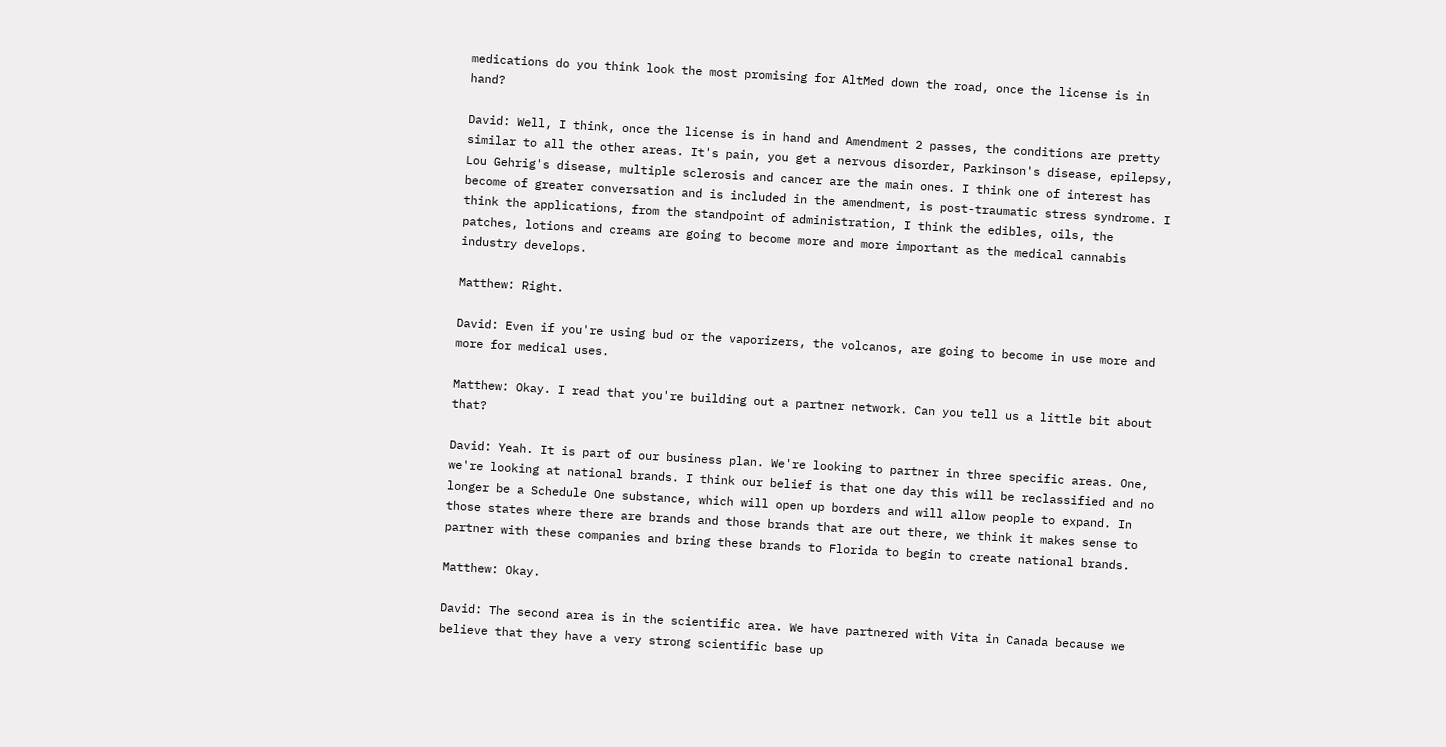medications do you think look the most promising for AltMed down the road, once the license is in hand?

David: Well, I think, once the license is in hand and Amendment 2 passes, the conditions are pretty similar to all the other areas. It's pain, you get a nervous disorder, Parkinson's disease, epilepsy, Lou Gehrig's disease, multiple sclerosis and cancer are the main ones. I think one of interest has become of greater conversation and is included in the amendment, is post-traumatic stress syndrome. I think the applications, from the standpoint of administration, I think the edibles, oils, the patches, lotions and creams are going to become more and more important as the medical cannabis industry develops.

Matthew: Right.

David: Even if you're using bud or the vaporizers, the volcanos, are going to become in use more and more for medical uses.

Matthew: Okay. I read that you're building out a partner network. Can you tell us a little bit about that?

David: Yeah. It is part of our business plan. We're looking to partner in three specific areas. One, we're looking at national brands. I think our belief is that one day this will be reclassified and no longer be a Schedule One substance, which will open up borders and will allow people to expand. In those states where there are brands and those brands that are out there, we think it makes sense to partner with these companies and bring these brands to Florida to begin to create national brands.

Matthew: Okay.

David: The second area is in the scientific area. We have partnered with Vita in Canada because we believe that they have a very strong scientific base up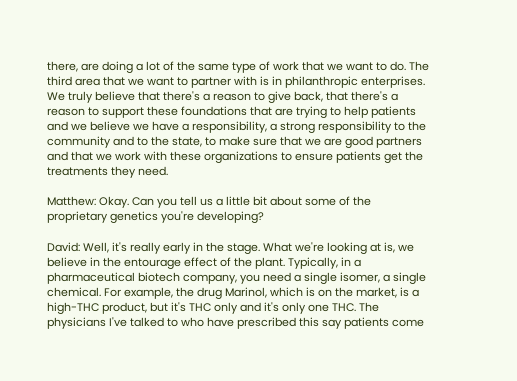there, are doing a lot of the same type of work that we want to do. The third area that we want to partner with is in philanthropic enterprises. We truly believe that there's a reason to give back, that there's a reason to support these foundations that are trying to help patients and we believe we have a responsibility, a strong responsibility to the community and to the state, to make sure that we are good partners and that we work with these organizations to ensure patients get the treatments they need.

Matthew: Okay. Can you tell us a little bit about some of the proprietary genetics you're developing?

David: Well, it's really early in the stage. What we're looking at is, we believe in the entourage effect of the plant. Typically, in a pharmaceutical biotech company, you need a single isomer, a single chemical. For example, the drug Marinol, which is on the market, is a high-THC product, but it's THC only and it's only one THC. The physicians I've talked to who have prescribed this say patients come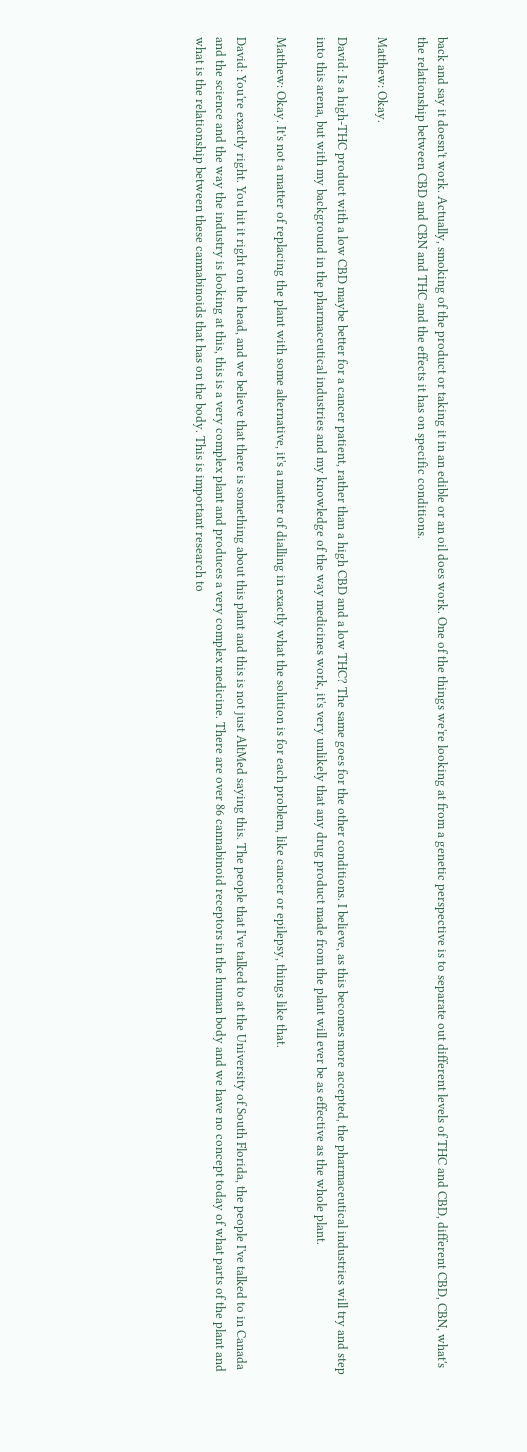back and say it doesn't work. Actually, smoking of the product or taking it in an edible or an oil does work. One of the things we're looking at from a genetic perspective is to separate out different levels of THC and CBD, different CBD, CBN, what's the relationship between CBD and CBN and THC and the effects it has on specific conditions.

Matthew: Okay.

David: Is a high-THC product with a low CBD maybe better for a cancer patient, rather than a high CBD and a low THC? The same goes for the other conditions. I believe, as this becomes more accepted, the pharmaceutical industries will try and step into this arena, but with my background in the pharmaceutical industries and my knowledge of the way medicines work, it's very unlikely that any drug product made from the plant will ever be as effective as the whole plant.

Matthew: Okay. It's not a matter of replacing the plant with some alternative, it's a matter of dialling in exactly what the solution is for each problem, like cancer or epilepsy, things like that.

David: You're exactly right. You hit it right on the head, and we believe that there is something about this plant and this is not just AltMed saying this. The people that I've talked to at the University of South Florida, the people I've talked to in Canada and the science and the way the industry is looking at this, this is a very complex plant and produces a very complex medicine. There are over 86 cannabinoid receptors in the human body and we have no concept today of what parts of the plant and what is the relationship between these cannabinoids that has on the body. This is important research to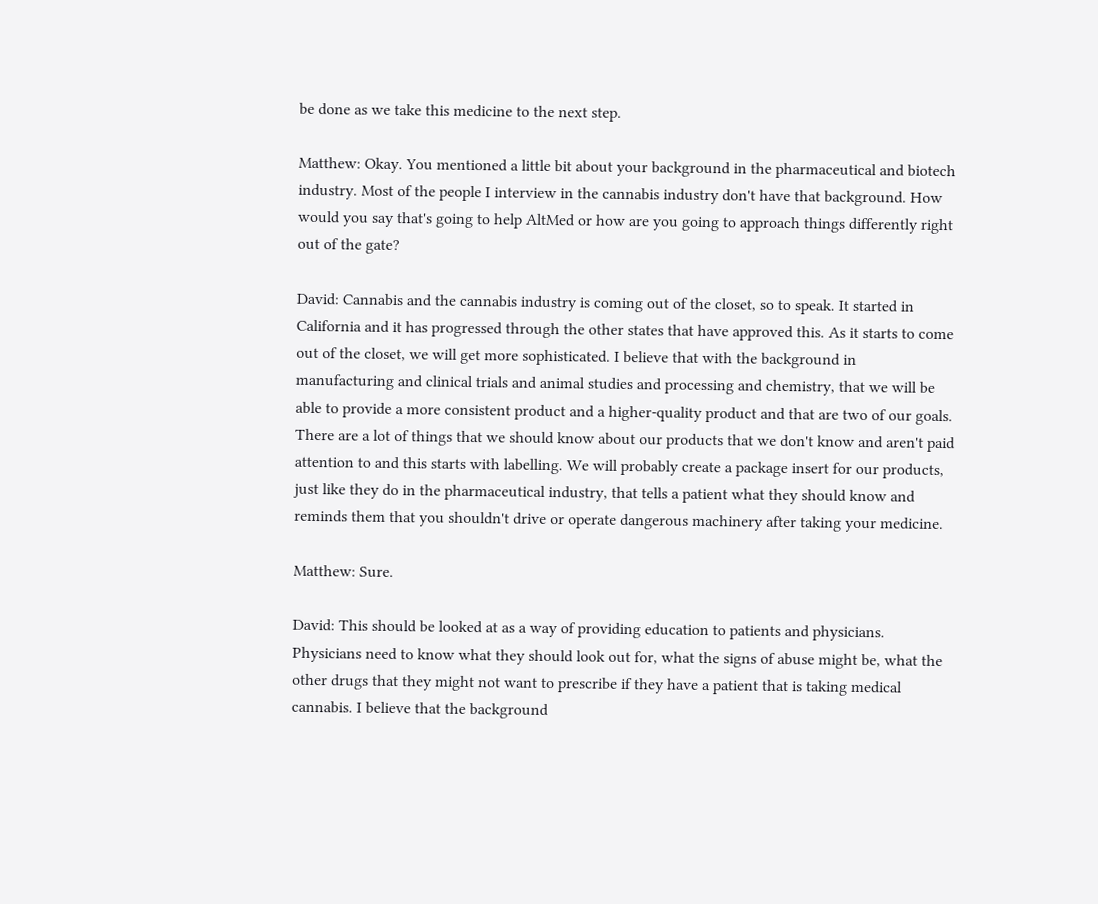be done as we take this medicine to the next step.

Matthew: Okay. You mentioned a little bit about your background in the pharmaceutical and biotech industry. Most of the people I interview in the cannabis industry don't have that background. How would you say that's going to help AltMed or how are you going to approach things differently right out of the gate?

David: Cannabis and the cannabis industry is coming out of the closet, so to speak. It started in California and it has progressed through the other states that have approved this. As it starts to come out of the closet, we will get more sophisticated. I believe that with the background in manufacturing and clinical trials and animal studies and processing and chemistry, that we will be able to provide a more consistent product and a higher-quality product and that are two of our goals. There are a lot of things that we should know about our products that we don't know and aren't paid attention to and this starts with labelling. We will probably create a package insert for our products, just like they do in the pharmaceutical industry, that tells a patient what they should know and reminds them that you shouldn't drive or operate dangerous machinery after taking your medicine.

Matthew: Sure.

David: This should be looked at as a way of providing education to patients and physicians. Physicians need to know what they should look out for, what the signs of abuse might be, what the other drugs that they might not want to prescribe if they have a patient that is taking medical cannabis. I believe that the background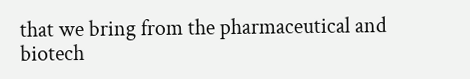that we bring from the pharmaceutical and biotech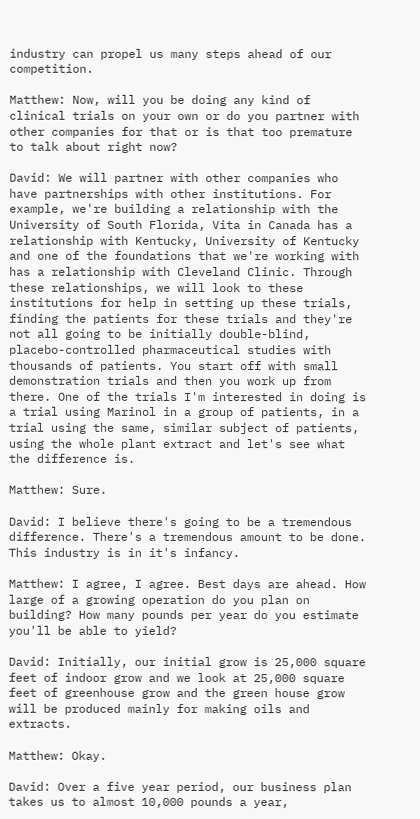industry can propel us many steps ahead of our competition.

Matthew: Now, will you be doing any kind of clinical trials on your own or do you partner with other companies for that or is that too premature to talk about right now?

David: We will partner with other companies who have partnerships with other institutions. For example, we're building a relationship with the University of South Florida, Vita in Canada has a relationship with Kentucky, University of Kentucky and one of the foundations that we're working with has a relationship with Cleveland Clinic. Through these relationships, we will look to these institutions for help in setting up these trials, finding the patients for these trials and they're not all going to be initially double-blind, placebo-controlled pharmaceutical studies with thousands of patients. You start off with small demonstration trials and then you work up from there. One of the trials I'm interested in doing is a trial using Marinol in a group of patients, in a trial using the same, similar subject of patients, using the whole plant extract and let's see what the difference is.

Matthew: Sure.

David: I believe there's going to be a tremendous difference. There's a tremendous amount to be done. This industry is in it's infancy.

Matthew: I agree, I agree. Best days are ahead. How large of a growing operation do you plan on building? How many pounds per year do you estimate you'll be able to yield?

David: Initially, our initial grow is 25,000 square feet of indoor grow and we look at 25,000 square feet of greenhouse grow and the green house grow will be produced mainly for making oils and extracts.

Matthew: Okay.

David: Over a five year period, our business plan takes us to almost 10,000 pounds a year,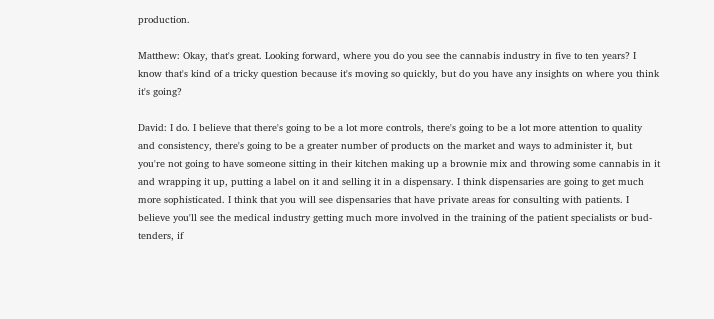production.

Matthew: Okay, that's great. Looking forward, where you do you see the cannabis industry in five to ten years? I know that's kind of a tricky question because it's moving so quickly, but do you have any insights on where you think it's going?

David: I do. I believe that there's going to be a lot more controls, there's going to be a lot more attention to quality and consistency, there's going to be a greater number of products on the market and ways to administer it, but you're not going to have someone sitting in their kitchen making up a brownie mix and throwing some cannabis in it and wrapping it up, putting a label on it and selling it in a dispensary. I think dispensaries are going to get much more sophisticated. I think that you will see dispensaries that have private areas for consulting with patients. I believe you'll see the medical industry getting much more involved in the training of the patient specialists or bud-tenders, if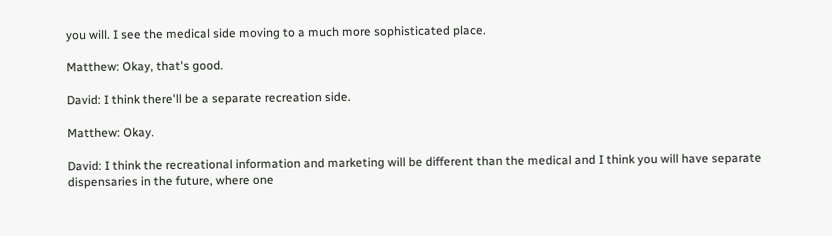you will. I see the medical side moving to a much more sophisticated place.

Matthew: Okay, that's good.

David: I think there'll be a separate recreation side.

Matthew: Okay.

David: I think the recreational information and marketing will be different than the medical and I think you will have separate dispensaries in the future, where one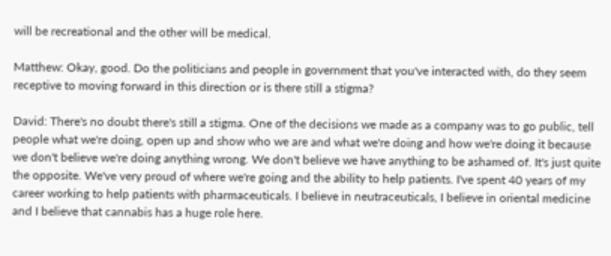will be recreational and the other will be medical.

Matthew: Okay, good. Do the politicians and people in government that you've interacted with, do they seem receptive to moving forward in this direction or is there still a stigma?

David: There's no doubt there's still a stigma. One of the decisions we made as a company was to go public, tell people what we're doing, open up and show who we are and what we're doing and how we're doing it because we don't believe we're doing anything wrong. We don't believe we have anything to be ashamed of. It's just quite the opposite. We've very proud of where we're going and the ability to help patients. I've spent 40 years of my career working to help patients with pharmaceuticals. I believe in neutraceuticals, I believe in oriental medicine and I believe that cannabis has a huge role here.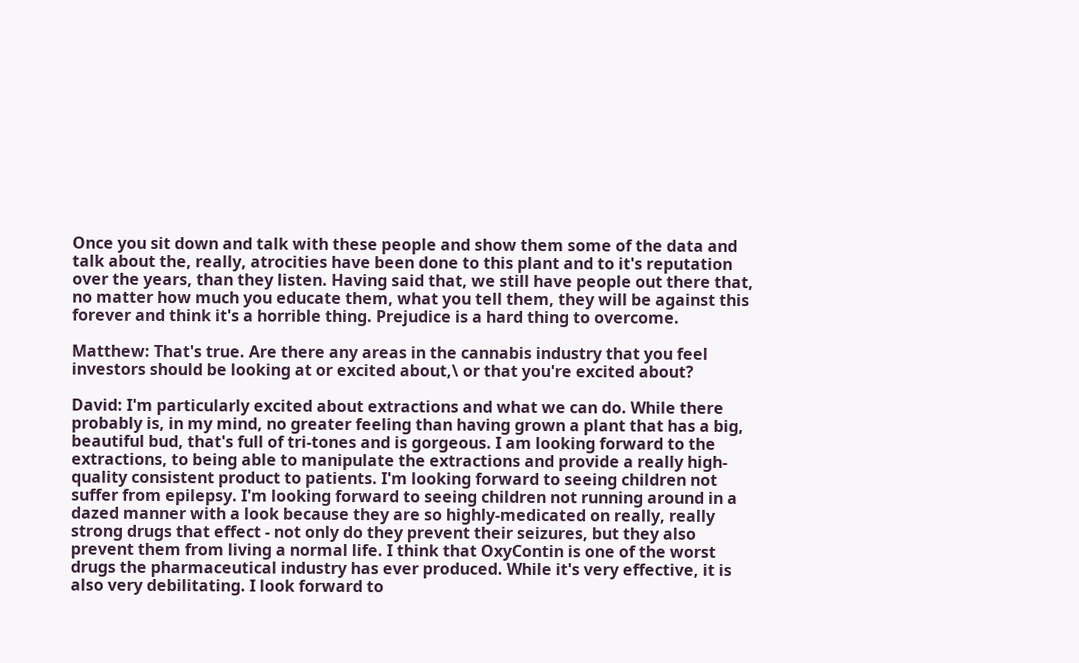Once you sit down and talk with these people and show them some of the data and talk about the, really, atrocities have been done to this plant and to it's reputation over the years, than they listen. Having said that, we still have people out there that, no matter how much you educate them, what you tell them, they will be against this forever and think it's a horrible thing. Prejudice is a hard thing to overcome.

Matthew: That's true. Are there any areas in the cannabis industry that you feel investors should be looking at or excited about,\ or that you're excited about?

David: I'm particularly excited about extractions and what we can do. While there probably is, in my mind, no greater feeling than having grown a plant that has a big, beautiful bud, that's full of tri-tones and is gorgeous. I am looking forward to the extractions, to being able to manipulate the extractions and provide a really high-quality consistent product to patients. I'm looking forward to seeing children not suffer from epilepsy. I'm looking forward to seeing children not running around in a dazed manner with a look because they are so highly-medicated on really, really strong drugs that effect - not only do they prevent their seizures, but they also prevent them from living a normal life. I think that OxyContin is one of the worst drugs the pharmaceutical industry has ever produced. While it's very effective, it is also very debilitating. I look forward to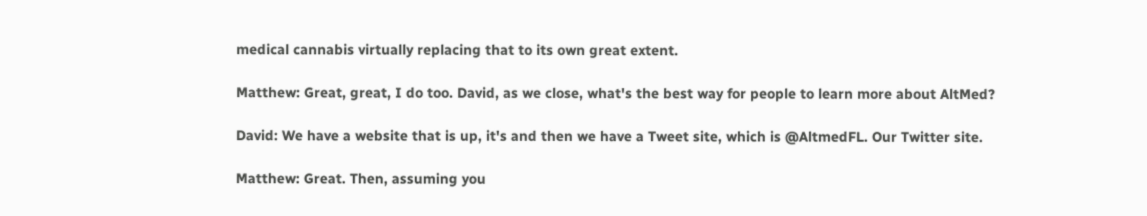medical cannabis virtually replacing that to its own great extent.

Matthew: Great, great, I do too. David, as we close, what's the best way for people to learn more about AltMed?

David: We have a website that is up, it's and then we have a Tweet site, which is @AltmedFL. Our Twitter site.

Matthew: Great. Then, assuming you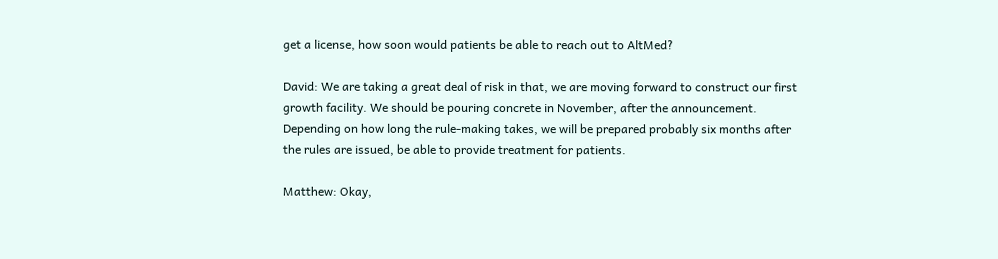get a license, how soon would patients be able to reach out to AltMed?

David: We are taking a great deal of risk in that, we are moving forward to construct our first growth facility. We should be pouring concrete in November, after the announcement. Depending on how long the rule-making takes, we will be prepared probably six months after the rules are issued, be able to provide treatment for patients.

Matthew: Okay,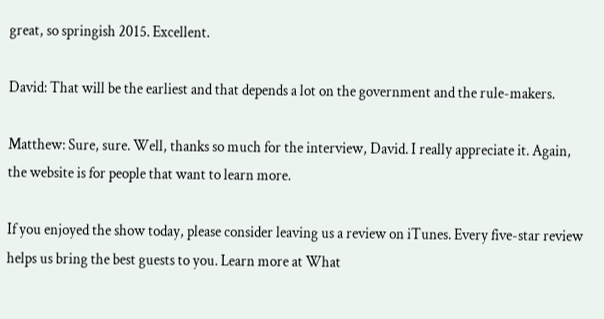great, so springish 2015. Excellent.

David: That will be the earliest and that depends a lot on the government and the rule-makers.

Matthew: Sure, sure. Well, thanks so much for the interview, David. I really appreciate it. Again, the website is for people that want to learn more.

If you enjoyed the show today, please consider leaving us a review on iTunes. Every five-star review helps us bring the best guests to you. Learn more at What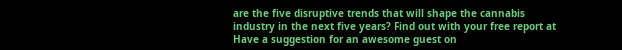are the five disruptive trends that will shape the cannabis industry in the next five years? Find out with your free report at Have a suggestion for an awesome guest on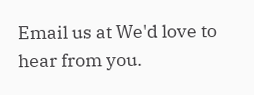Email us at We'd love to hear from you.